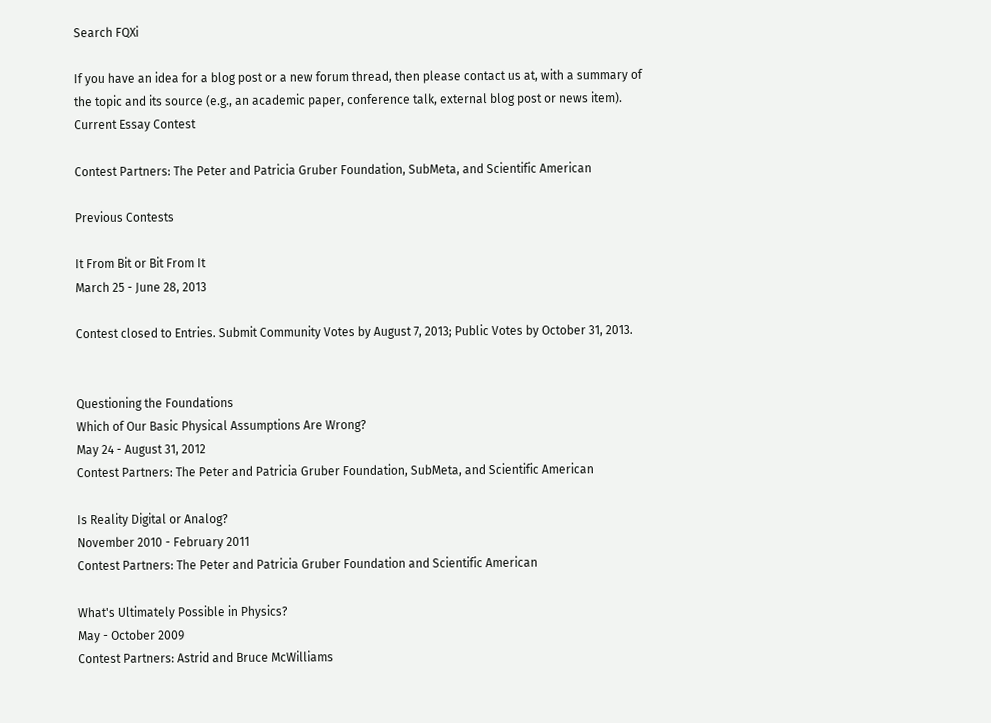Search FQXi

If you have an idea for a blog post or a new forum thread, then please contact us at, with a summary of the topic and its source (e.g., an academic paper, conference talk, external blog post or news item).
Current Essay Contest

Contest Partners: The Peter and Patricia Gruber Foundation, SubMeta, and Scientific American

Previous Contests

It From Bit or Bit From It
March 25 - June 28, 2013

Contest closed to Entries. Submit Community Votes by August 7, 2013; Public Votes by October 31, 2013.


Questioning the Foundations
Which of Our Basic Physical Assumptions Are Wrong?
May 24 - August 31, 2012
Contest Partners: The Peter and Patricia Gruber Foundation, SubMeta, and Scientific American

Is Reality Digital or Analog?
November 2010 - February 2011
Contest Partners: The Peter and Patricia Gruber Foundation and Scientific American

What's Ultimately Possible in Physics?
May - October 2009
Contest Partners: Astrid and Bruce McWilliams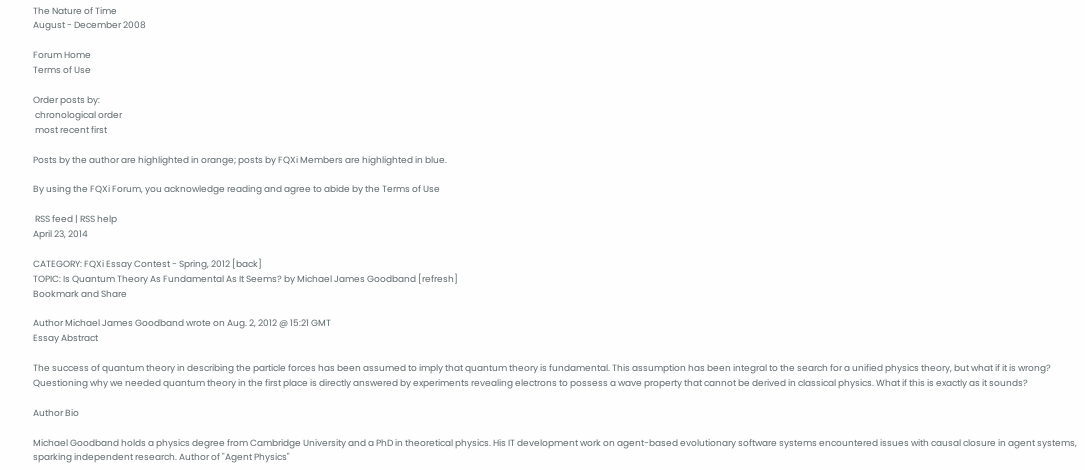The Nature of Time
August - December 2008

Forum Home
Terms of Use

Order posts by:
 chronological order
 most recent first

Posts by the author are highlighted in orange; posts by FQXi Members are highlighted in blue.

By using the FQXi Forum, you acknowledge reading and agree to abide by the Terms of Use

 RSS feed | RSS help
April 23, 2014

CATEGORY: FQXi Essay Contest - Spring, 2012 [back]
TOPIC: Is Quantum Theory As Fundamental As It Seems? by Michael James Goodband [refresh]
Bookmark and Share

Author Michael James Goodband wrote on Aug. 2, 2012 @ 15:21 GMT
Essay Abstract

The success of quantum theory in describing the particle forces has been assumed to imply that quantum theory is fundamental. This assumption has been integral to the search for a unified physics theory, but what if it is wrong? Questioning why we needed quantum theory in the first place is directly answered by experiments revealing electrons to possess a wave property that cannot be derived in classical physics. What if this is exactly as it sounds?

Author Bio

Michael Goodband holds a physics degree from Cambridge University and a PhD in theoretical physics. His IT development work on agent-based evolutionary software systems encountered issues with causal closure in agent systems, sparking independent research. Author of "Agent Physics"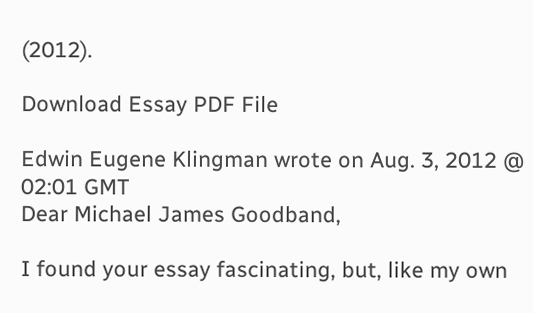(2012).

Download Essay PDF File

Edwin Eugene Klingman wrote on Aug. 3, 2012 @ 02:01 GMT
Dear Michael James Goodband,

I found your essay fascinating, but, like my own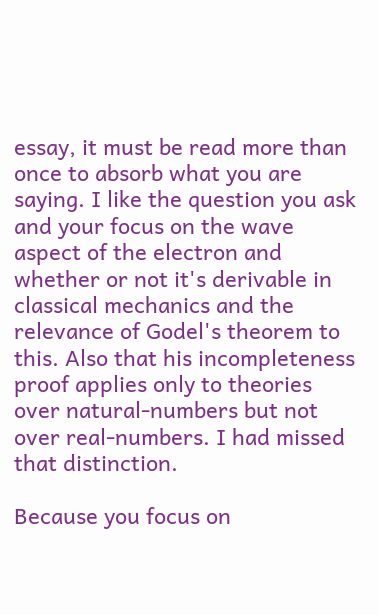essay, it must be read more than once to absorb what you are saying. I like the question you ask and your focus on the wave aspect of the electron and whether or not it's derivable in classical mechanics and the relevance of Godel's theorem to this. Also that his incompleteness proof applies only to theories over natural-numbers but not over real-numbers. I had missed that distinction.

Because you focus on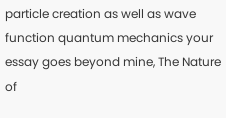particle creation as well as wave function quantum mechanics your essay goes beyond mine, The Nature of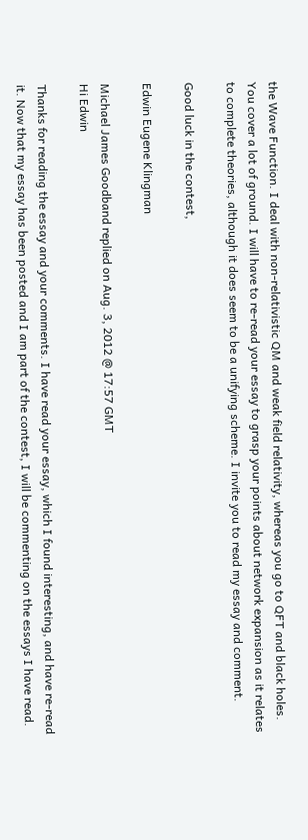the Wave Function. I deal with non-relativistic QM and weak field relativity, whereas you go to QFT and black holes. You cover a lot of ground. I will have to re-read your essay to grasp your points about network expansion as it relates to complete theories, although it does seem to be a unifying scheme. I invite you to read my essay and comment.

Good luck in the contest,

Edwin Eugene Klingman

Michael James Goodband replied on Aug. 3, 2012 @ 17:57 GMT
Hi Edwin

Thanks for reading the essay and your comments. I have read your essay, which I found interesting, and have re-read it. Now that my essay has been posted and I am part of the contest, I will be commenting on the essays I have read.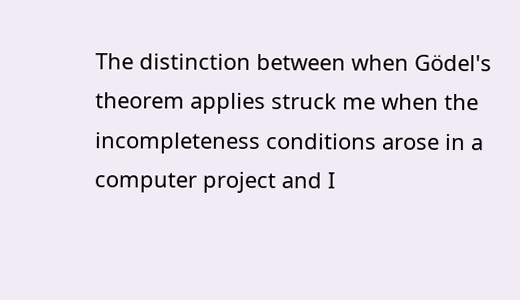The distinction between when Gödel's theorem applies struck me when the incompleteness conditions arose in a computer project and I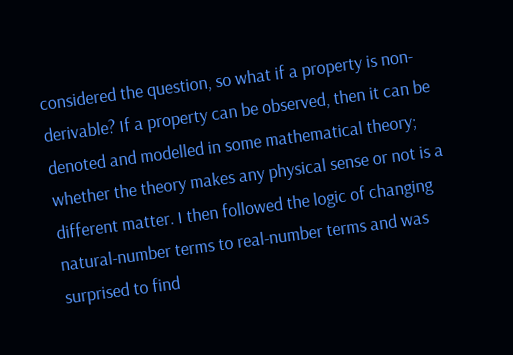considered the question, so what if a property is non-derivable? If a property can be observed, then it can be denoted and modelled in some mathematical theory; whether the theory makes any physical sense or not is a different matter. I then followed the logic of changing natural-number terms to real-number terms and was surprised to find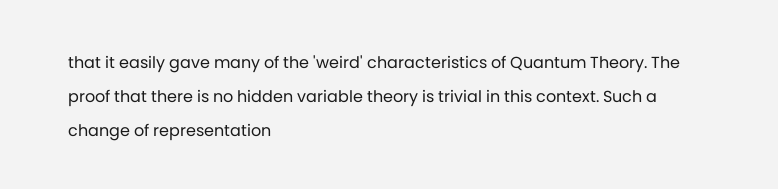that it easily gave many of the 'weird' characteristics of Quantum Theory. The proof that there is no hidden variable theory is trivial in this context. Such a change of representation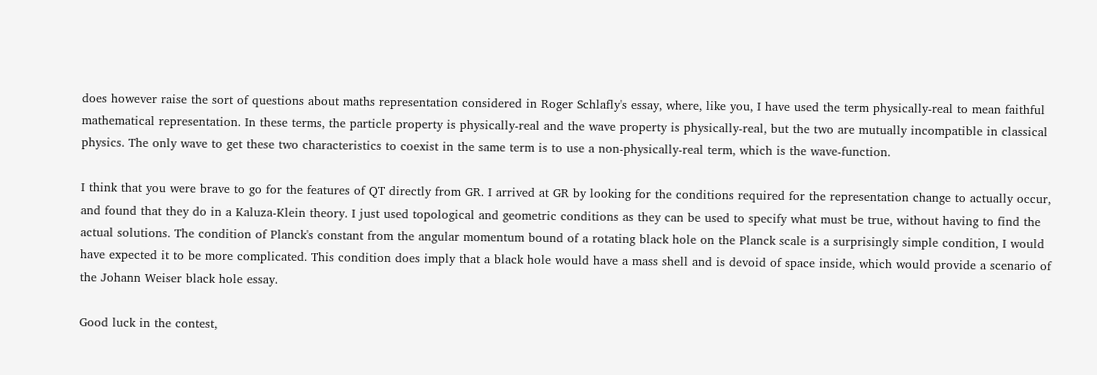does however raise the sort of questions about maths representation considered in Roger Schlafly's essay, where, like you, I have used the term physically-real to mean faithful mathematical representation. In these terms, the particle property is physically-real and the wave property is physically-real, but the two are mutually incompatible in classical physics. The only wave to get these two characteristics to coexist in the same term is to use a non-physically-real term, which is the wave-function.

I think that you were brave to go for the features of QT directly from GR. I arrived at GR by looking for the conditions required for the representation change to actually occur, and found that they do in a Kaluza-Klein theory. I just used topological and geometric conditions as they can be used to specify what must be true, without having to find the actual solutions. The condition of Planck's constant from the angular momentum bound of a rotating black hole on the Planck scale is a surprisingly simple condition, I would have expected it to be more complicated. This condition does imply that a black hole would have a mass shell and is devoid of space inside, which would provide a scenario of the Johann Weiser black hole essay.

Good luck in the contest,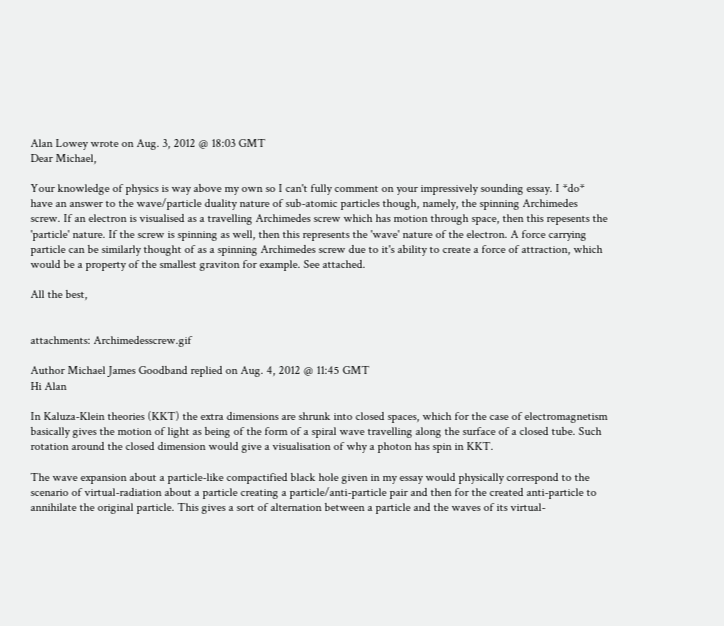Alan Lowey wrote on Aug. 3, 2012 @ 18:03 GMT
Dear Michael,

Your knowledge of physics is way above my own so I can't fully comment on your impressively sounding essay. I *do* have an answer to the wave/particle duality nature of sub-atomic particles though, namely, the spinning Archimedes screw. If an electron is visualised as a travelling Archimedes screw which has motion through space, then this repesents the 'particle' nature. If the screw is spinning as well, then this represents the 'wave' nature of the electron. A force carrying particle can be similarly thought of as a spinning Archimedes screw due to it's ability to create a force of attraction, which would be a property of the smallest graviton for example. See attached.

All the best,


attachments: Archimedesscrew.gif

Author Michael James Goodband replied on Aug. 4, 2012 @ 11:45 GMT
Hi Alan

In Kaluza-Klein theories (KKT) the extra dimensions are shrunk into closed spaces, which for the case of electromagnetism basically gives the motion of light as being of the form of a spiral wave travelling along the surface of a closed tube. Such rotation around the closed dimension would give a visualisation of why a photon has spin in KKT.

The wave expansion about a particle-like compactified black hole given in my essay would physically correspond to the scenario of virtual-radiation about a particle creating a particle/anti-particle pair and then for the created anti-particle to annihilate the original particle. This gives a sort of alternation between a particle and the waves of its virtual-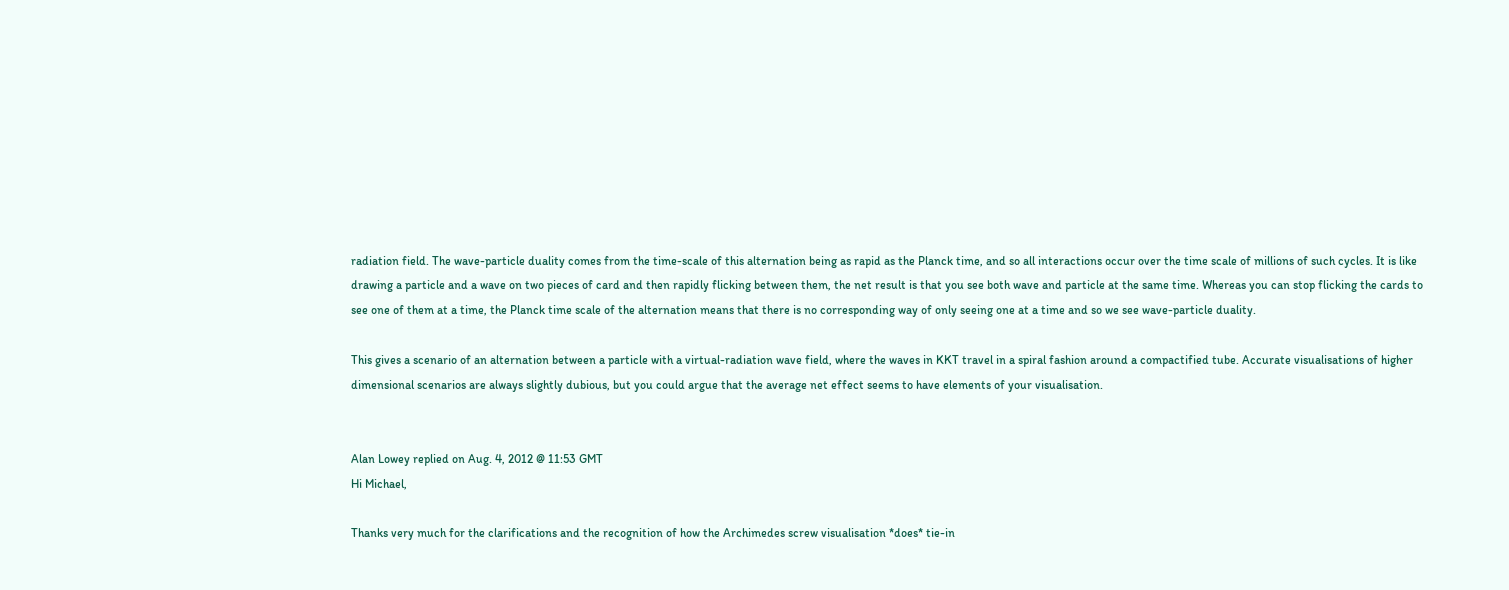radiation field. The wave-particle duality comes from the time-scale of this alternation being as rapid as the Planck time, and so all interactions occur over the time scale of millions of such cycles. It is like drawing a particle and a wave on two pieces of card and then rapidly flicking between them, the net result is that you see both wave and particle at the same time. Whereas you can stop flicking the cards to see one of them at a time, the Planck time scale of the alternation means that there is no corresponding way of only seeing one at a time and so we see wave-particle duality.

This gives a scenario of an alternation between a particle with a virtual-radiation wave field, where the waves in KKT travel in a spiral fashion around a compactified tube. Accurate visualisations of higher dimensional scenarios are always slightly dubious, but you could argue that the average net effect seems to have elements of your visualisation.


Alan Lowey replied on Aug. 4, 2012 @ 11:53 GMT
Hi Michael,

Thanks very much for the clarifications and the recognition of how the Archimedes screw visualisation *does* tie-in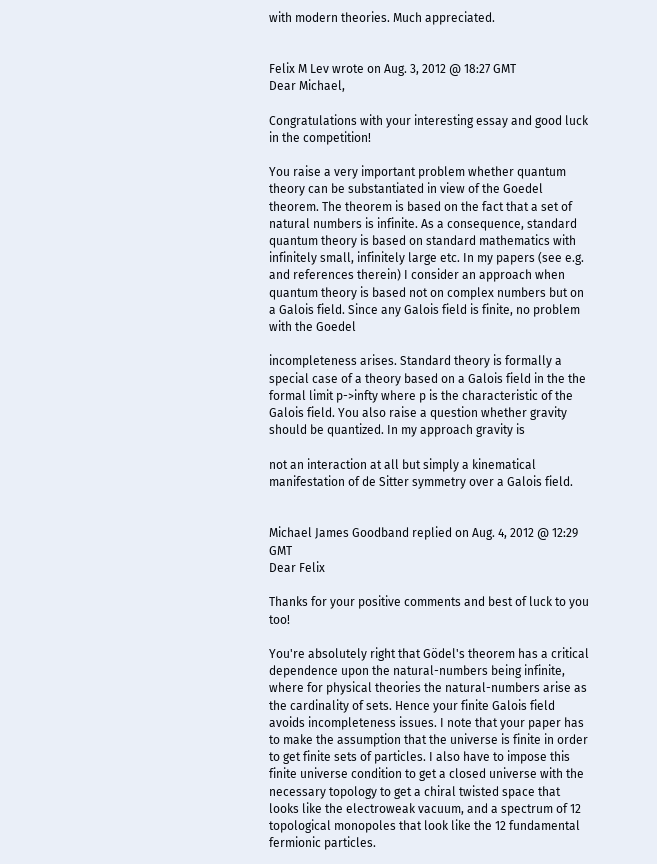with modern theories. Much appreciated.


Felix M Lev wrote on Aug. 3, 2012 @ 18:27 GMT
Dear Michael,

Congratulations with your interesting essay and good luck in the competition!

You raise a very important problem whether quantum theory can be substantiated in view of the Goedel theorem. The theorem is based on the fact that a set of natural numbers is infinite. As a consequence, standard quantum theory is based on standard mathematics with infinitely small, infinitely large etc. In my papers (see e.g. and references therein) I consider an approach when quantum theory is based not on complex numbers but on a Galois field. Since any Galois field is finite, no problem with the Goedel

incompleteness arises. Standard theory is formally a special case of a theory based on a Galois field in the the formal limit p->infty where p is the characteristic of the Galois field. You also raise a question whether gravity should be quantized. In my approach gravity is

not an interaction at all but simply a kinematical manifestation of de Sitter symmetry over a Galois field.


Michael James Goodband replied on Aug. 4, 2012 @ 12:29 GMT
Dear Felix

Thanks for your positive comments and best of luck to you too!

You're absolutely right that Gödel's theorem has a critical dependence upon the natural-numbers being infinite, where for physical theories the natural-numbers arise as the cardinality of sets. Hence your finite Galois field avoids incompleteness issues. I note that your paper has to make the assumption that the universe is finite in order to get finite sets of particles. I also have to impose this finite universe condition to get a closed universe with the necessary topology to get a chiral twisted space that looks like the electroweak vacuum, and a spectrum of 12 topological monopoles that look like the 12 fundamental fermionic particles.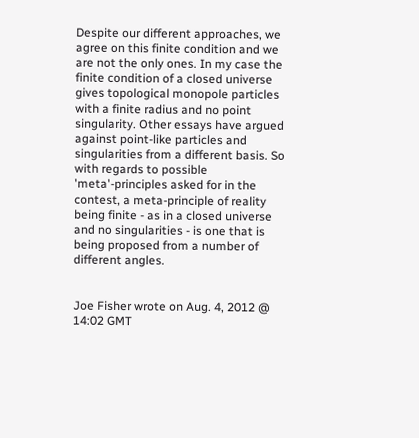Despite our different approaches, we agree on this finite condition and we are not the only ones. In my case the finite condition of a closed universe gives topological monopole particles with a finite radius and no point singularity. Other essays have argued against point-like particles and singularities from a different basis. So with regards to possible 'meta'-principles asked for in the contest, a meta-principle of reality being finite - as in a closed universe and no singularities - is one that is being proposed from a number of different angles.


Joe Fisher wrote on Aug. 4, 2012 @ 14:02 GMT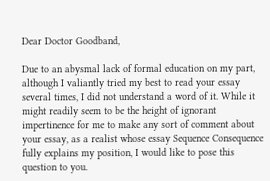Dear Doctor Goodband,

Due to an abysmal lack of formal education on my part, although I valiantly tried my best to read your essay several times, I did not understand a word of it. While it might readily seem to be the height of ignorant impertinence for me to make any sort of comment about your essay, as a realist whose essay Sequence Consequence fully explains my position, I would like to pose this question to you.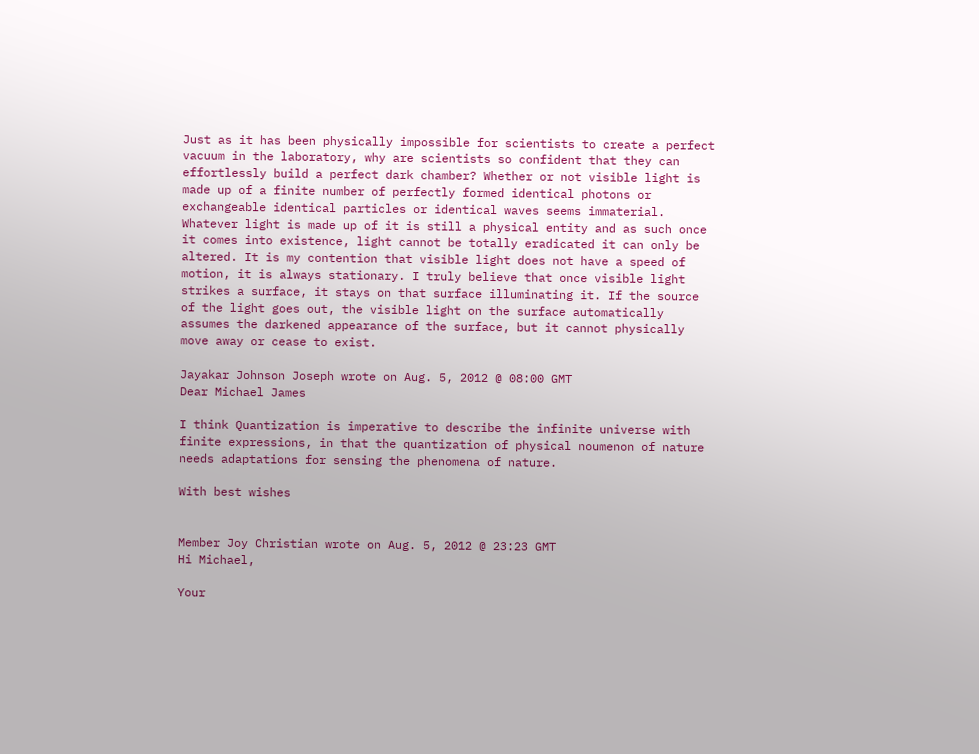Just as it has been physically impossible for scientists to create a perfect vacuum in the laboratory, why are scientists so confident that they can effortlessly build a perfect dark chamber? Whether or not visible light is made up of a finite number of perfectly formed identical photons or exchangeable identical particles or identical waves seems immaterial. Whatever light is made up of it is still a physical entity and as such once it comes into existence, light cannot be totally eradicated it can only be altered. It is my contention that visible light does not have a speed of motion, it is always stationary. I truly believe that once visible light strikes a surface, it stays on that surface illuminating it. If the source of the light goes out, the visible light on the surface automatically assumes the darkened appearance of the surface, but it cannot physically move away or cease to exist.

Jayakar Johnson Joseph wrote on Aug. 5, 2012 @ 08:00 GMT
Dear Michael James

I think Quantization is imperative to describe the infinite universe with finite expressions, in that the quantization of physical noumenon of nature needs adaptations for sensing the phenomena of nature.

With best wishes


Member Joy Christian wrote on Aug. 5, 2012 @ 23:23 GMT
Hi Michael,

Your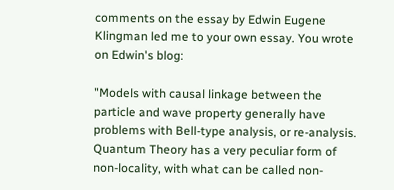comments on the essay by Edwin Eugene Klingman led me to your own essay. You wrote on Edwin's blog:

"Models with causal linkage between the particle and wave property generally have problems with Bell-type analysis, or re-analysis. Quantum Theory has a very peculiar form of non-locality, with what can be called non-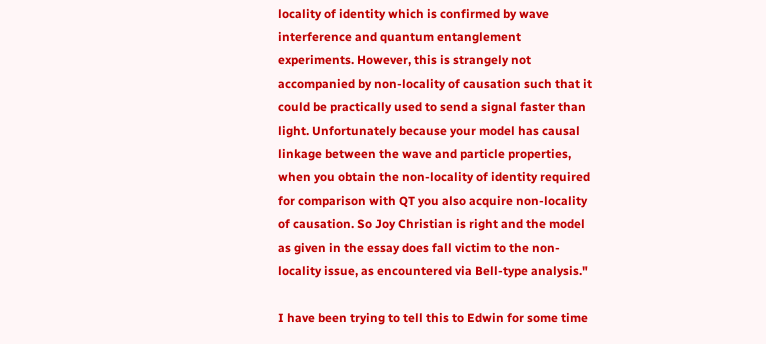locality of identity which is confirmed by wave interference and quantum entanglement experiments. However, this is strangely not accompanied by non-locality of causation such that it could be practically used to send a signal faster than light. Unfortunately because your model has causal linkage between the wave and particle properties, when you obtain the non-locality of identity required for comparison with QT you also acquire non-locality of causation. So Joy Christian is right and the model as given in the essay does fall victim to the non-locality issue, as encountered via Bell-type analysis."

I have been trying to tell this to Edwin for some time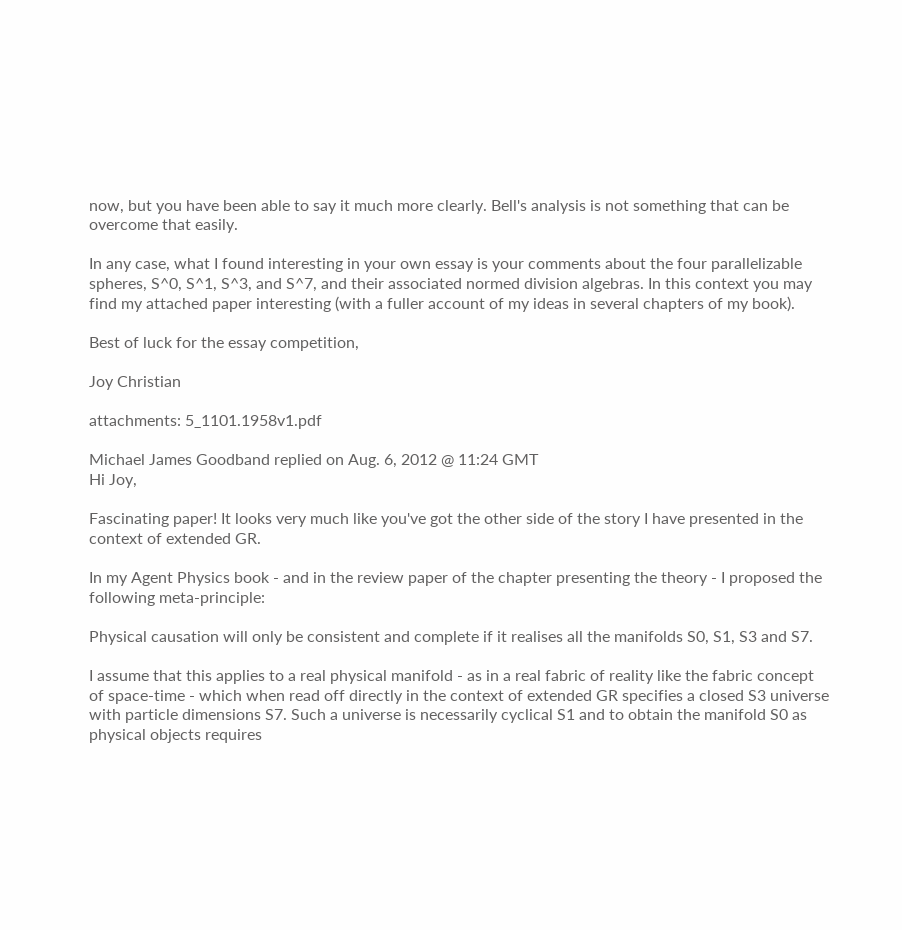now, but you have been able to say it much more clearly. Bell's analysis is not something that can be overcome that easily.

In any case, what I found interesting in your own essay is your comments about the four parallelizable spheres, S^0, S^1, S^3, and S^7, and their associated normed division algebras. In this context you may find my attached paper interesting (with a fuller account of my ideas in several chapters of my book).

Best of luck for the essay competition,

Joy Christian

attachments: 5_1101.1958v1.pdf

Michael James Goodband replied on Aug. 6, 2012 @ 11:24 GMT
Hi Joy,

Fascinating paper! It looks very much like you've got the other side of the story I have presented in the context of extended GR.

In my Agent Physics book - and in the review paper of the chapter presenting the theory - I proposed the following meta-principle:

Physical causation will only be consistent and complete if it realises all the manifolds S0, S1, S3 and S7.

I assume that this applies to a real physical manifold - as in a real fabric of reality like the fabric concept of space-time - which when read off directly in the context of extended GR specifies a closed S3 universe with particle dimensions S7. Such a universe is necessarily cyclical S1 and to obtain the manifold S0 as physical objects requires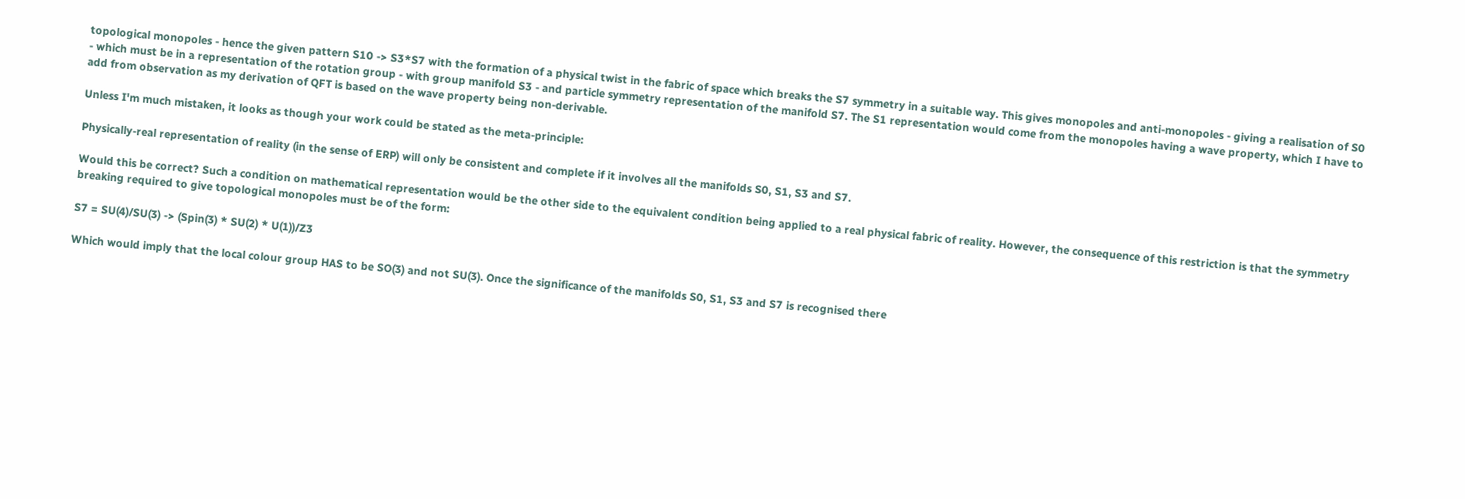topological monopoles - hence the given pattern S10 -> S3*S7 with the formation of a physical twist in the fabric of space which breaks the S7 symmetry in a suitable way. This gives monopoles and anti-monopoles - giving a realisation of S0 - which must be in a representation of the rotation group - with group manifold S3 - and particle symmetry representation of the manifold S7. The S1 representation would come from the monopoles having a wave property, which I have to add from observation as my derivation of QFT is based on the wave property being non-derivable.

Unless I'm much mistaken, it looks as though your work could be stated as the meta-principle:

Physically-real representation of reality (in the sense of ERP) will only be consistent and complete if it involves all the manifolds S0, S1, S3 and S7.

Would this be correct? Such a condition on mathematical representation would be the other side to the equivalent condition being applied to a real physical fabric of reality. However, the consequence of this restriction is that the symmetry breaking required to give topological monopoles must be of the form:

S7 = SU(4)/SU(3) -> (Spin(3) * SU(2) * U(1))/Z3

Which would imply that the local colour group HAS to be SO(3) and not SU(3). Once the significance of the manifolds S0, S1, S3 and S7 is recognised there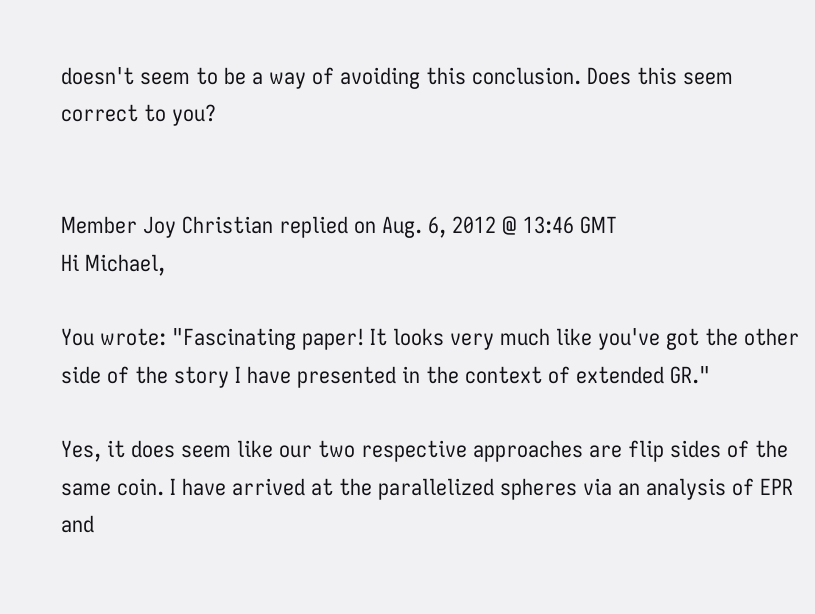doesn't seem to be a way of avoiding this conclusion. Does this seem correct to you?


Member Joy Christian replied on Aug. 6, 2012 @ 13:46 GMT
Hi Michael,

You wrote: "Fascinating paper! It looks very much like you've got the other side of the story I have presented in the context of extended GR."

Yes, it does seem like our two respective approaches are flip sides of the same coin. I have arrived at the parallelized spheres via an analysis of EPR and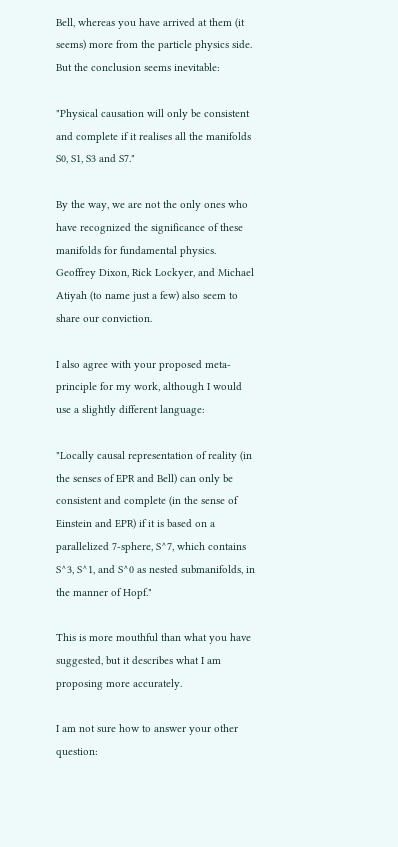Bell, whereas you have arrived at them (it seems) more from the particle physics side. But the conclusion seems inevitable:

"Physical causation will only be consistent and complete if it realises all the manifolds S0, S1, S3 and S7."

By the way, we are not the only ones who have recognized the significance of these manifolds for fundamental physics. Geoffrey Dixon, Rick Lockyer, and Michael Atiyah (to name just a few) also seem to share our conviction.

I also agree with your proposed meta-principle for my work, although I would use a slightly different language:

"Locally causal representation of reality (in the senses of EPR and Bell) can only be consistent and complete (in the sense of Einstein and EPR) if it is based on a parallelized 7-sphere, S^7, which contains S^3, S^1, and S^0 as nested submanifolds, in the manner of Hopf."

This is more mouthful than what you have suggested, but it describes what I am proposing more accurately.

I am not sure how to answer your other question: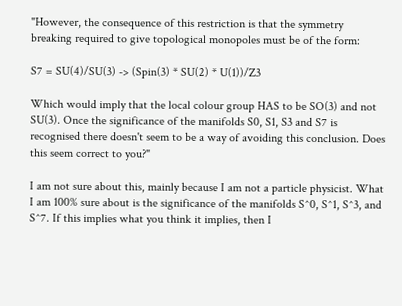"However, the consequence of this restriction is that the symmetry breaking required to give topological monopoles must be of the form:

S7 = SU(4)/SU(3) -> (Spin(3) * SU(2) * U(1))/Z3

Which would imply that the local colour group HAS to be SO(3) and not SU(3). Once the significance of the manifolds S0, S1, S3 and S7 is recognised there doesn't seem to be a way of avoiding this conclusion. Does this seem correct to you?"

I am not sure about this, mainly because I am not a particle physicist. What I am 100% sure about is the significance of the manifolds S^0, S^1, S^3, and S^7. If this implies what you think it implies, then I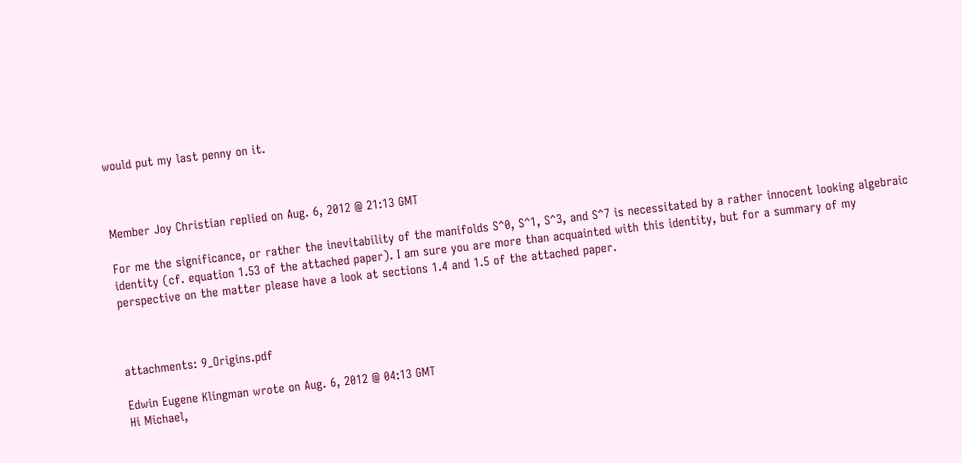would put my last penny on it.



Member Joy Christian replied on Aug. 6, 2012 @ 21:13 GMT

For me the significance, or rather the inevitability of the manifolds S^0, S^1, S^3, and S^7 is necessitated by a rather innocent looking algebraic identity (cf. equation 1.53 of the attached paper). I am sure you are more than acquainted with this identity, but for a summary of my perspective on the matter please have a look at sections 1.4 and 1.5 of the attached paper.



attachments: 9_Origins.pdf

Edwin Eugene Klingman wrote on Aug. 6, 2012 @ 04:13 GMT
Hi Michael,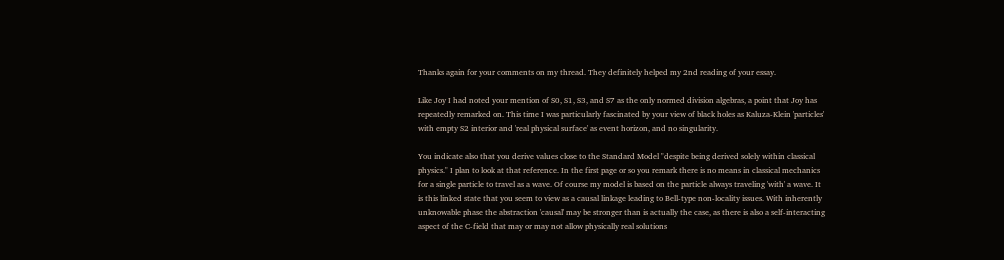Thanks again for your comments on my thread. They definitely helped my 2nd reading of your essay.

Like Joy I had noted your mention of S0, S1, S3, and S7 as the only normed division algebras, a point that Joy has repeatedly remarked on. This time I was particularly fascinated by your view of black holes as Kaluza-Klein 'particles' with empty S2 interior and 'real physical surface' as event horizon, and no singularity.

You indicate also that you derive values close to the Standard Model "despite being derived solely within classical physics." I plan to look at that reference. In the first page or so you remark there is no means in classical mechanics for a single particle to travel as a wave. Of course my model is based on the particle always traveling 'with' a wave. It is this linked state that you seem to view as a causal linkage leading to Bell-type non-locality issues. With inherently unknowable phase the abstraction 'causal' may be stronger than is actually the case, as there is also a self-interacting aspect of the C-field that may or may not allow physically real solutions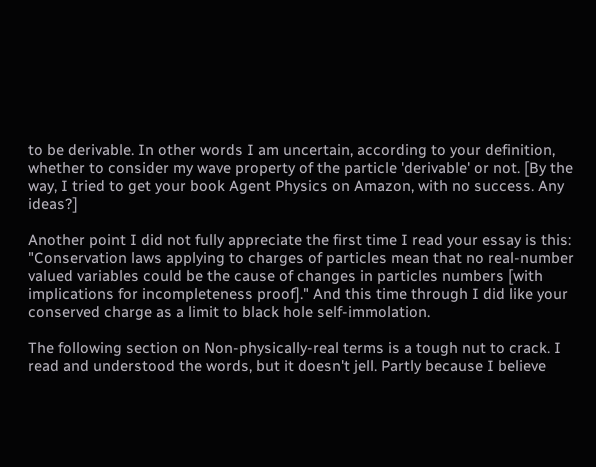to be derivable. In other words I am uncertain, according to your definition, whether to consider my wave property of the particle 'derivable' or not. [By the way, I tried to get your book Agent Physics on Amazon, with no success. Any ideas?]

Another point I did not fully appreciate the first time I read your essay is this: "Conservation laws applying to charges of particles mean that no real-number valued variables could be the cause of changes in particles numbers [with implications for incompleteness proof]." And this time through I did like your conserved charge as a limit to black hole self-immolation.

The following section on Non-physically-real terms is a tough nut to crack. I read and understood the words, but it doesn't jell. Partly because I believe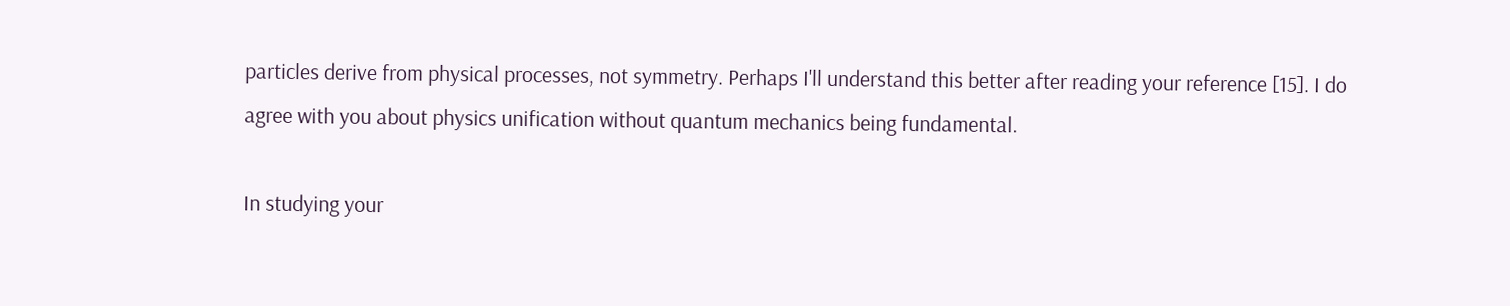particles derive from physical processes, not symmetry. Perhaps I'll understand this better after reading your reference [15]. I do agree with you about physics unification without quantum mechanics being fundamental.

In studying your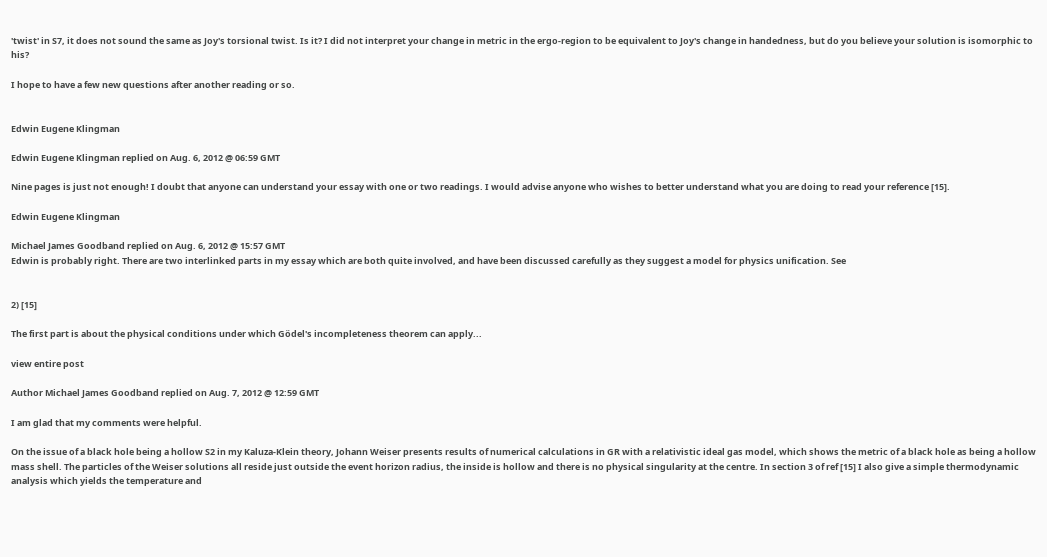'twist' in S7, it does not sound the same as Joy's torsional twist. Is it? I did not interpret your change in metric in the ergo-region to be equivalent to Joy's change in handedness, but do you believe your solution is isomorphic to his?

I hope to have a few new questions after another reading or so.


Edwin Eugene Klingman

Edwin Eugene Klingman replied on Aug. 6, 2012 @ 06:59 GMT

Nine pages is just not enough! I doubt that anyone can understand your essay with one or two readings. I would advise anyone who wishes to better understand what you are doing to read your reference [15].

Edwin Eugene Klingman

Michael James Goodband replied on Aug. 6, 2012 @ 15:57 GMT
Edwin is probably right. There are two interlinked parts in my essay which are both quite involved, and have been discussed carefully as they suggest a model for physics unification. See


2) [15]

The first part is about the physical conditions under which Gödel's incompleteness theorem can apply...

view entire post

Author Michael James Goodband replied on Aug. 7, 2012 @ 12:59 GMT

I am glad that my comments were helpful.

On the issue of a black hole being a hollow S2 in my Kaluza-Klein theory, Johann Weiser presents results of numerical calculations in GR with a relativistic ideal gas model, which shows the metric of a black hole as being a hollow mass shell. The particles of the Weiser solutions all reside just outside the event horizon radius, the inside is hollow and there is no physical singularity at the centre. In section 3 of ref [15] I also give a simple thermodynamic analysis which yields the temperature and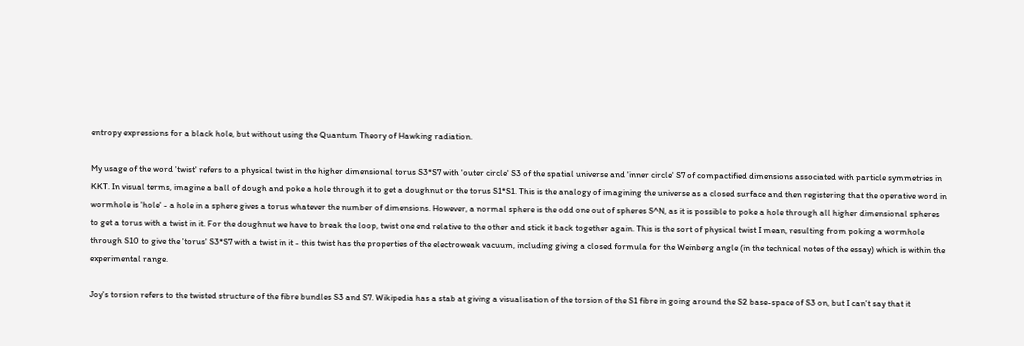entropy expressions for a black hole, but without using the Quantum Theory of Hawking radiation.

My usage of the word 'twist' refers to a physical twist in the higher dimensional torus S3*S7 with 'outer circle' S3 of the spatial universe and 'inner circle' S7 of compactified dimensions associated with particle symmetries in KKT. In visual terms, imagine a ball of dough and poke a hole through it to get a doughnut or the torus S1*S1. This is the analogy of imagining the universe as a closed surface and then registering that the operative word in wormhole is 'hole' - a hole in a sphere gives a torus whatever the number of dimensions. However, a normal sphere is the odd one out of spheres S^N, as it is possible to poke a hole through all higher dimensional spheres to get a torus with a twist in it. For the doughnut we have to break the loop, twist one end relative to the other and stick it back together again. This is the sort of physical twist I mean, resulting from poking a wormhole through S10 to give the 'torus' S3*S7 with a twist in it - this twist has the properties of the electroweak vacuum, including giving a closed formula for the Weinberg angle (in the technical notes of the essay) which is within the experimental range.

Joy's torsion refers to the twisted structure of the fibre bundles S3 and S7. Wikipedia has a stab at giving a visualisation of the torsion of the S1 fibre in going around the S2 base-space of S3 on, but I can't say that it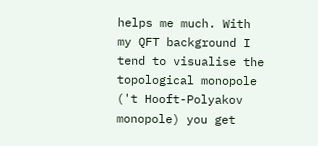helps me much. With my QFT background I tend to visualise the topological monopole ('t Hooft-Polyakov monopole) you get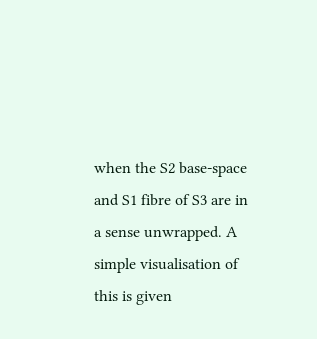when the S2 base-space and S1 fibre of S3 are in a sense unwrapped. A simple visualisation of this is given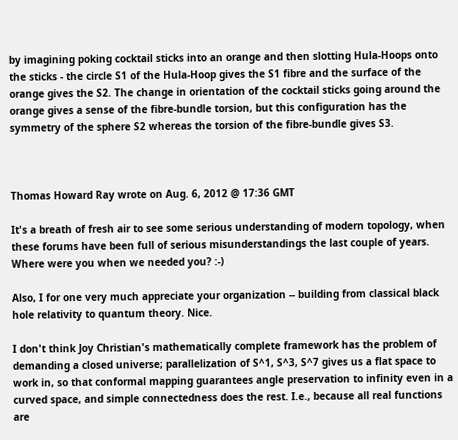by imagining poking cocktail sticks into an orange and then slotting Hula-Hoops onto the sticks - the circle S1 of the Hula-Hoop gives the S1 fibre and the surface of the orange gives the S2. The change in orientation of the cocktail sticks going around the orange gives a sense of the fibre-bundle torsion, but this configuration has the symmetry of the sphere S2 whereas the torsion of the fibre-bundle gives S3.



Thomas Howard Ray wrote on Aug. 6, 2012 @ 17:36 GMT

It's a breath of fresh air to see some serious understanding of modern topology, when these forums have been full of serious misunderstandings the last couple of years. Where were you when we needed you? :-)

Also, I for one very much appreciate your organization -- building from classical black hole relativity to quantum theory. Nice.

I don't think Joy Christian's mathematically complete framework has the problem of demanding a closed universe; parallelization of S^1, S^3, S^7 gives us a flat space to work in, so that conformal mapping guarantees angle preservation to infinity even in a curved space, and simple connectedness does the rest. I.e., because all real functions are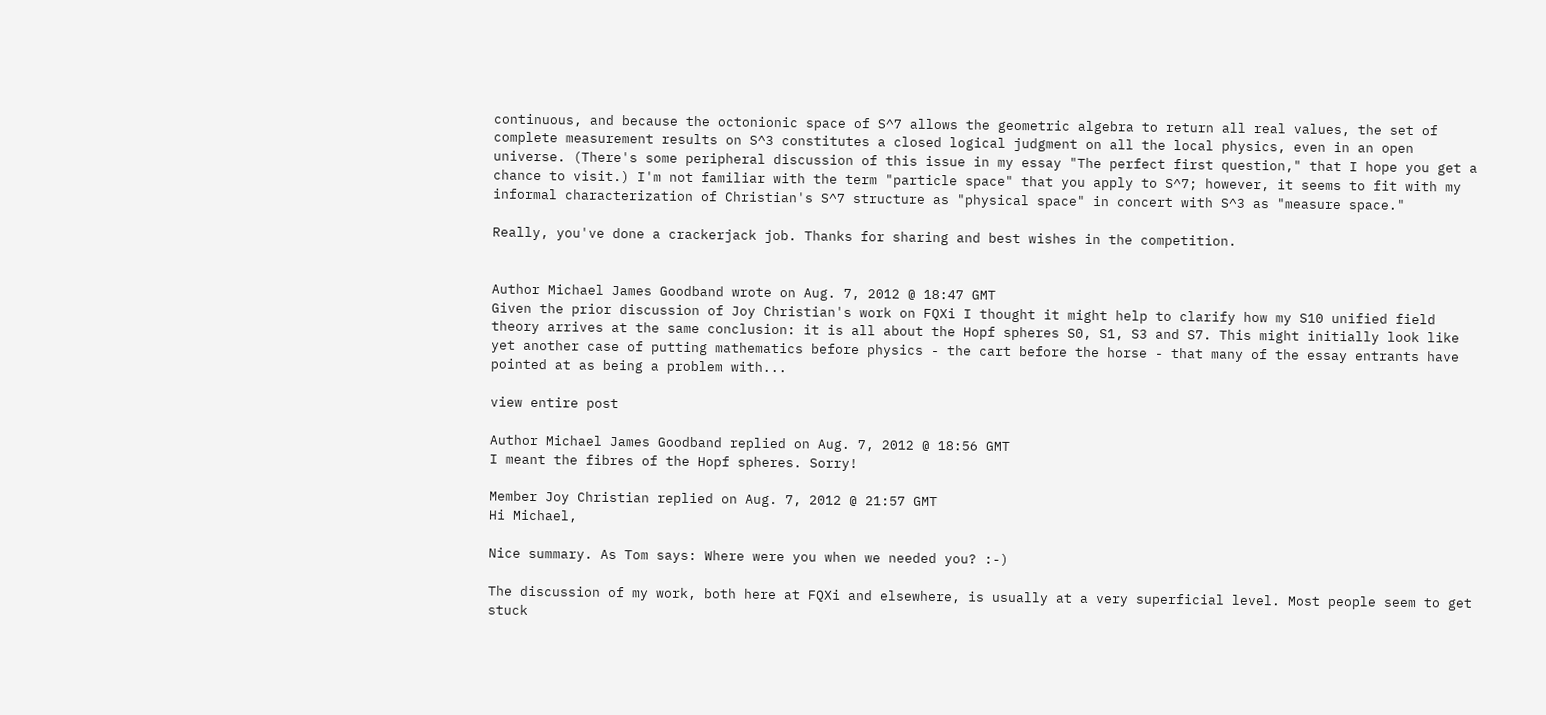continuous, and because the octonionic space of S^7 allows the geometric algebra to return all real values, the set of complete measurement results on S^3 constitutes a closed logical judgment on all the local physics, even in an open universe. (There's some peripheral discussion of this issue in my essay "The perfect first question," that I hope you get a chance to visit.) I'm not familiar with the term "particle space" that you apply to S^7; however, it seems to fit with my informal characterization of Christian's S^7 structure as "physical space" in concert with S^3 as "measure space."

Really, you've done a crackerjack job. Thanks for sharing and best wishes in the competition.


Author Michael James Goodband wrote on Aug. 7, 2012 @ 18:47 GMT
Given the prior discussion of Joy Christian's work on FQXi I thought it might help to clarify how my S10 unified field theory arrives at the same conclusion: it is all about the Hopf spheres S0, S1, S3 and S7. This might initially look like yet another case of putting mathematics before physics - the cart before the horse - that many of the essay entrants have pointed at as being a problem with...

view entire post

Author Michael James Goodband replied on Aug. 7, 2012 @ 18:56 GMT
I meant the fibres of the Hopf spheres. Sorry!

Member Joy Christian replied on Aug. 7, 2012 @ 21:57 GMT
Hi Michael,

Nice summary. As Tom says: Where were you when we needed you? :-)

The discussion of my work, both here at FQXi and elsewhere, is usually at a very superficial level. Most people seem to get stuck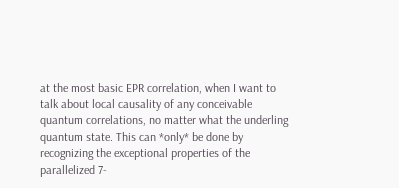at the most basic EPR correlation, when I want to talk about local causality of any conceivable quantum correlations, no matter what the underling quantum state. This can *only* be done by recognizing the exceptional properties of the parallelized 7-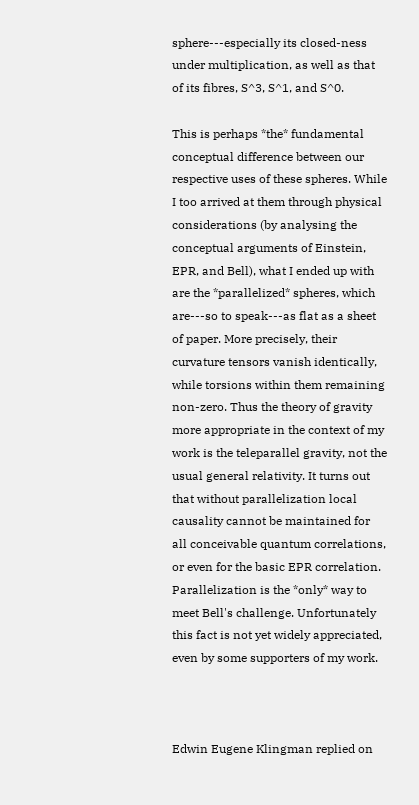sphere---especially its closed-ness under multiplication, as well as that of its fibres, S^3, S^1, and S^0.

This is perhaps *the* fundamental conceptual difference between our respective uses of these spheres. While I too arrived at them through physical considerations (by analysing the conceptual arguments of Einstein, EPR, and Bell), what I ended up with are the *parallelized* spheres, which are---so to speak---as flat as a sheet of paper. More precisely, their curvature tensors vanish identically, while torsions within them remaining non-zero. Thus the theory of gravity more appropriate in the context of my work is the teleparallel gravity, not the usual general relativity. It turns out that without parallelization local causality cannot be maintained for all conceivable quantum correlations, or even for the basic EPR correlation. Parallelization is the *only* way to meet Bell's challenge. Unfortunately this fact is not yet widely appreciated, even by some supporters of my work.



Edwin Eugene Klingman replied on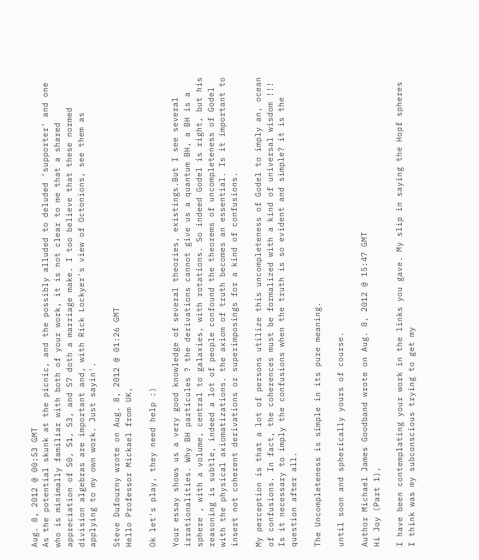Aug. 8, 2012 @ 00:53 GMT
As the potential skunk at the picnic, and the possibly alluded to deluded 'supporter' and one who is minimally familiar with both of your work, it is not clear to me that a shared appreciation of S0, S1, S3, and S7 doth a marriage make. I too believe that these normed division algebras are important and, with Rick Lockyer's view of Octonions, see them as applying to my own work. Just sayin'.

Steve Dufourny wrote on Aug. 8, 2012 @ 01:26 GMT
Hello Professor Mickael from UK,

Ok let's play, they need help :)

Your essay shows us a very good knowledge of several theories, existings.But I see several irrationalities. Why BH particules ? the derivations cannot give us a quantum BH, a BH is a sphere , with a volume, central to galaxies, with rotations. So indeed Godel is right, but his reasoning is subtle, indeed a lot of people confound the theorems of uncompleteness of Godel with the physical axiomatizations. the axiom of truth becomes an essential. Is it important to insert not coherent derivations or superimposings for a kind of confusions.

My perception is that a lot of persons utilize this uncompleteness of Godel to imply an, ocean of confusions. In fact, the coherences must be formalized with a kind of universal wisdom !!! Is it necessary to imply the confusions when the truth is so evident and simple? it is the question after all.

The Uncompleteness is simple in its pure meaning.

until soon and spherically yours of course.

Author Michael James Goodband wrote on Aug. 8, 2012 @ 15:47 GMT
Hi Joy (Part 1),

I have been contemplating your work in the links you gave. My slip in saying the Hopf spheres I think was my subconscious trying to get my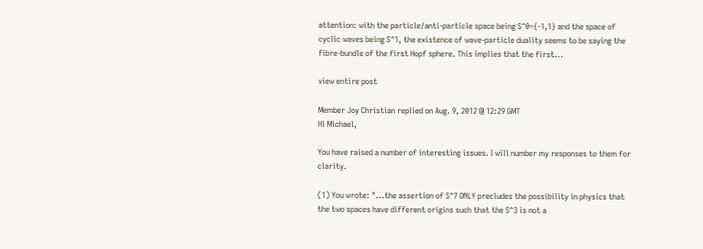attention: with the particle/anti-particle space being S^0={-1,1} and the space of cyclic waves being S^1, the existence of wave-particle duality seems to be saying the fibre-bundle of the first Hopf sphere. This implies that the first...

view entire post

Member Joy Christian replied on Aug. 9, 2012 @ 12:29 GMT
Hi Michael,

You have raised a number of interesting issues. I will number my responses to them for clarity.

(1) You wrote: "...the assertion of S^7 ONLY precludes the possibility in physics that the two spaces have different origins such that the S^3 is not a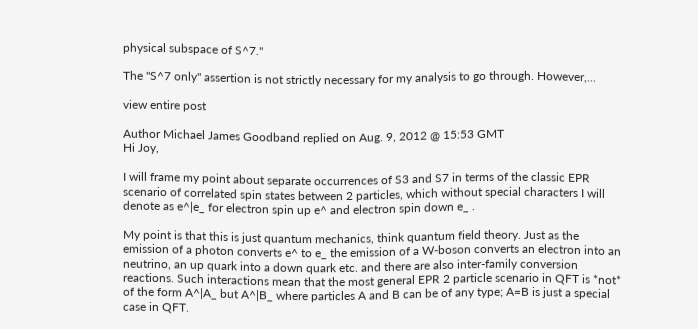physical subspace of S^7."

The "S^7 only" assertion is not strictly necessary for my analysis to go through. However,...

view entire post

Author Michael James Goodband replied on Aug. 9, 2012 @ 15:53 GMT
Hi Joy,

I will frame my point about separate occurrences of S3 and S7 in terms of the classic EPR scenario of correlated spin states between 2 particles, which without special characters I will denote as e^|e_ for electron spin up e^ and electron spin down e_ .

My point is that this is just quantum mechanics, think quantum field theory. Just as the emission of a photon converts e^ to e_ the emission of a W-boson converts an electron into an neutrino, an up quark into a down quark etc. and there are also inter-family conversion reactions. Such interactions mean that the most general EPR 2 particle scenario in QFT is *not* of the form A^|A_ but A^|B_ where particles A and B can be of any type; A=B is just a special case in QFT.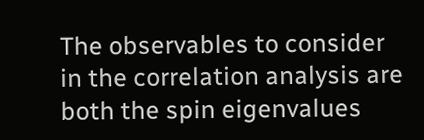The observables to consider in the correlation analysis are both the spin eigenvalues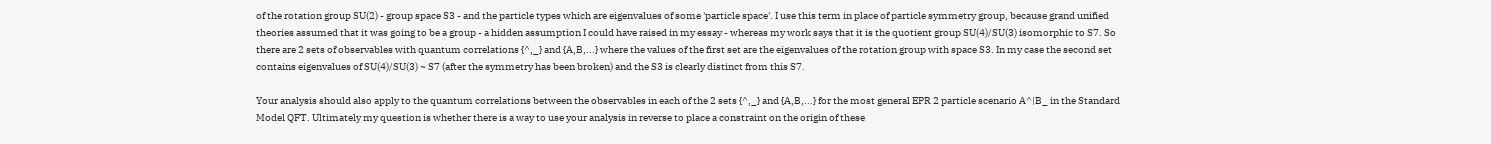of the rotation group SU(2) - group space S3 - and the particle types which are eigenvalues of some 'particle space'. I use this term in place of particle symmetry group, because grand unified theories assumed that it was going to be a group - a hidden assumption I could have raised in my essay - whereas my work says that it is the quotient group SU(4)/SU(3) isomorphic to S7. So there are 2 sets of observables with quantum correlations {^,_} and {A,B,...} where the values of the first set are the eigenvalues of the rotation group with space S3. In my case the second set contains eigenvalues of SU(4)/SU(3) ~ S7 (after the symmetry has been broken) and the S3 is clearly distinct from this S7.

Your analysis should also apply to the quantum correlations between the observables in each of the 2 sets {^,_} and {A,B,...} for the most general EPR 2 particle scenario A^|B_ in the Standard Model QFT. Ultimately my question is whether there is a way to use your analysis in reverse to place a constraint on the origin of these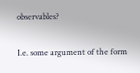observables?

I.e. some argument of the form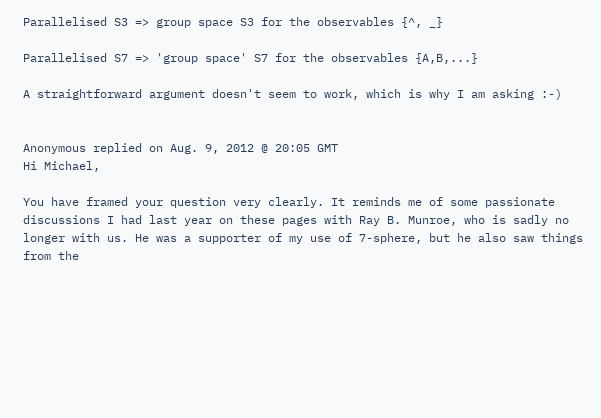Parallelised S3 => group space S3 for the observables {^, _}

Parallelised S7 => 'group space' S7 for the observables {A,B,...}

A straightforward argument doesn't seem to work, which is why I am asking :-)


Anonymous replied on Aug. 9, 2012 @ 20:05 GMT
Hi Michael,

You have framed your question very clearly. It reminds me of some passionate discussions I had last year on these pages with Ray B. Munroe, who is sadly no longer with us. He was a supporter of my use of 7-sphere, but he also saw things from the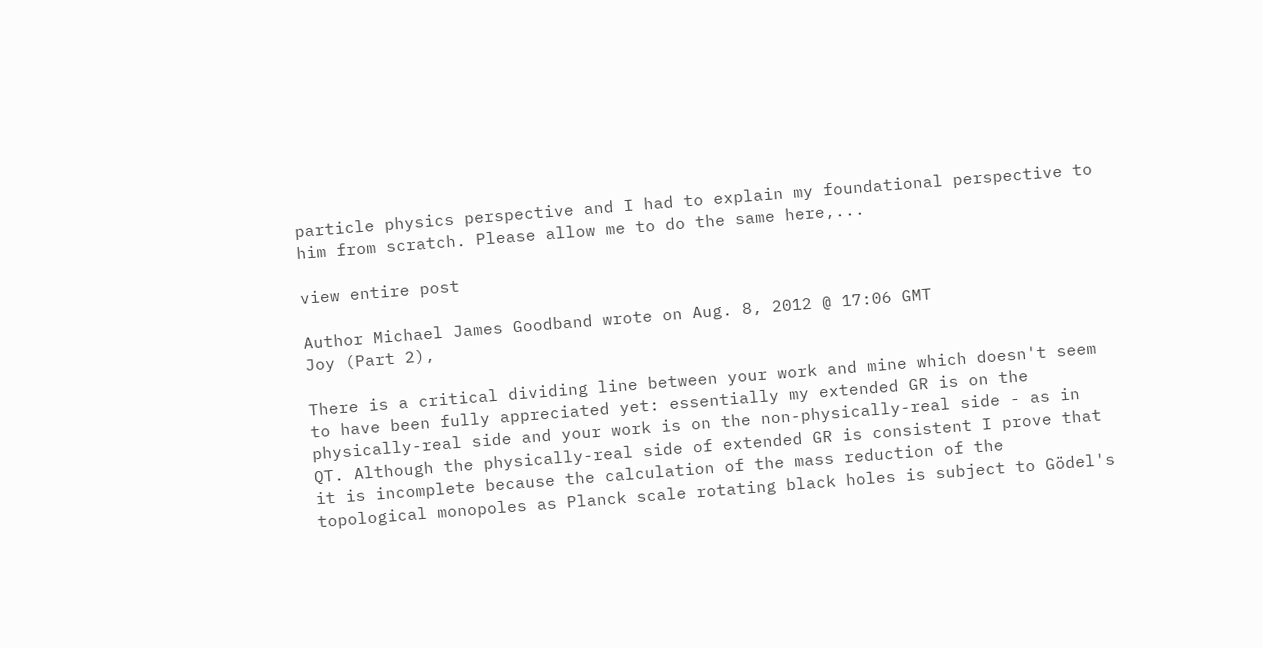particle physics perspective and I had to explain my foundational perspective to him from scratch. Please allow me to do the same here,...

view entire post

Author Michael James Goodband wrote on Aug. 8, 2012 @ 17:06 GMT
Joy (Part 2),

There is a critical dividing line between your work and mine which doesn't seem to have been fully appreciated yet: essentially my extended GR is on the physically-real side and your work is on the non-physically-real side - as in QT. Although the physically-real side of extended GR is consistent I prove that it is incomplete because the calculation of the mass reduction of the topological monopoles as Planck scale rotating black holes is subject to Gödel's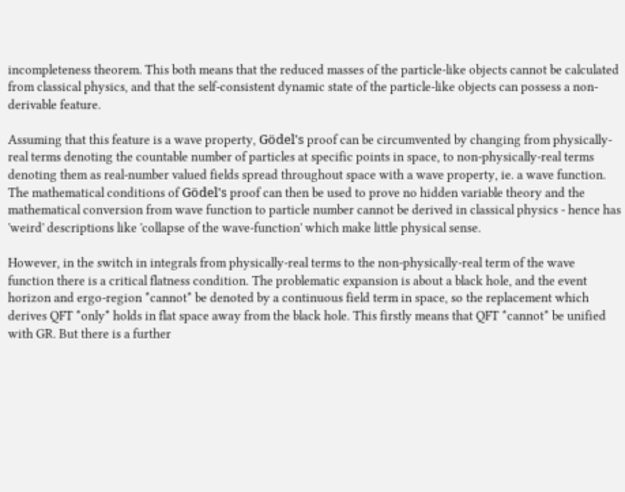incompleteness theorem. This both means that the reduced masses of the particle-like objects cannot be calculated from classical physics, and that the self-consistent dynamic state of the particle-like objects can possess a non-derivable feature.

Assuming that this feature is a wave property, Gödel's proof can be circumvented by changing from physically-real terms denoting the countable number of particles at specific points in space, to non-physically-real terms denoting them as real-number valued fields spread throughout space with a wave property, ie. a wave function. The mathematical conditions of Gödel's proof can then be used to prove no hidden variable theory and the mathematical conversion from wave function to particle number cannot be derived in classical physics - hence has 'weird' descriptions like 'collapse of the wave-function' which make little physical sense.

However, in the switch in integrals from physically-real terms to the non-physically-real term of the wave function there is a critical flatness condition. The problematic expansion is about a black hole, and the event horizon and ergo-region *cannot* be denoted by a continuous field term in space, so the replacement which derives QFT *only* holds in flat space away from the black hole. This firstly means that QFT *cannot* be unified with GR. But there is a further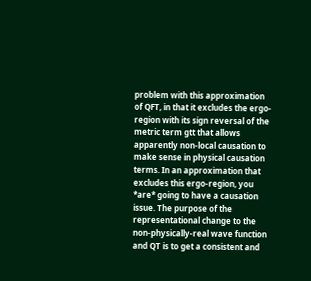problem with this approximation of QFT, in that it excludes the ergo-region with its sign reversal of the metric term gtt that allows apparently non-local causation to make sense in physical causation terms. In an approximation that excludes this ergo-region, you *are* going to have a causation issue. The purpose of the representational change to the non-physically-real wave function and QT is to get a consistent and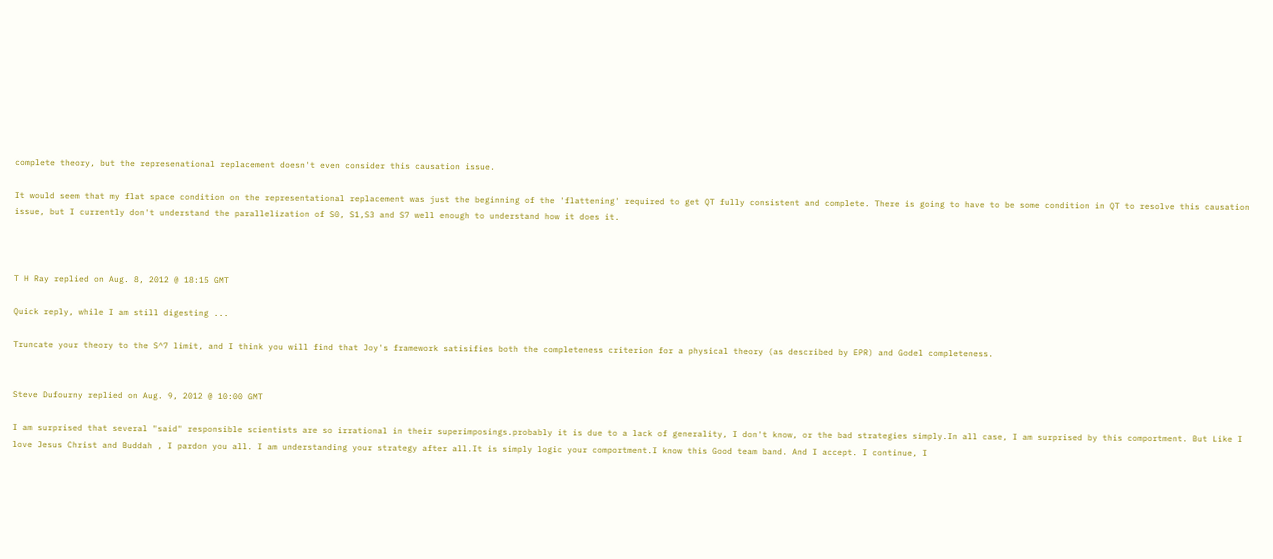complete theory, but the represenational replacement doesn't even consider this causation issue.

It would seem that my flat space condition on the representational replacement was just the beginning of the 'flattening' required to get QT fully consistent and complete. There is going to have to be some condition in QT to resolve this causation issue, but I currently don't understand the parallelization of S0, S1,S3 and S7 well enough to understand how it does it.



T H Ray replied on Aug. 8, 2012 @ 18:15 GMT

Quick reply, while I am still digesting ...

Truncate your theory to the S^7 limit, and I think you will find that Joy's framework satisifies both the completeness criterion for a physical theory (as described by EPR) and Godel completeness.


Steve Dufourny replied on Aug. 9, 2012 @ 10:00 GMT

I am surprised that several "said" responsible scientists are so irrational in their superimposings.probably it is due to a lack of generality, I don't know, or the bad strategies simply.In all case, I am surprised by this comportment. But Like I love Jesus Christ and Buddah , I pardon you all. I am understanding your strategy after all.It is simply logic your comportment.I know this Good team band. And I accept. I continue, I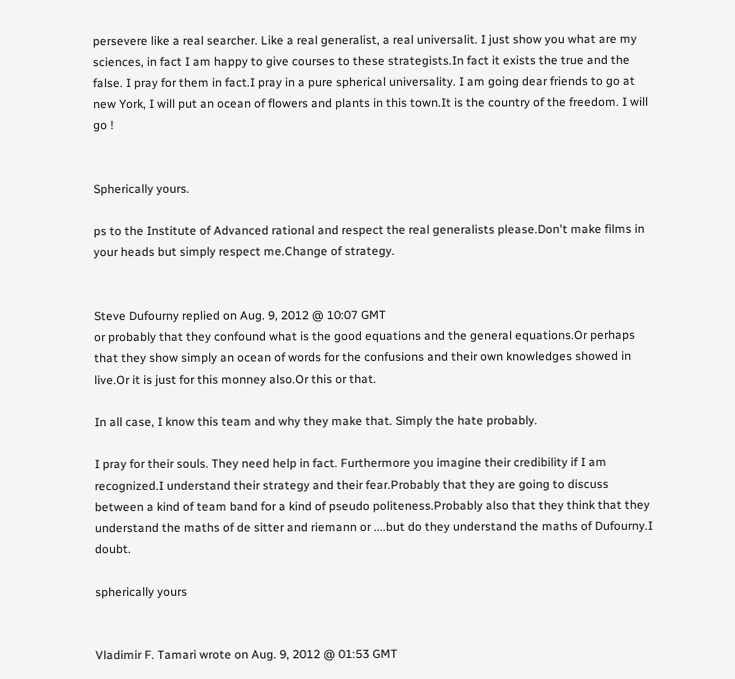persevere like a real searcher. Like a real generalist, a real universalit. I just show you what are my sciences, in fact I am happy to give courses to these strategists.In fact it exists the true and the false. I pray for them in fact.I pray in a pure spherical universality. I am going dear friends to go at new York, I will put an ocean of flowers and plants in this town.It is the country of the freedom. I will go !


Spherically yours.

ps to the Institute of Advanced rational and respect the real generalists please.Don't make films in your heads but simply respect me.Change of strategy.


Steve Dufourny replied on Aug. 9, 2012 @ 10:07 GMT
or probably that they confound what is the good equations and the general equations.Or perhaps that they show simply an ocean of words for the confusions and their own knowledges showed in live.Or it is just for this monney also.Or this or that.

In all case, I know this team and why they make that. Simply the hate probably.

I pray for their souls. They need help in fact. Furthermore you imagine their credibility if I am recognized.I understand their strategy and their fear.Probably that they are going to discuss between a kind of team band for a kind of pseudo politeness.Probably also that they think that they understand the maths of de sitter and riemann or ....but do they understand the maths of Dufourny.I doubt.

spherically yours


Vladimir F. Tamari wrote on Aug. 9, 2012 @ 01:53 GMT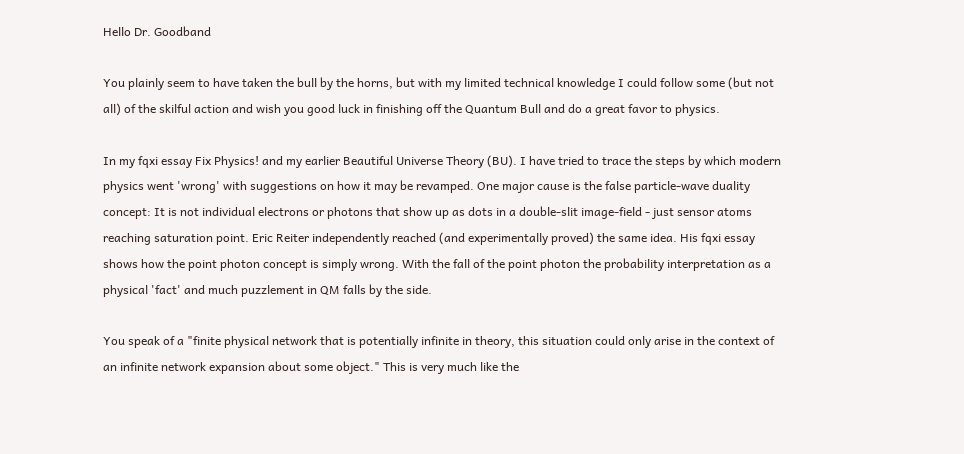Hello Dr. Goodband

You plainly seem to have taken the bull by the horns, but with my limited technical knowledge I could follow some (but not all) of the skilful action and wish you good luck in finishing off the Quantum Bull and do a great favor to physics.

In my fqxi essay Fix Physics! and my earlier Beautiful Universe Theory (BU). I have tried to trace the steps by which modern physics went 'wrong' with suggestions on how it may be revamped. One major cause is the false particle-wave duality concept: It is not individual electrons or photons that show up as dots in a double-slit image-field - just sensor atoms reaching saturation point. Eric Reiter independently reached (and experimentally proved) the same idea. His fqxi essay shows how the point photon concept is simply wrong. With the fall of the point photon the probability interpretation as a physical 'fact' and much puzzlement in QM falls by the side.

You speak of a "finite physical network that is potentially infinite in theory, this situation could only arise in the context of an infinite network expansion about some object." This is very much like the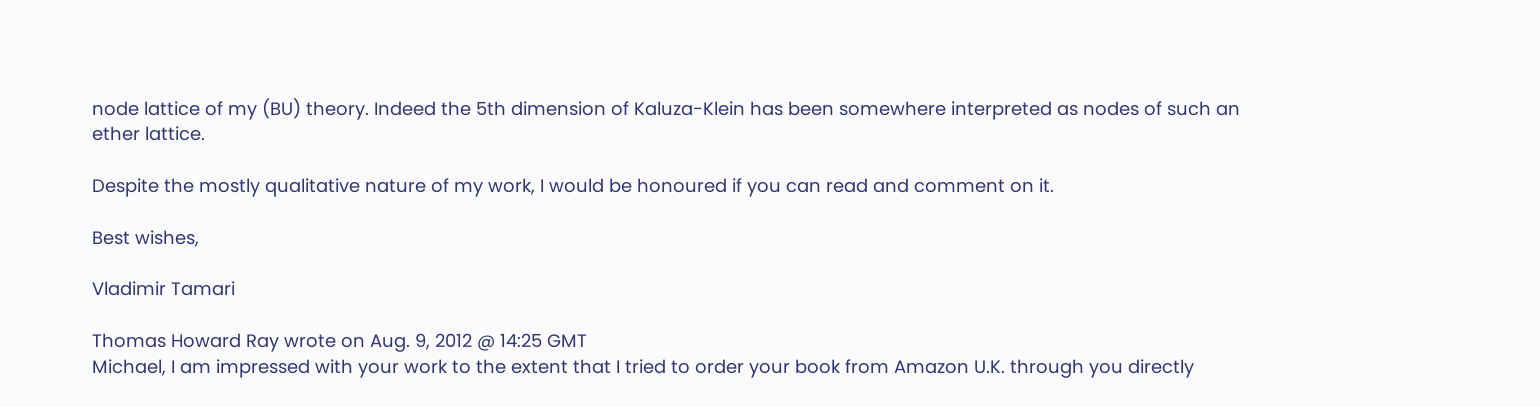node lattice of my (BU) theory. Indeed the 5th dimension of Kaluza-Klein has been somewhere interpreted as nodes of such an ether lattice.

Despite the mostly qualitative nature of my work, I would be honoured if you can read and comment on it.

Best wishes,

Vladimir Tamari

Thomas Howard Ray wrote on Aug. 9, 2012 @ 14:25 GMT
Michael, I am impressed with your work to the extent that I tried to order your book from Amazon U.K. through you directly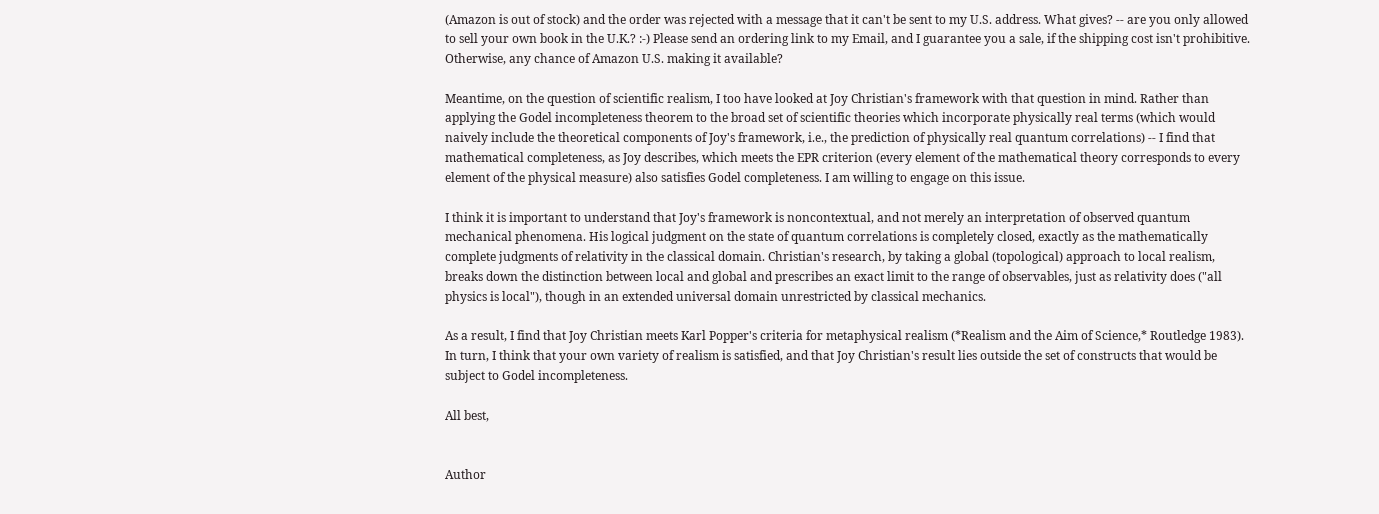(Amazon is out of stock) and the order was rejected with a message that it can't be sent to my U.S. address. What gives? -- are you only allowed to sell your own book in the U.K.? :-) Please send an ordering link to my Email, and I guarantee you a sale, if the shipping cost isn't prohibitive. Otherwise, any chance of Amazon U.S. making it available?

Meantime, on the question of scientific realism, I too have looked at Joy Christian's framework with that question in mind. Rather than applying the Godel incompleteness theorem to the broad set of scientific theories which incorporate physically real terms (which would naively include the theoretical components of Joy's framework, i.e., the prediction of physically real quantum correlations) -- I find that mathematical completeness, as Joy describes, which meets the EPR criterion (every element of the mathematical theory corresponds to every element of the physical measure) also satisfies Godel completeness. I am willing to engage on this issue.

I think it is important to understand that Joy's framework is noncontextual, and not merely an interpretation of observed quantum mechanical phenomena. His logical judgment on the state of quantum correlations is completely closed, exactly as the mathematically complete judgments of relativity in the classical domain. Christian's research, by taking a global (topological) approach to local realism, breaks down the distinction between local and global and prescribes an exact limit to the range of observables, just as relativity does ("all physics is local"), though in an extended universal domain unrestricted by classical mechanics.

As a result, I find that Joy Christian meets Karl Popper's criteria for metaphysical realism (*Realism and the Aim of Science,* Routledge 1983). In turn, I think that your own variety of realism is satisfied, and that Joy Christian's result lies outside the set of constructs that would be subject to Godel incompleteness.

All best,


Author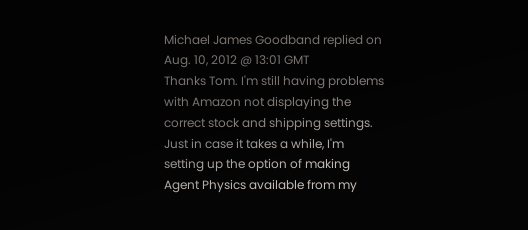Michael James Goodband replied on Aug. 10, 2012 @ 13:01 GMT
Thanks Tom. I'm still having problems with Amazon not displaying the correct stock and shipping settings. Just in case it takes a while, I'm setting up the option of making Agent Physics available from my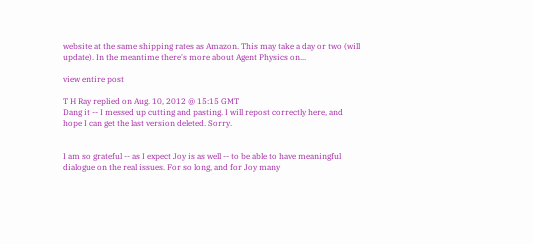website at the same shipping rates as Amazon. This may take a day or two (will update). In the meantime there's more about Agent Physics on...

view entire post

T H Ray replied on Aug. 10, 2012 @ 15:15 GMT
Dang it -- I messed up cutting and pasting. I will repost correctly here, and hope I can get the last version deleted. Sorry.


I am so grateful -- as I expect Joy is as well -- to be able to have meaningful dialogue on the real issues. For so long, and for Joy many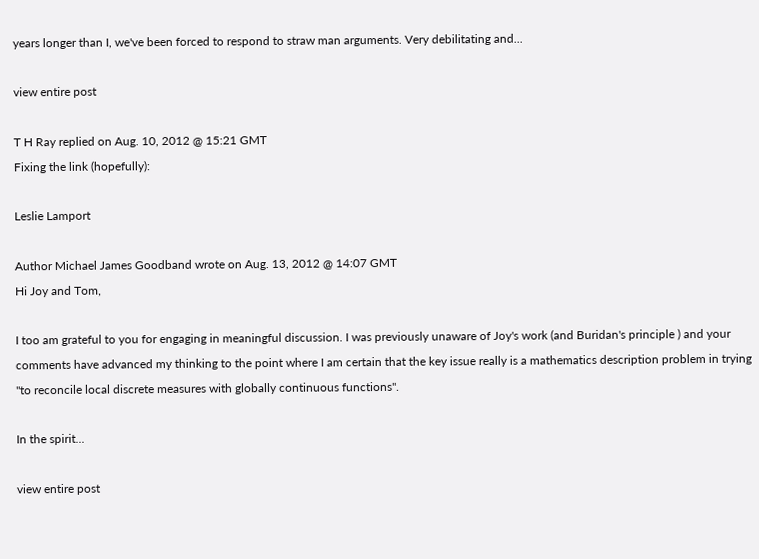years longer than I, we've been forced to respond to straw man arguments. Very debilitating and...

view entire post

T H Ray replied on Aug. 10, 2012 @ 15:21 GMT
Fixing the link (hopefully):

Leslie Lamport

Author Michael James Goodband wrote on Aug. 13, 2012 @ 14:07 GMT
Hi Joy and Tom,

I too am grateful to you for engaging in meaningful discussion. I was previously unaware of Joy's work (and Buridan's principle ) and your comments have advanced my thinking to the point where I am certain that the key issue really is a mathematics description problem in trying "to reconcile local discrete measures with globally continuous functions".

In the spirit...

view entire post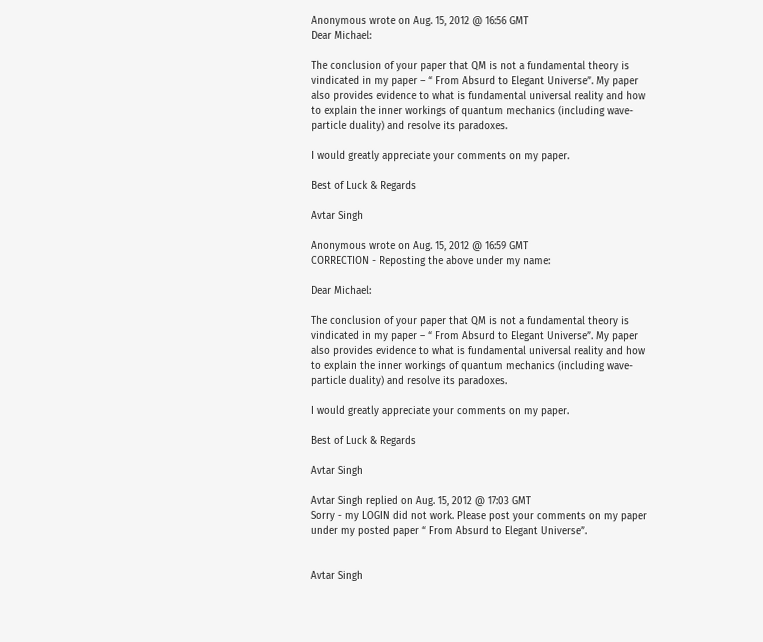Anonymous wrote on Aug. 15, 2012 @ 16:56 GMT
Dear Michael:

The conclusion of your paper that QM is not a fundamental theory is vindicated in my paper – “ From Absurd to Elegant Universe”. My paper also provides evidence to what is fundamental universal reality and how to explain the inner workings of quantum mechanics (including wave-particle duality) and resolve its paradoxes.

I would greatly appreciate your comments on my paper.

Best of Luck & Regards

Avtar Singh

Anonymous wrote on Aug. 15, 2012 @ 16:59 GMT
CORRECTION - Reposting the above under my name:

Dear Michael:

The conclusion of your paper that QM is not a fundamental theory is vindicated in my paper – “ From Absurd to Elegant Universe”. My paper also provides evidence to what is fundamental universal reality and how to explain the inner workings of quantum mechanics (including wave-particle duality) and resolve its paradoxes.

I would greatly appreciate your comments on my paper.

Best of Luck & Regards

Avtar Singh

Avtar Singh replied on Aug. 15, 2012 @ 17:03 GMT
Sorry - my LOGIN did not work. Please post your comments on my paper under my posted paper “ From Absurd to Elegant Universe”.


Avtar Singh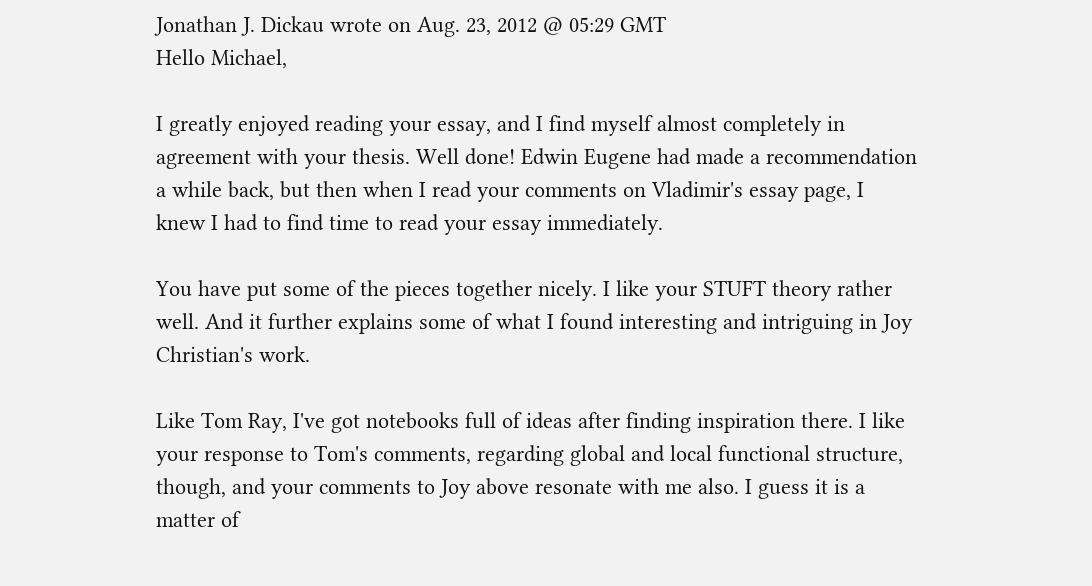Jonathan J. Dickau wrote on Aug. 23, 2012 @ 05:29 GMT
Hello Michael,

I greatly enjoyed reading your essay, and I find myself almost completely in agreement with your thesis. Well done! Edwin Eugene had made a recommendation a while back, but then when I read your comments on Vladimir's essay page, I knew I had to find time to read your essay immediately.

You have put some of the pieces together nicely. I like your STUFT theory rather well. And it further explains some of what I found interesting and intriguing in Joy Christian's work.

Like Tom Ray, I've got notebooks full of ideas after finding inspiration there. I like your response to Tom's comments, regarding global and local functional structure, though, and your comments to Joy above resonate with me also. I guess it is a matter of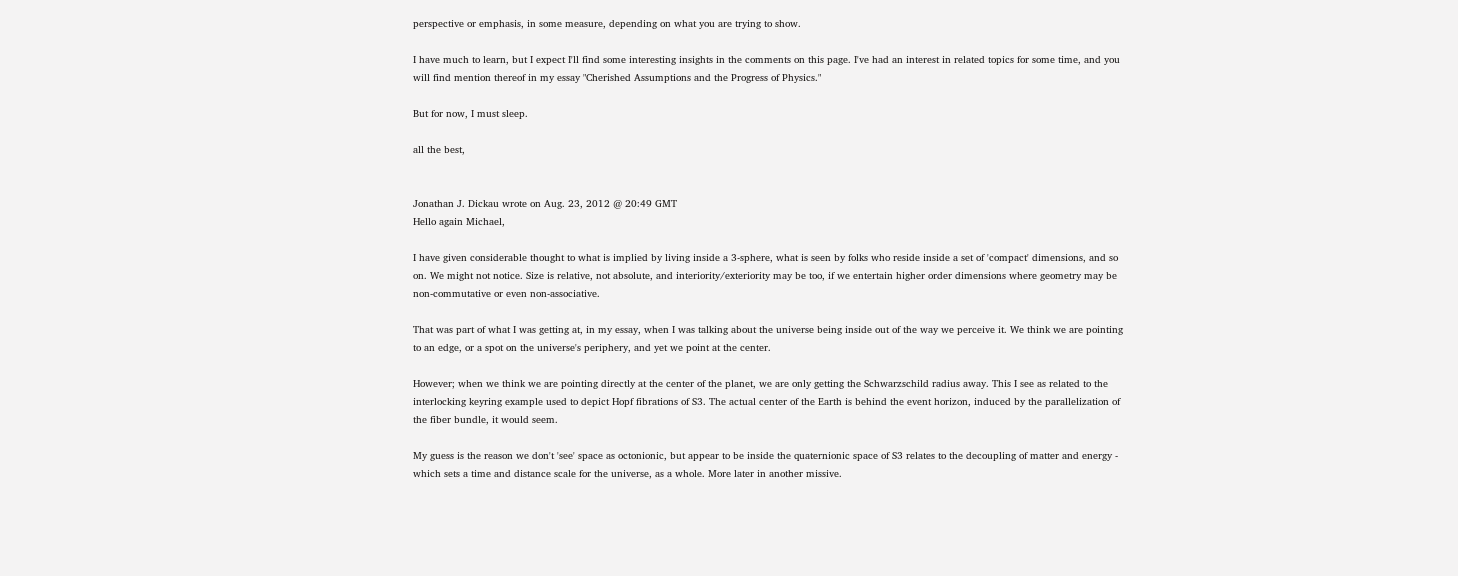perspective or emphasis, in some measure, depending on what you are trying to show.

I have much to learn, but I expect I'll find some interesting insights in the comments on this page. I've had an interest in related topics for some time, and you will find mention thereof in my essay "Cherished Assumptions and the Progress of Physics."

But for now, I must sleep.

all the best,


Jonathan J. Dickau wrote on Aug. 23, 2012 @ 20:49 GMT
Hello again Michael,

I have given considerable thought to what is implied by living inside a 3-sphere, what is seen by folks who reside inside a set of 'compact' dimensions, and so on. We might not notice. Size is relative, not absolute, and interiority/exteriority may be too, if we entertain higher order dimensions where geometry may be non-commutative or even non-associative.

That was part of what I was getting at, in my essay, when I was talking about the universe being inside out of the way we perceive it. We think we are pointing to an edge, or a spot on the universe's periphery, and yet we point at the center.

However; when we think we are pointing directly at the center of the planet, we are only getting the Schwarzschild radius away. This I see as related to the interlocking keyring example used to depict Hopf fibrations of S3. The actual center of the Earth is behind the event horizon, induced by the parallelization of the fiber bundle, it would seem.

My guess is the reason we don't 'see' space as octonionic, but appear to be inside the quaternionic space of S3 relates to the decoupling of matter and energy - which sets a time and distance scale for the universe, as a whole. More later in another missive.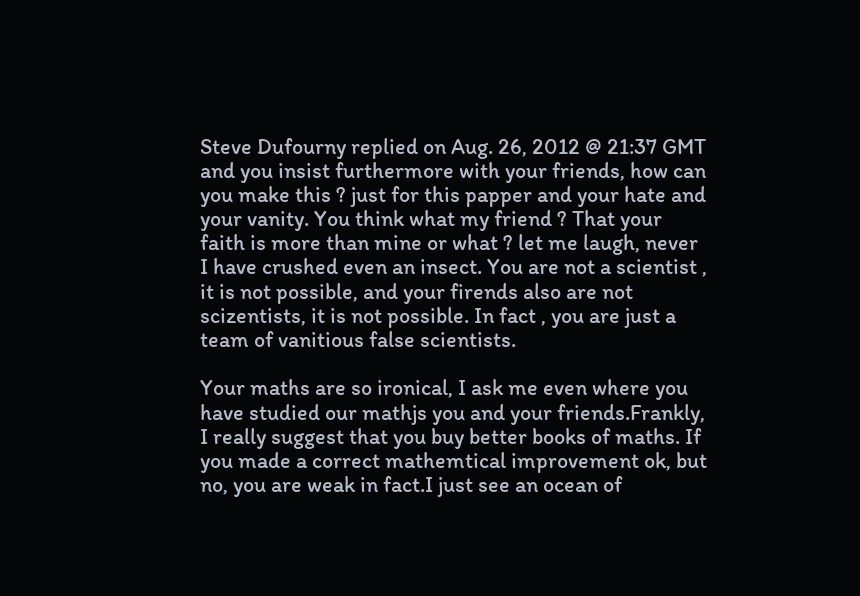Steve Dufourny replied on Aug. 26, 2012 @ 21:37 GMT
and you insist furthermore with your friends, how can you make this ? just for this papper and your hate and your vanity. You think what my friend ? That your faith is more than mine or what ? let me laugh, never I have crushed even an insect. You are not a scientist , it is not possible, and your firends also are not scizentists, it is not possible. In fact , you are just a team of vanitious false scientists.

Your maths are so ironical, I ask me even where you have studied our mathjs you and your friends.Frankly, I really suggest that you buy better books of maths. If you made a correct mathemtical improvement ok, but no, you are weak in fact.I just see an ocean of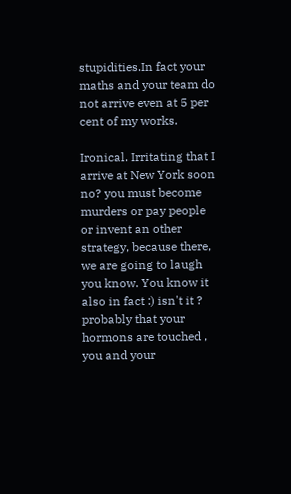stupidities.In fact your maths and your team do not arrive even at 5 per cent of my works.

Ironical. Irritating that I arrive at New York soon no? you must become murders or pay people or invent an other strategy, because there, we are going to laugh you know. You know it also in fact :) isn't it ? probably that your hormons are touched , you and your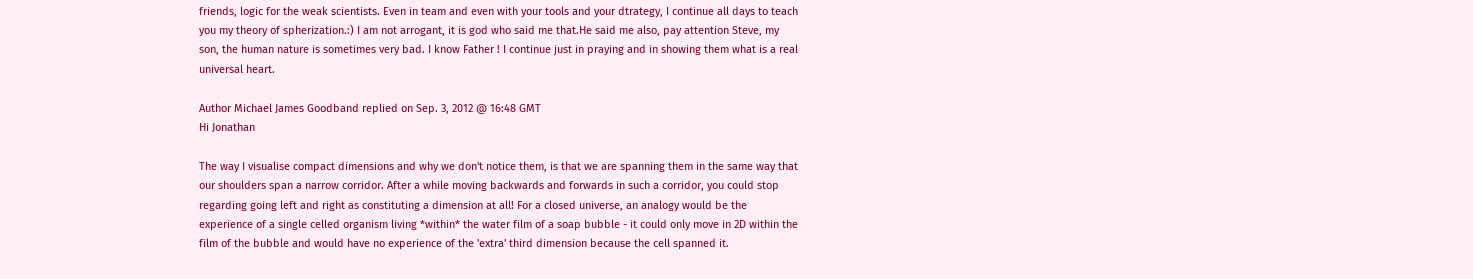friends, logic for the weak scientists. Even in team and even with your tools and your dtrategy, I continue all days to teach you my theory of spherization.:) I am not arrogant, it is god who said me that.He said me also, pay attention Steve, my son, the human nature is sometimes very bad. I know Father ! I continue just in praying and in showing them what is a real universal heart.

Author Michael James Goodband replied on Sep. 3, 2012 @ 16:48 GMT
Hi Jonathan

The way I visualise compact dimensions and why we don't notice them, is that we are spanning them in the same way that our shoulders span a narrow corridor. After a while moving backwards and forwards in such a corridor, you could stop regarding going left and right as constituting a dimension at all! For a closed universe, an analogy would be the experience of a single celled organism living *within* the water film of a soap bubble - it could only move in 2D within the film of the bubble and would have no experience of the 'extra' third dimension because the cell spanned it.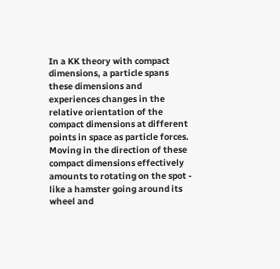In a KK theory with compact dimensions, a particle spans these dimensions and experiences changes in the relative orientation of the compact dimensions at different points in space as particle forces. Moving in the direction of these compact dimensions effectively amounts to rotating on the spot - like a hamster going around its wheel and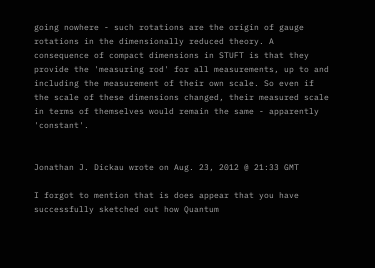going nowhere - such rotations are the origin of gauge rotations in the dimensionally reduced theory. A consequence of compact dimensions in STUFT is that they provide the 'measuring rod' for all measurements, up to and including the measurement of their own scale. So even if the scale of these dimensions changed, their measured scale in terms of themselves would remain the same - apparently 'constant'.


Jonathan J. Dickau wrote on Aug. 23, 2012 @ 21:33 GMT

I forgot to mention that is does appear that you have successfully sketched out how Quantum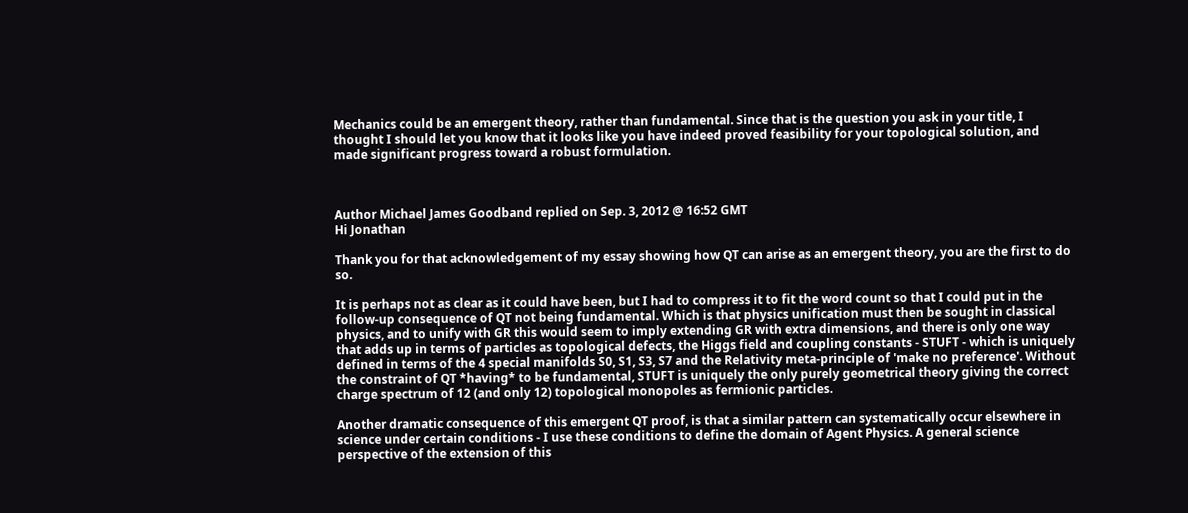Mechanics could be an emergent theory, rather than fundamental. Since that is the question you ask in your title, I thought I should let you know that it looks like you have indeed proved feasibility for your topological solution, and made significant progress toward a robust formulation.



Author Michael James Goodband replied on Sep. 3, 2012 @ 16:52 GMT
Hi Jonathan

Thank you for that acknowledgement of my essay showing how QT can arise as an emergent theory, you are the first to do so.

It is perhaps not as clear as it could have been, but I had to compress it to fit the word count so that I could put in the follow-up consequence of QT not being fundamental. Which is that physics unification must then be sought in classical physics, and to unify with GR this would seem to imply extending GR with extra dimensions, and there is only one way that adds up in terms of particles as topological defects, the Higgs field and coupling constants - STUFT - which is uniquely defined in terms of the 4 special manifolds S0, S1, S3, S7 and the Relativity meta-principle of 'make no preference'. Without the constraint of QT *having* to be fundamental, STUFT is uniquely the only purely geometrical theory giving the correct charge spectrum of 12 (and only 12) topological monopoles as fermionic particles.

Another dramatic consequence of this emergent QT proof, is that a similar pattern can systematically occur elsewhere in science under certain conditions - I use these conditions to define the domain of Agent Physics. A general science perspective of the extension of this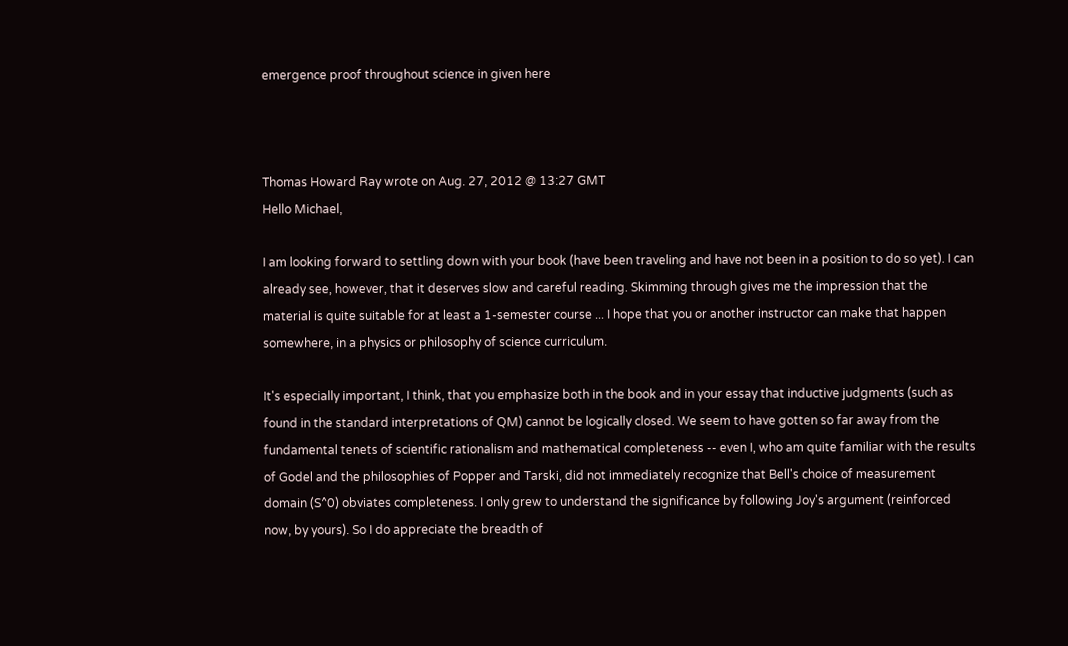emergence proof throughout science in given here



Thomas Howard Ray wrote on Aug. 27, 2012 @ 13:27 GMT
Hello Michael,

I am looking forward to settling down with your book (have been traveling and have not been in a position to do so yet). I can already see, however, that it deserves slow and careful reading. Skimming through gives me the impression that the material is quite suitable for at least a 1-semester course ... I hope that you or another instructor can make that happen somewhere, in a physics or philosophy of science curriculum.

It's especially important, I think, that you emphasize both in the book and in your essay that inductive judgments (such as found in the standard interpretations of QM) cannot be logically closed. We seem to have gotten so far away from the fundamental tenets of scientific rationalism and mathematical completeness -- even I, who am quite familiar with the results of Godel and the philosophies of Popper and Tarski, did not immediately recognize that Bell's choice of measurement domain (S^0) obviates completeness. I only grew to understand the significance by following Joy's argument (reinforced now, by yours). So I do appreciate the breadth of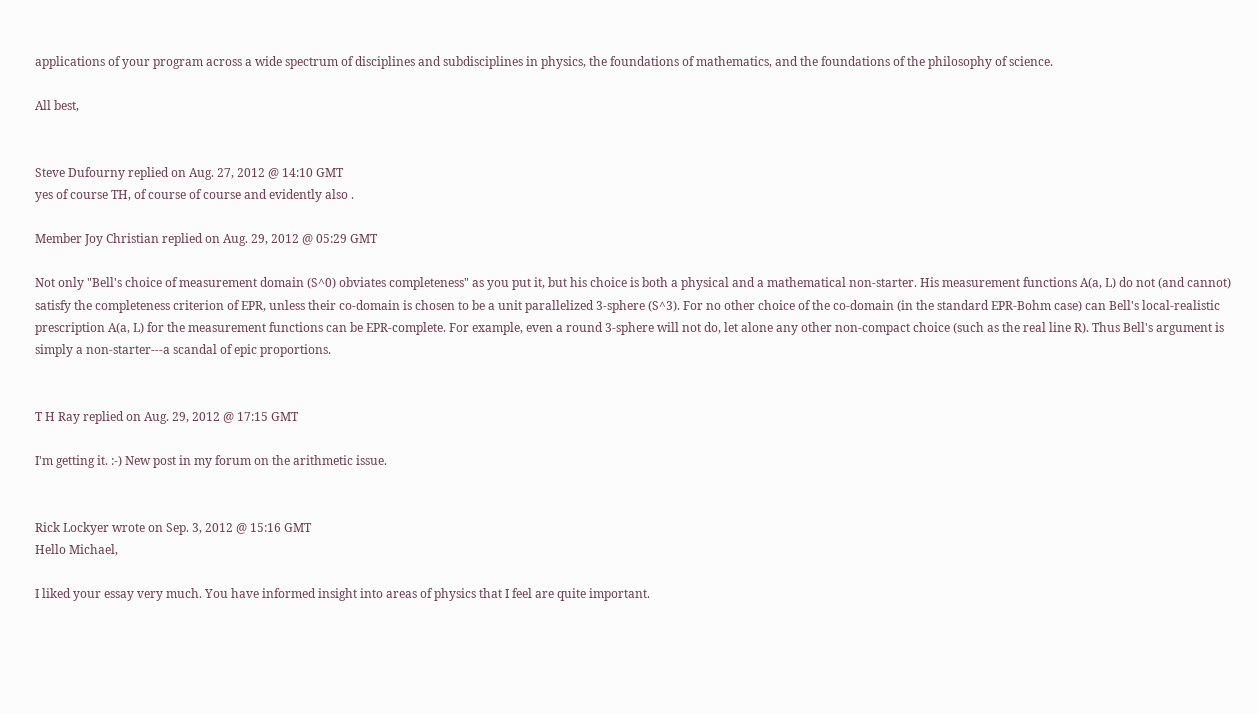applications of your program across a wide spectrum of disciplines and subdisciplines in physics, the foundations of mathematics, and the foundations of the philosophy of science.

All best,


Steve Dufourny replied on Aug. 27, 2012 @ 14:10 GMT
yes of course TH, of course of course and evidently also .

Member Joy Christian replied on Aug. 29, 2012 @ 05:29 GMT

Not only "Bell's choice of measurement domain (S^0) obviates completeness" as you put it, but his choice is both a physical and a mathematical non-starter. His measurement functions A(a, L) do not (and cannot) satisfy the completeness criterion of EPR, unless their co-domain is chosen to be a unit parallelized 3-sphere (S^3). For no other choice of the co-domain (in the standard EPR-Bohm case) can Bell's local-realistic prescription A(a, L) for the measurement functions can be EPR-complete. For example, even a round 3-sphere will not do, let alone any other non-compact choice (such as the real line R). Thus Bell's argument is simply a non-starter---a scandal of epic proportions.


T H Ray replied on Aug. 29, 2012 @ 17:15 GMT

I'm getting it. :-) New post in my forum on the arithmetic issue.


Rick Lockyer wrote on Sep. 3, 2012 @ 15:16 GMT
Hello Michael,

I liked your essay very much. You have informed insight into areas of physics that I feel are quite important.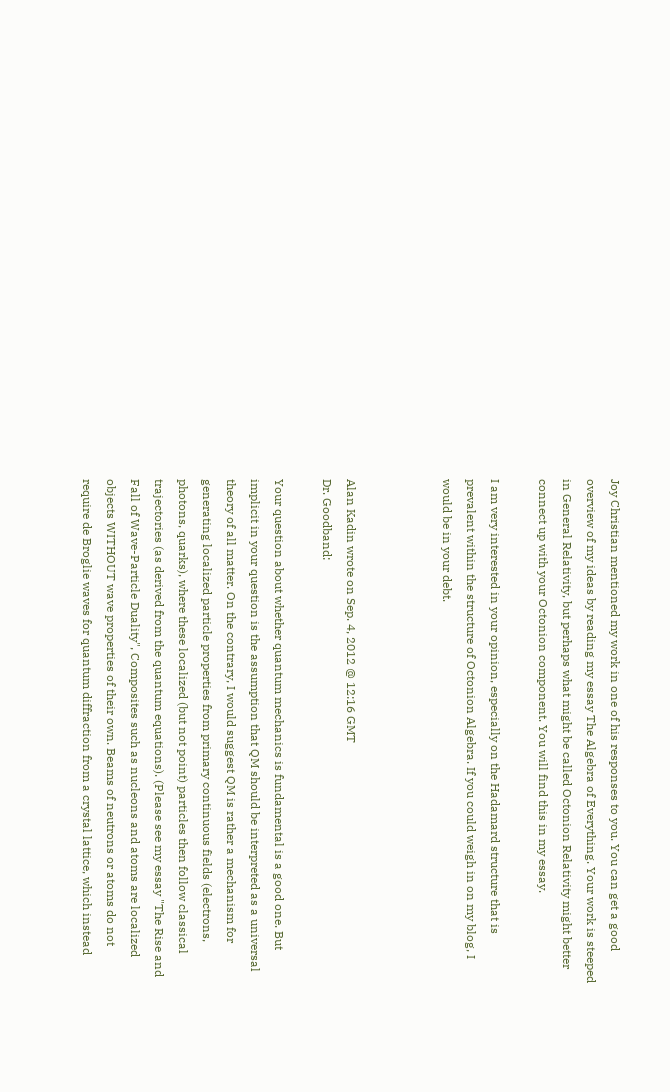Joy Christian mentioned my work in one of his responses to you. You can get a good overview of my ideas by reading my essay The Algebra of Everything. Your work is steeped in General Relativity, but perhaps what might be called Octonion Relativity might better connect up with your Octonion component. You will find this in my essay.

I am very interested in your opinion, especially on the Hadamard structure that is prevalent within the structure of Octonion Algebra. If you could weigh in on my blog, I would be in your debt.



Alan Kadin wrote on Sep. 4, 2012 @ 12:16 GMT
Dr. Goodband:

Your question about whether quantum mechanics is fundamental is a good one. But implicit in your question is the assumption that QM should be interpreted as a universal theory of all matter. On the contrary, I would suggest QM is rather a mechanism for generating localized particle properties from primary continuous fields (electrons, photons, quarks), where these localized (but not point) particles then follow classical trajectories (as derived from the quantum equations). (Please see my essay "The Rise and Fall of Wave-Particle Duality", Composites such as nucleons and atoms are localized objects WITHOUT wave properties of their own. Beams of neutrons or atoms do not require de Broglie waves for quantum diffraction from a crystal lattice, which instead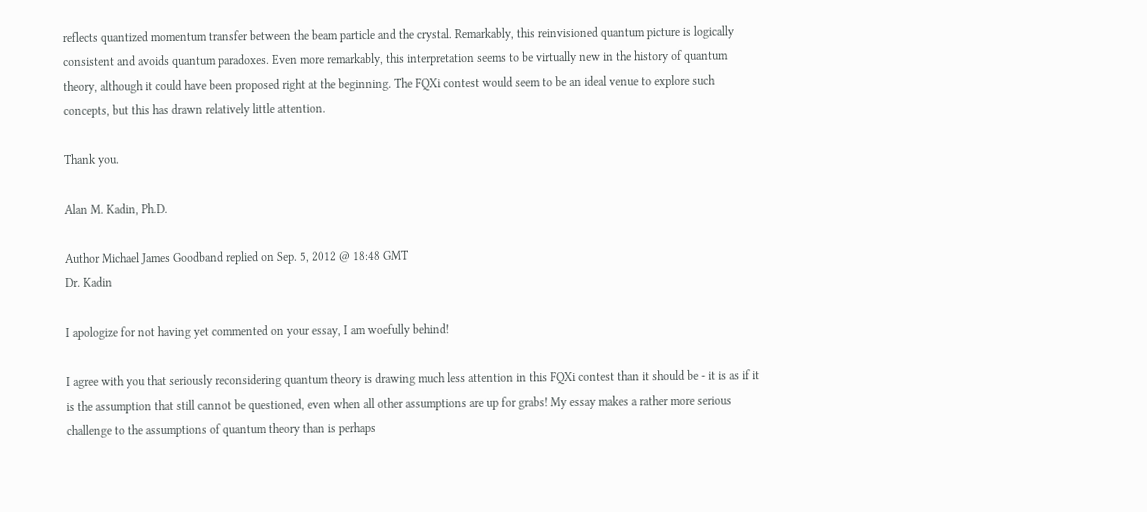reflects quantized momentum transfer between the beam particle and the crystal. Remarkably, this reinvisioned quantum picture is logically consistent and avoids quantum paradoxes. Even more remarkably, this interpretation seems to be virtually new in the history of quantum theory, although it could have been proposed right at the beginning. The FQXi contest would seem to be an ideal venue to explore such concepts, but this has drawn relatively little attention.

Thank you.

Alan M. Kadin, Ph.D.

Author Michael James Goodband replied on Sep. 5, 2012 @ 18:48 GMT
Dr. Kadin

I apologize for not having yet commented on your essay, I am woefully behind!

I agree with you that seriously reconsidering quantum theory is drawing much less attention in this FQXi contest than it should be - it is as if it is the assumption that still cannot be questioned, even when all other assumptions are up for grabs! My essay makes a rather more serious challenge to the assumptions of quantum theory than is perhaps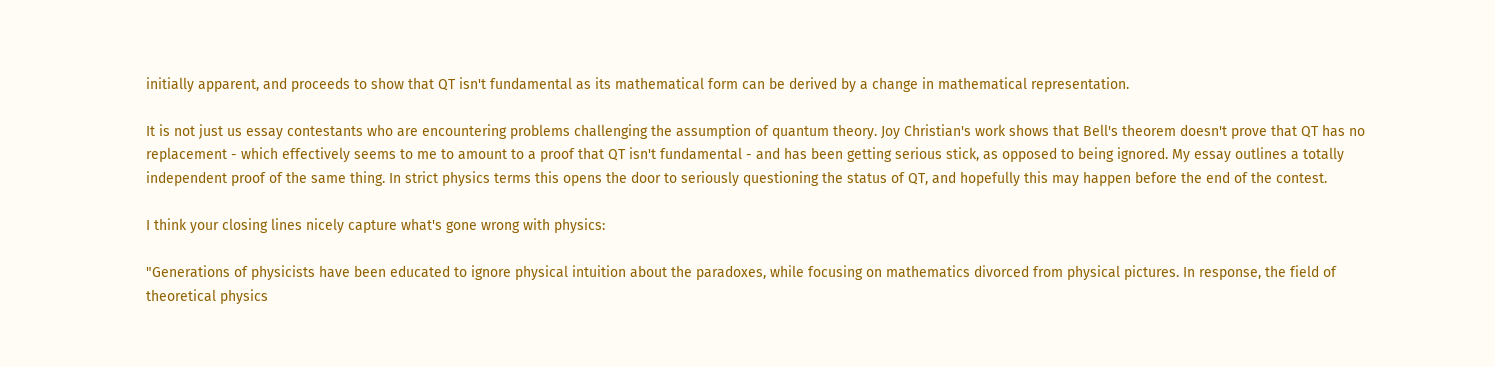initially apparent, and proceeds to show that QT isn't fundamental as its mathematical form can be derived by a change in mathematical representation.

It is not just us essay contestants who are encountering problems challenging the assumption of quantum theory. Joy Christian's work shows that Bell's theorem doesn't prove that QT has no replacement - which effectively seems to me to amount to a proof that QT isn't fundamental - and has been getting serious stick, as opposed to being ignored. My essay outlines a totally independent proof of the same thing. In strict physics terms this opens the door to seriously questioning the status of QT, and hopefully this may happen before the end of the contest.

I think your closing lines nicely capture what's gone wrong with physics:

"Generations of physicists have been educated to ignore physical intuition about the paradoxes, while focusing on mathematics divorced from physical pictures. In response, the field of theoretical physics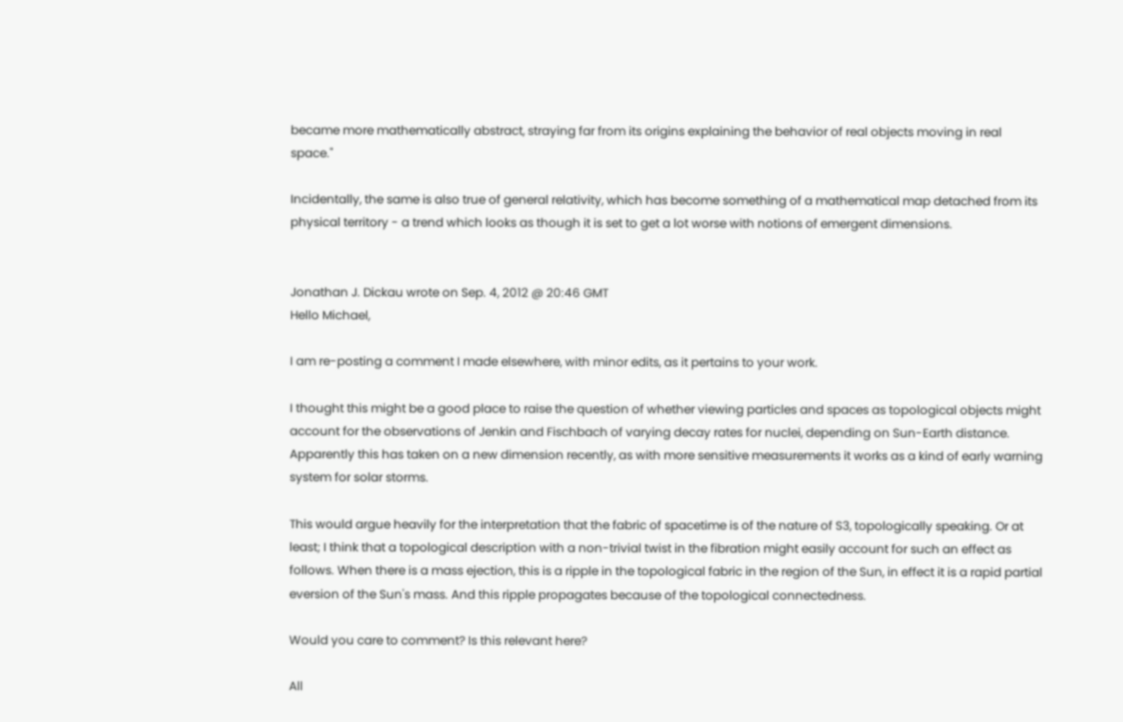became more mathematically abstract, straying far from its origins explaining the behavior of real objects moving in real space."

Incidentally, the same is also true of general relativity, which has become something of a mathematical map detached from its physical territory - a trend which looks as though it is set to get a lot worse with notions of emergent dimensions.


Jonathan J. Dickau wrote on Sep. 4, 2012 @ 20:46 GMT
Hello Michael,

I am re-posting a comment I made elsewhere, with minor edits, as it pertains to your work.

I thought this might be a good place to raise the question of whether viewing particles and spaces as topological objects might account for the observations of Jenkin and Fischbach of varying decay rates for nuclei, depending on Sun-Earth distance. Apparently this has taken on a new dimension recently, as with more sensitive measurements it works as a kind of early warning system for solar storms.

This would argue heavily for the interpretation that the fabric of spacetime is of the nature of S3, topologically speaking. Or at least; I think that a topological description with a non-trivial twist in the fibration might easily account for such an effect as follows. When there is a mass ejection, this is a ripple in the topological fabric in the region of the Sun, in effect it is a rapid partial eversion of the Sun's mass. And this ripple propagates because of the topological connectedness.

Would you care to comment? Is this relevant here?

All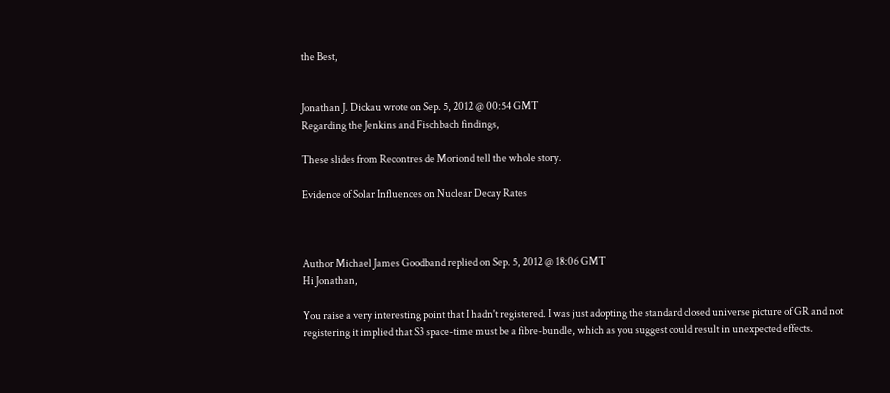the Best,


Jonathan J. Dickau wrote on Sep. 5, 2012 @ 00:54 GMT
Regarding the Jenkins and Fischbach findings,

These slides from Recontres de Moriond tell the whole story.

Evidence of Solar Influences on Nuclear Decay Rates



Author Michael James Goodband replied on Sep. 5, 2012 @ 18:06 GMT
Hi Jonathan,

You raise a very interesting point that I hadn't registered. I was just adopting the standard closed universe picture of GR and not registering it implied that S3 space-time must be a fibre-bundle, which as you suggest could result in unexpected effects.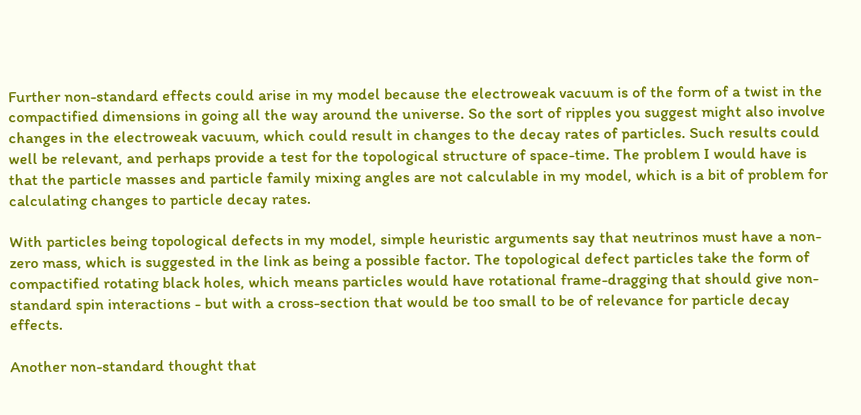Further non-standard effects could arise in my model because the electroweak vacuum is of the form of a twist in the compactified dimensions in going all the way around the universe. So the sort of ripples you suggest might also involve changes in the electroweak vacuum, which could result in changes to the decay rates of particles. Such results could well be relevant, and perhaps provide a test for the topological structure of space-time. The problem I would have is that the particle masses and particle family mixing angles are not calculable in my model, which is a bit of problem for calculating changes to particle decay rates.

With particles being topological defects in my model, simple heuristic arguments say that neutrinos must have a non-zero mass, which is suggested in the link as being a possible factor. The topological defect particles take the form of compactified rotating black holes, which means particles would have rotational frame-dragging that should give non-standard spin interactions - but with a cross-section that would be too small to be of relevance for particle decay effects.

Another non-standard thought that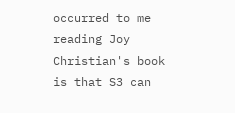occurred to me reading Joy Christian's book is that S3 can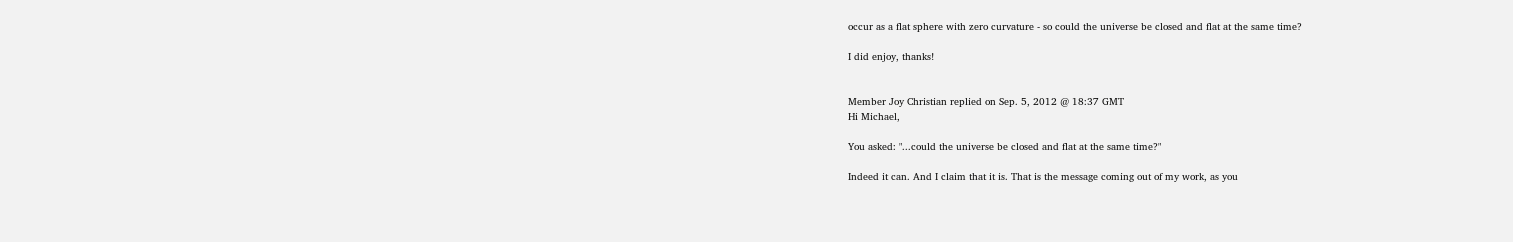occur as a flat sphere with zero curvature - so could the universe be closed and flat at the same time?

I did enjoy, thanks!


Member Joy Christian replied on Sep. 5, 2012 @ 18:37 GMT
Hi Michael,

You asked: "...could the universe be closed and flat at the same time?"

Indeed it can. And I claim that it is. That is the message coming out of my work, as you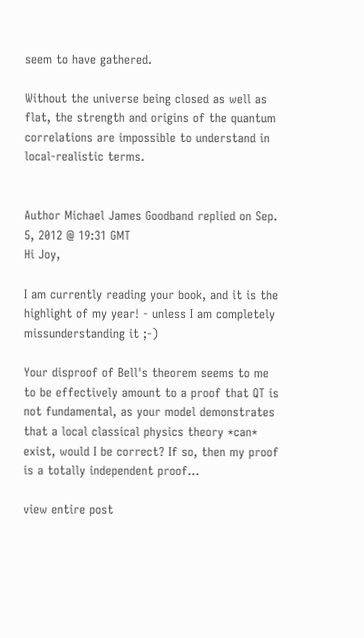seem to have gathered.

Without the universe being closed as well as flat, the strength and origins of the quantum correlations are impossible to understand in local-realistic terms.


Author Michael James Goodband replied on Sep. 5, 2012 @ 19:31 GMT
Hi Joy,

I am currently reading your book, and it is the highlight of my year! - unless I am completely missunderstanding it ;-)

Your disproof of Bell's theorem seems to me to be effectively amount to a proof that QT is not fundamental, as your model demonstrates that a local classical physics theory *can* exist, would I be correct? If so, then my proof is a totally independent proof...

view entire post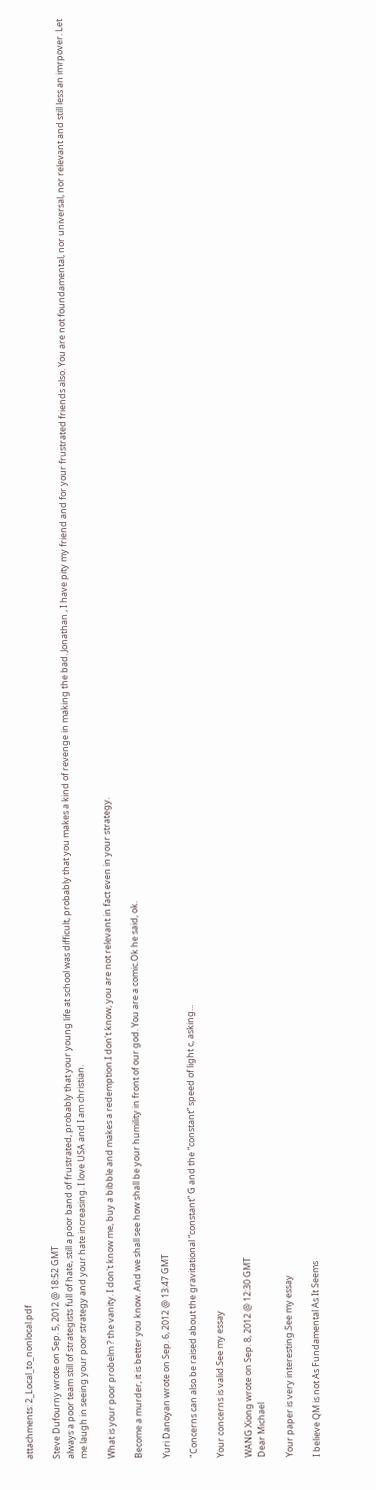attachments: 2_Local_to_nonlocal.pdf

Steve Dufourny wrote on Sep. 5, 2012 @ 18:52 GMT
always a poor team still of strategists full of hate, still a poor band of frustrated, probably that your young life at school was difficult, probably that you makes a kind of revenge in making the bad. Jonathan , I have pity my friend and for your frustrated friends also. You are not foundamental, nor universal, nor relevant and still less an imrpover. Let me laugh in seeing your poor strategy and your hate increasing. I love USA and I am christian.

What is your poor probelm ? the vanity. I don't know me, buy a bibble and makes a redemption.I don't know, you are not relevant in fact even in your strategy.

Become a murder, it is better you know. And we shall see how shall be your humility in front of our god. You are a comic.Ok he said, ok.

Yuri Danoyan wrote on Sep. 6, 2012 @ 13:47 GMT

"Concerns can also be raised about the gravitational “constant” G and the “constant” speed of light c, asking...

Your concerns is valid.See my essay

WANG Xiong wrote on Sep. 8, 2012 @ 12:30 GMT
Dear Michael

Your paper is very interesting.See my essay

I believe QM is not As Fundamental As It Seems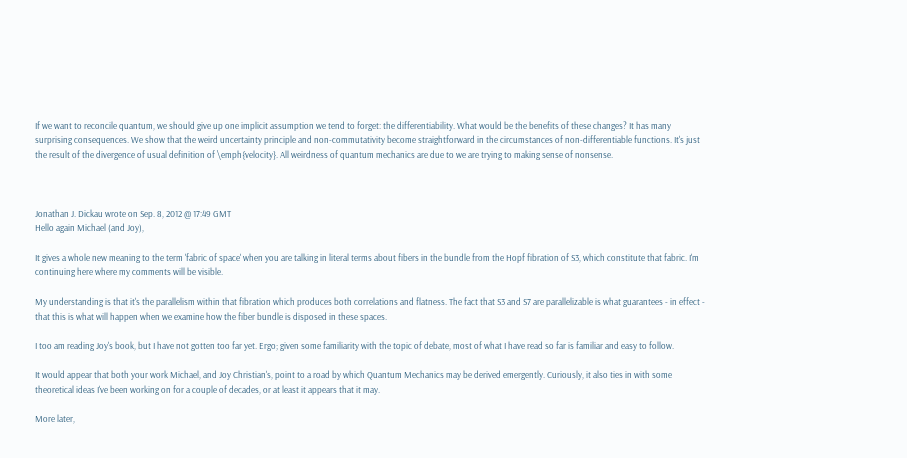If we want to reconcile quantum, we should give up one implicit assumption we tend to forget: the differentiability. What would be the benefits of these changes? It has many surprising consequences. We show that the weird uncertainty principle and non-commutativity become straightforward in the circumstances of non-differentiable functions. It's just the result of the divergence of usual definition of \emph{velocity}. All weirdness of quantum mechanics are due to we are trying to making sense of nonsense.



Jonathan J. Dickau wrote on Sep. 8, 2012 @ 17:49 GMT
Hello again Michael (and Joy),

It gives a whole new meaning to the term 'fabric of space' when you are talking in literal terms about fibers in the bundle from the Hopf fibration of S3, which constitute that fabric. I'm continuing here where my comments will be visible.

My understanding is that it's the parallelism within that fibration which produces both correlations and flatness. The fact that S3 and S7 are parallelizable is what guarantees - in effect - that this is what will happen when we examine how the fiber bundle is disposed in these spaces.

I too am reading Joy's book, but I have not gotten too far yet. Ergo; given some familiarity with the topic of debate, most of what I have read so far is familiar and easy to follow.

It would appear that both your work Michael, and Joy Christian's, point to a road by which Quantum Mechanics may be derived emergently. Curiously, it also ties in with some theoretical ideas I've been working on for a couple of decades, or at least it appears that it may.

More later,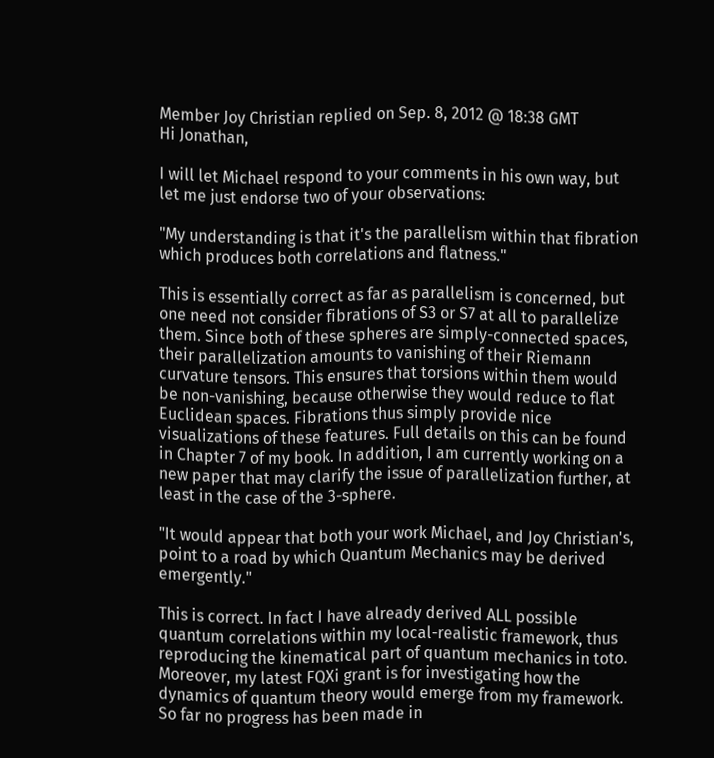Member Joy Christian replied on Sep. 8, 2012 @ 18:38 GMT
Hi Jonathan,

I will let Michael respond to your comments in his own way, but let me just endorse two of your observations:

"My understanding is that it's the parallelism within that fibration which produces both correlations and flatness."

This is essentially correct as far as parallelism is concerned, but one need not consider fibrations of S3 or S7 at all to parallelize them. Since both of these spheres are simply-connected spaces, their parallelization amounts to vanishing of their Riemann curvature tensors. This ensures that torsions within them would be non-vanishing, because otherwise they would reduce to flat Euclidean spaces. Fibrations thus simply provide nice visualizations of these features. Full details on this can be found in Chapter 7 of my book. In addition, I am currently working on a new paper that may clarify the issue of parallelization further, at least in the case of the 3-sphere.

"It would appear that both your work Michael, and Joy Christian's, point to a road by which Quantum Mechanics may be derived emergently."

This is correct. In fact I have already derived ALL possible quantum correlations within my local-realistic framework, thus reproducing the kinematical part of quantum mechanics in toto. Moreover, my latest FQXi grant is for investigating how the dynamics of quantum theory would emerge from my framework. So far no progress has been made in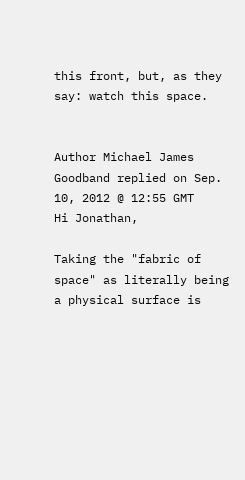this front, but, as they say: watch this space.


Author Michael James Goodband replied on Sep. 10, 2012 @ 12:55 GMT
Hi Jonathan,

Taking the "fabric of space" as literally being a physical surface is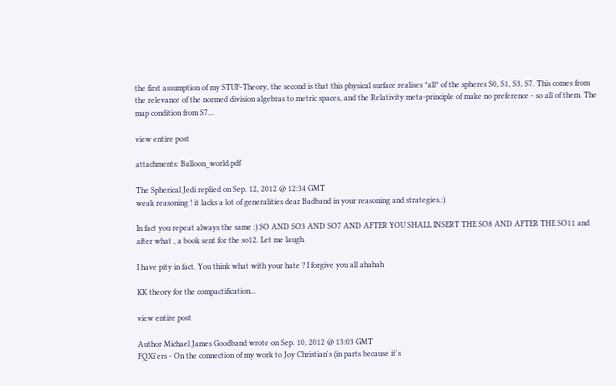the first assumption of my STUF-Theory, the second is that this physical surface realises *all* of the spheres S0, S1, S3, S7. This comes from the relevance of the normed division algebras to metric spaces, and the Relativity meta-principle of make no preference - so all of them. The map condition from S7...

view entire post

attachments: Balloon_world.pdf

The Spherical Jedi replied on Sep. 12, 2012 @ 12:34 GMT
weak reasoning ! it lacks a lot of generalities dear Badband in your reasoning and strategies.:)

In fact you repeat always the same :) SO AND SO3 AND SO7 AND AFTER YOU SHALL INSERT THE SO8 AND AFTER THE SO11 and after what , a book sent for the so12. Let me laugh.

I have pity in fact. You think what with your hate ? I forgive you all ahahah

KK theory for the compactification...

view entire post

Author Michael James Goodband wrote on Sep. 10, 2012 @ 13:03 GMT
FQXi'ers - On the connection of my work to Joy Christian's (in parts because it's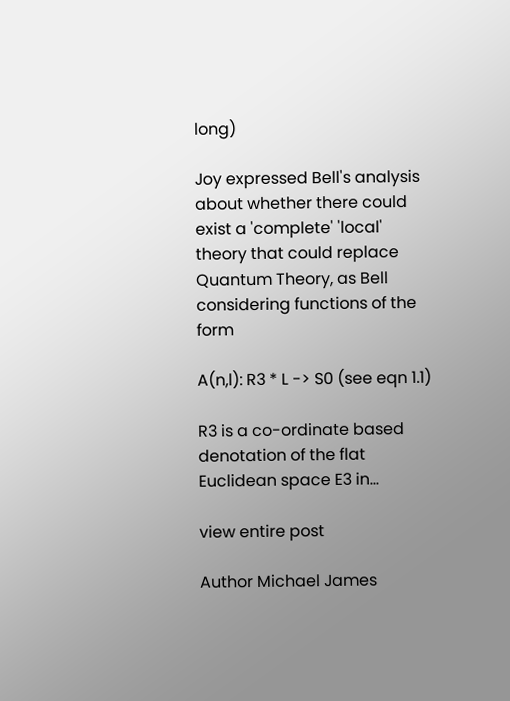long)

Joy expressed Bell's analysis about whether there could exist a 'complete' 'local' theory that could replace Quantum Theory, as Bell considering functions of the form

A(n,l): R3 * L -> S0 (see eqn 1.1)

R3 is a co-ordinate based denotation of the flat Euclidean space E3 in...

view entire post

Author Michael James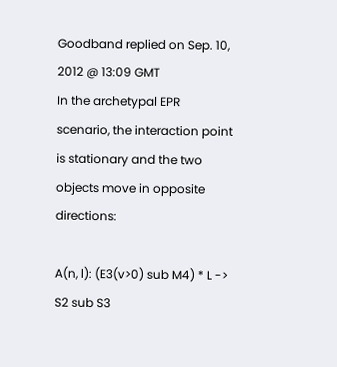Goodband replied on Sep. 10, 2012 @ 13:09 GMT
In the archetypal EPR scenario, the interaction point is stationary and the two objects move in opposite directions:

A(n, l): (E3(v>0) sub M4) * L -> S2 sub S3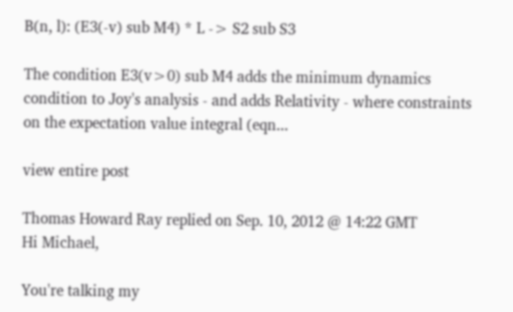B(n, l): (E3(-v) sub M4) * L -> S2 sub S3

The condition E3(v>0) sub M4 adds the minimum dynamics condition to Joy's analysis - and adds Relativity - where constraints on the expectation value integral (eqn...

view entire post

Thomas Howard Ray replied on Sep. 10, 2012 @ 14:22 GMT
Hi Michael,

You're talking my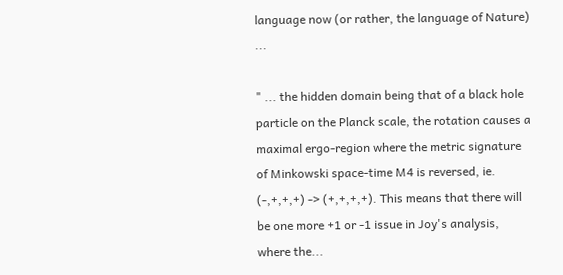language now (or rather, the language of Nature) ...

" ... the hidden domain being that of a black hole particle on the Planck scale, the rotation causes a maximal ergo-region where the metric signature of Minkowski space-time M4 is reversed, ie. (-,+,+,+) -> (+,+,+,+). This means that there will be one more +1 or -1 issue in Joy's analysis, where the...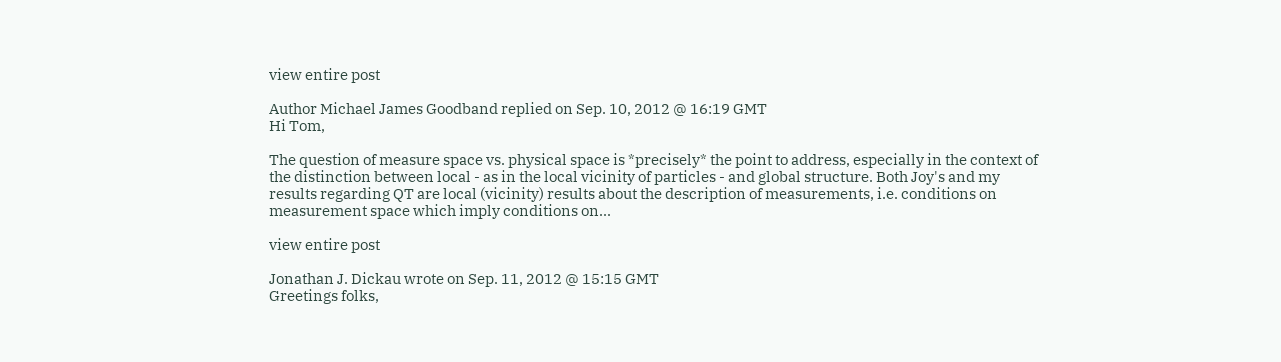view entire post

Author Michael James Goodband replied on Sep. 10, 2012 @ 16:19 GMT
Hi Tom,

The question of measure space vs. physical space is *precisely* the point to address, especially in the context of the distinction between local - as in the local vicinity of particles - and global structure. Both Joy's and my results regarding QT are local (vicinity) results about the description of measurements, i.e. conditions on measurement space which imply conditions on...

view entire post

Jonathan J. Dickau wrote on Sep. 11, 2012 @ 15:15 GMT
Greetings folks,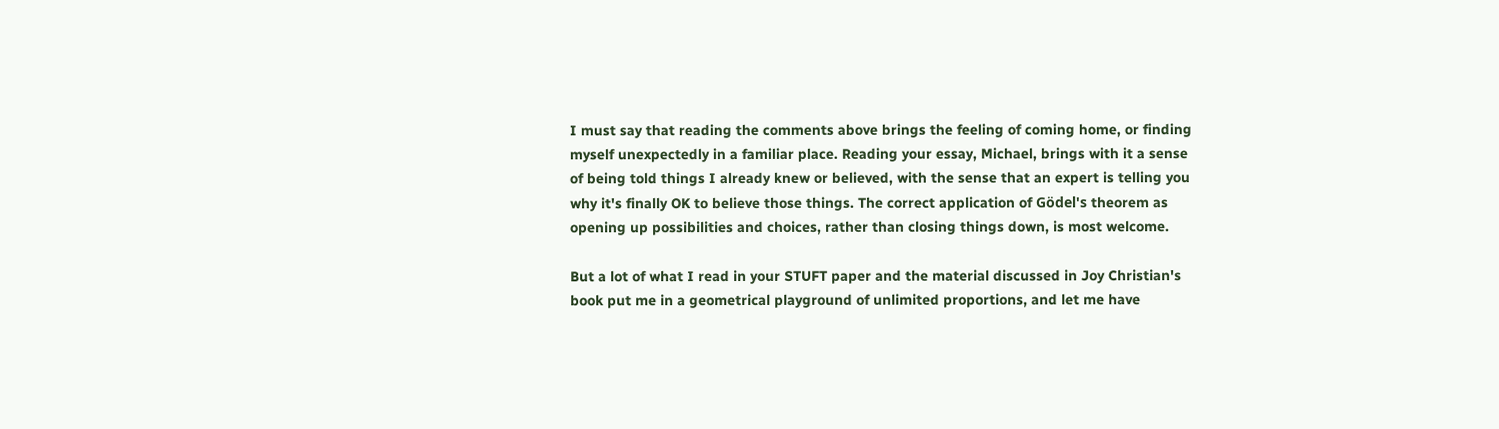I must say that reading the comments above brings the feeling of coming home, or finding myself unexpectedly in a familiar place. Reading your essay, Michael, brings with it a sense of being told things I already knew or believed, with the sense that an expert is telling you why it's finally OK to believe those things. The correct application of Gödel's theorem as opening up possibilities and choices, rather than closing things down, is most welcome.

But a lot of what I read in your STUFT paper and the material discussed in Joy Christian's book put me in a geometrical playground of unlimited proportions, and let me have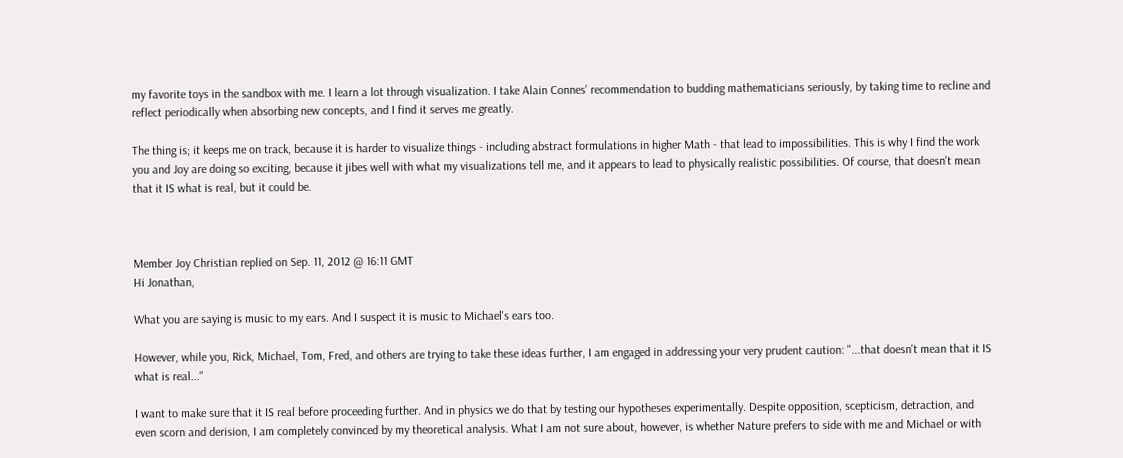my favorite toys in the sandbox with me. I learn a lot through visualization. I take Alain Connes' recommendation to budding mathematicians seriously, by taking time to recline and reflect periodically when absorbing new concepts, and I find it serves me greatly.

The thing is; it keeps me on track, because it is harder to visualize things - including abstract formulations in higher Math - that lead to impossibilities. This is why I find the work you and Joy are doing so exciting, because it jibes well with what my visualizations tell me, and it appears to lead to physically realistic possibilities. Of course, that doesn't mean that it IS what is real, but it could be.



Member Joy Christian replied on Sep. 11, 2012 @ 16:11 GMT
Hi Jonathan,

What you are saying is music to my ears. And I suspect it is music to Michael's ears too.

However, while you, Rick, Michael, Tom, Fred, and others are trying to take these ideas further, I am engaged in addressing your very prudent caution: "...that doesn't mean that it IS what is real..."

I want to make sure that it IS real before proceeding further. And in physics we do that by testing our hypotheses experimentally. Despite opposition, scepticism, detraction, and even scorn and derision, I am completely convinced by my theoretical analysis. What I am not sure about, however, is whether Nature prefers to side with me and Michael or with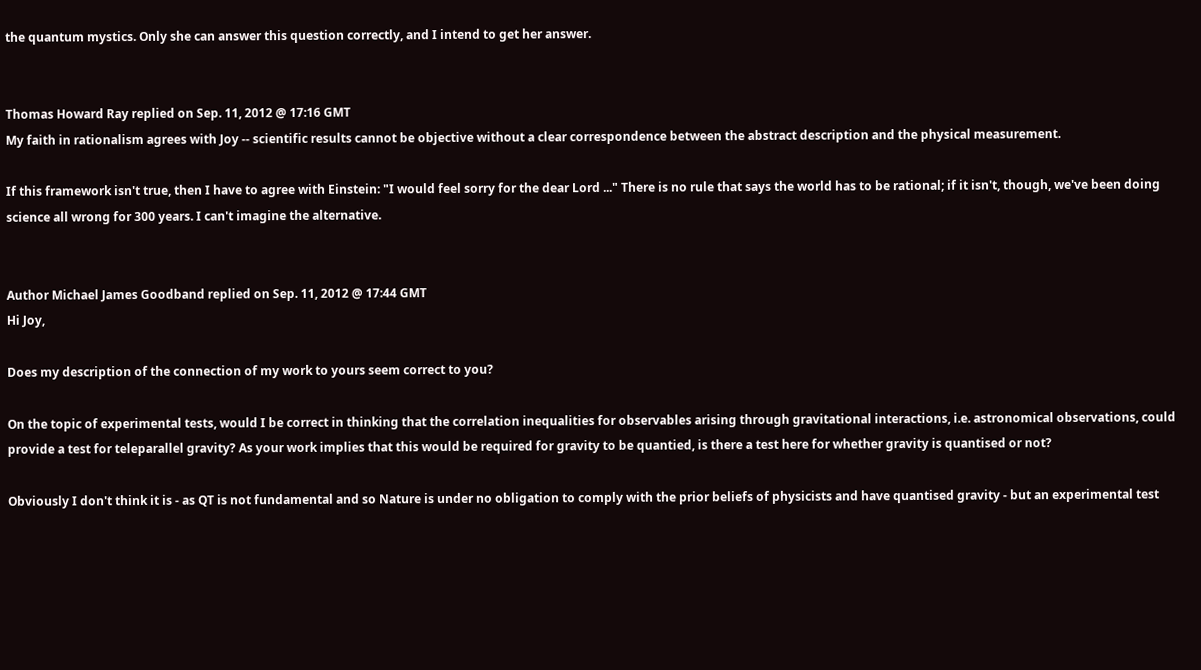the quantum mystics. Only she can answer this question correctly, and I intend to get her answer.


Thomas Howard Ray replied on Sep. 11, 2012 @ 17:16 GMT
My faith in rationalism agrees with Joy -- scientific results cannot be objective without a clear correspondence between the abstract description and the physical measurement.

If this framework isn't true, then I have to agree with Einstein: "I would feel sorry for the dear Lord ..." There is no rule that says the world has to be rational; if it isn't, though, we've been doing science all wrong for 300 years. I can't imagine the alternative.


Author Michael James Goodband replied on Sep. 11, 2012 @ 17:44 GMT
Hi Joy,

Does my description of the connection of my work to yours seem correct to you?

On the topic of experimental tests, would I be correct in thinking that the correlation inequalities for observables arising through gravitational interactions, i.e. astronomical observations, could provide a test for teleparallel gravity? As your work implies that this would be required for gravity to be quantied, is there a test here for whether gravity is quantised or not?

Obviously I don't think it is - as QT is not fundamental and so Nature is under no obligation to comply with the prior beliefs of physicists and have quantised gravity - but an experimental test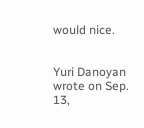would nice.


Yuri Danoyan wrote on Sep. 13,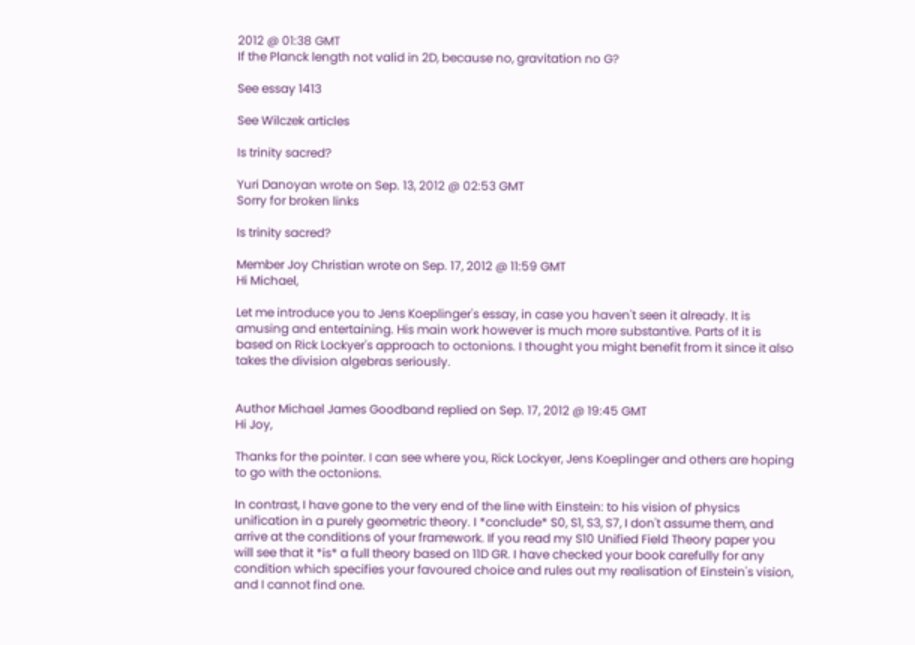2012 @ 01:38 GMT
If the Planck length not valid in 2D, because no, gravitation no G?

See essay 1413

See Wilczek articles

Is trinity sacred?

Yuri Danoyan wrote on Sep. 13, 2012 @ 02:53 GMT
Sorry for broken links

Is trinity sacred?

Member Joy Christian wrote on Sep. 17, 2012 @ 11:59 GMT
Hi Michael,

Let me introduce you to Jens Koeplinger's essay, in case you haven't seen it already. It is amusing and entertaining. His main work however is much more substantive. Parts of it is based on Rick Lockyer's approach to octonions. I thought you might benefit from it since it also takes the division algebras seriously.


Author Michael James Goodband replied on Sep. 17, 2012 @ 19:45 GMT
Hi Joy,

Thanks for the pointer. I can see where you, Rick Lockyer, Jens Koeplinger and others are hoping to go with the octonions.

In contrast, I have gone to the very end of the line with Einstein: to his vision of physics unification in a purely geometric theory. I *conclude* S0, S1, S3, S7, I don't assume them, and arrive at the conditions of your framework. If you read my S10 Unified Field Theory paper you will see that it *is* a full theory based on 11D GR. I have checked your book carefully for any condition which specifies your favoured choice and rules out my realisation of Einstein's vision, and I cannot find one.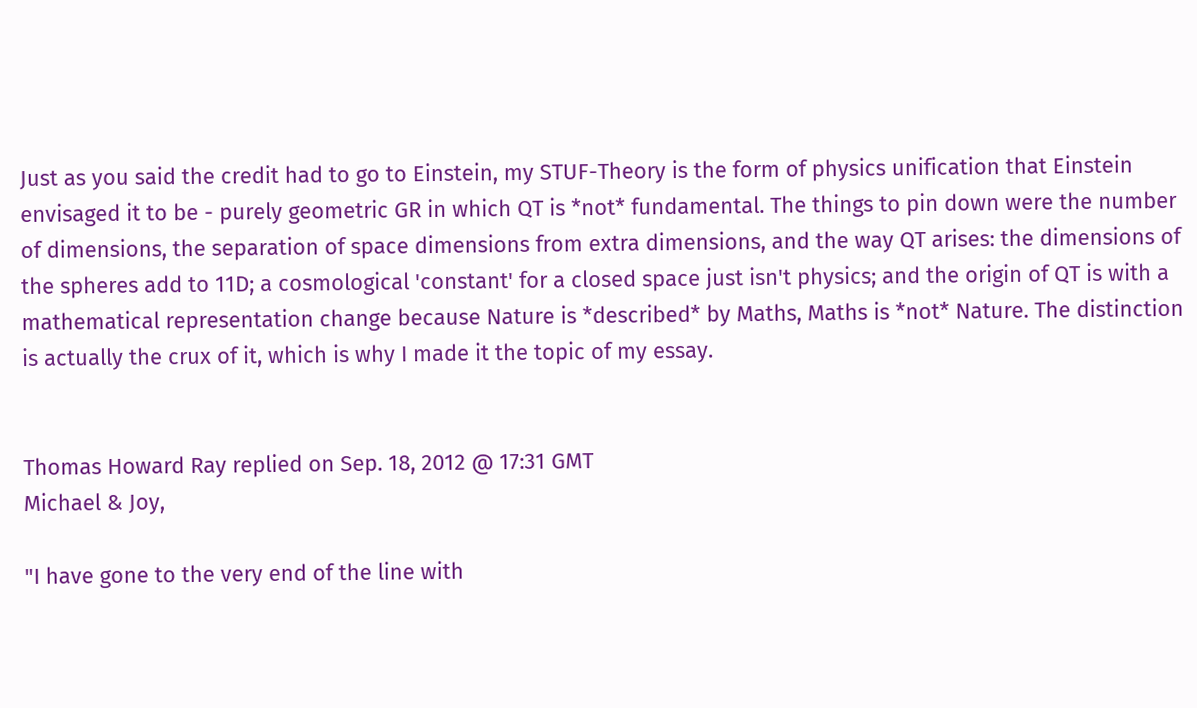Just as you said the credit had to go to Einstein, my STUF-Theory is the form of physics unification that Einstein envisaged it to be - purely geometric GR in which QT is *not* fundamental. The things to pin down were the number of dimensions, the separation of space dimensions from extra dimensions, and the way QT arises: the dimensions of the spheres add to 11D; a cosmological 'constant' for a closed space just isn't physics; and the origin of QT is with a mathematical representation change because Nature is *described* by Maths, Maths is *not* Nature. The distinction is actually the crux of it, which is why I made it the topic of my essay.


Thomas Howard Ray replied on Sep. 18, 2012 @ 17:31 GMT
Michael & Joy,

"I have gone to the very end of the line with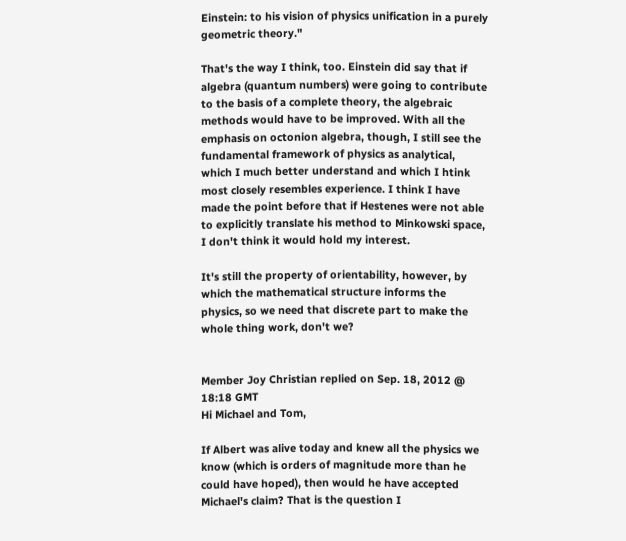Einstein: to his vision of physics unification in a purely geometric theory."

That's the way I think, too. Einstein did say that if algebra (quantum numbers) were going to contribute to the basis of a complete theory, the algebraic methods would have to be improved. With all the emphasis on octonion algebra, though, I still see the fundamental framework of physics as analytical, which I much better understand and which I htink most closely resembles experience. I think I have made the point before that if Hestenes were not able to explicitly translate his method to Minkowski space, I don't think it would hold my interest.

It's still the property of orientability, however, by which the mathematical structure informs the physics, so we need that discrete part to make the whole thing work, don't we?


Member Joy Christian replied on Sep. 18, 2012 @ 18:18 GMT
Hi Michael and Tom,

If Albert was alive today and knew all the physics we know (which is orders of magnitude more than he could have hoped), then would he have accepted Michael's claim? That is the question I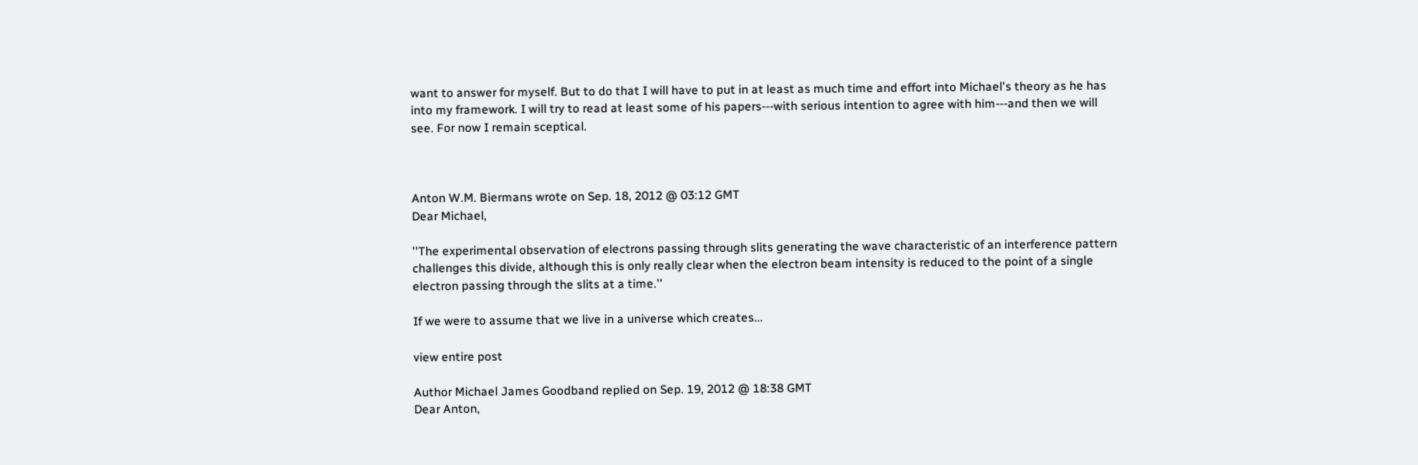want to answer for myself. But to do that I will have to put in at least as much time and effort into Michael's theory as he has into my framework. I will try to read at least some of his papers---with serious intention to agree with him---and then we will see. For now I remain sceptical.



Anton W.M. Biermans wrote on Sep. 18, 2012 @ 03:12 GMT
Dear Michael,

''The experimental observation of electrons passing through slits generating the wave characteristic of an interference pattern challenges this divide, although this is only really clear when the electron beam intensity is reduced to the point of a single electron passing through the slits at a time.''

If we were to assume that we live in a universe which creates...

view entire post

Author Michael James Goodband replied on Sep. 19, 2012 @ 18:38 GMT
Dear Anton,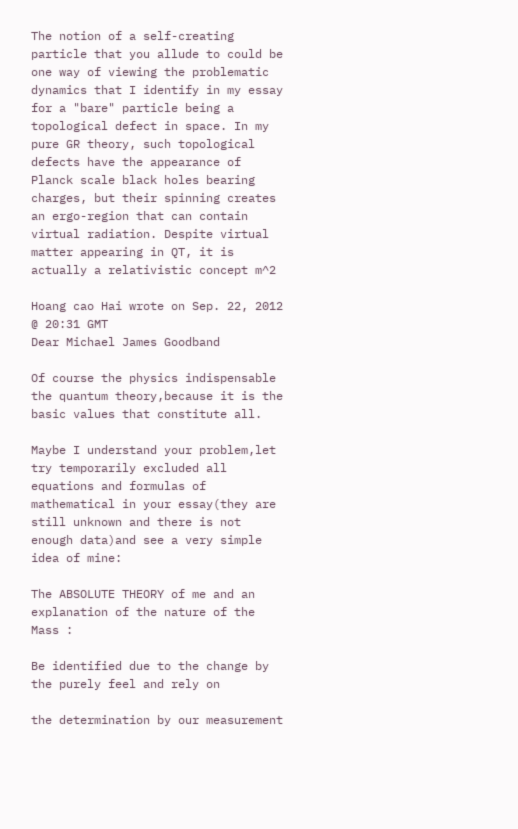The notion of a self-creating particle that you allude to could be one way of viewing the problematic dynamics that I identify in my essay for a "bare" particle being a topological defect in space. In my pure GR theory, such topological defects have the appearance of Planck scale black holes bearing charges, but their spinning creates an ergo-region that can contain virtual radiation. Despite virtual matter appearing in QT, it is actually a relativistic concept m^2

Hoang cao Hai wrote on Sep. 22, 2012 @ 20:31 GMT
Dear Michael James Goodband

Of course the physics indispensable the quantum theory,because it is the basic values that constitute all.

Maybe I understand your problem,let try temporarily excluded all equations and formulas of mathematical in your essay(they are still unknown and there is not enough data)and see a very simple idea of mine:

The ABSOLUTE THEORY of me and an explanation of the nature of the Mass :

Be identified due to the change by the purely feel and rely on

the determination by our measurement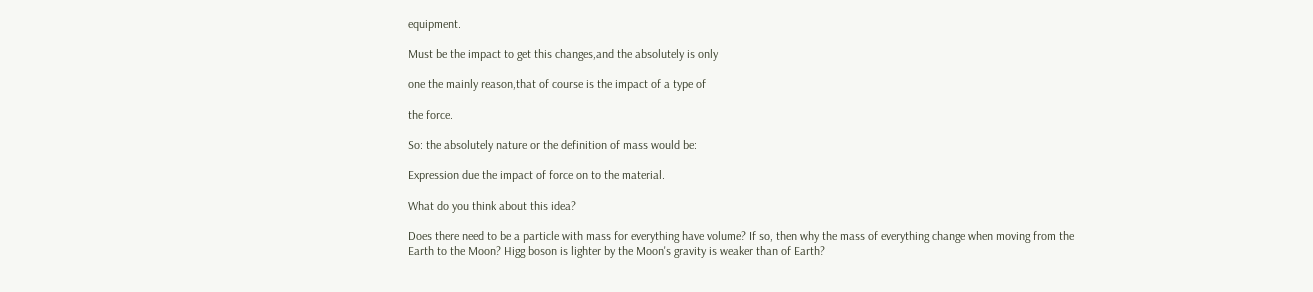equipment.

Must be the impact to get this changes,and the absolutely is only

one the mainly reason,that of course is the impact of a type of

the force.

So: the absolutely nature or the definition of mass would be:

Expression due the impact of force on to the material.

What do you think about this idea?

Does there need to be a particle with mass for everything have volume? If so, then why the mass of everything change when moving from the Earth to the Moon? Higg boson is lighter by the Moon's gravity is weaker than of Earth?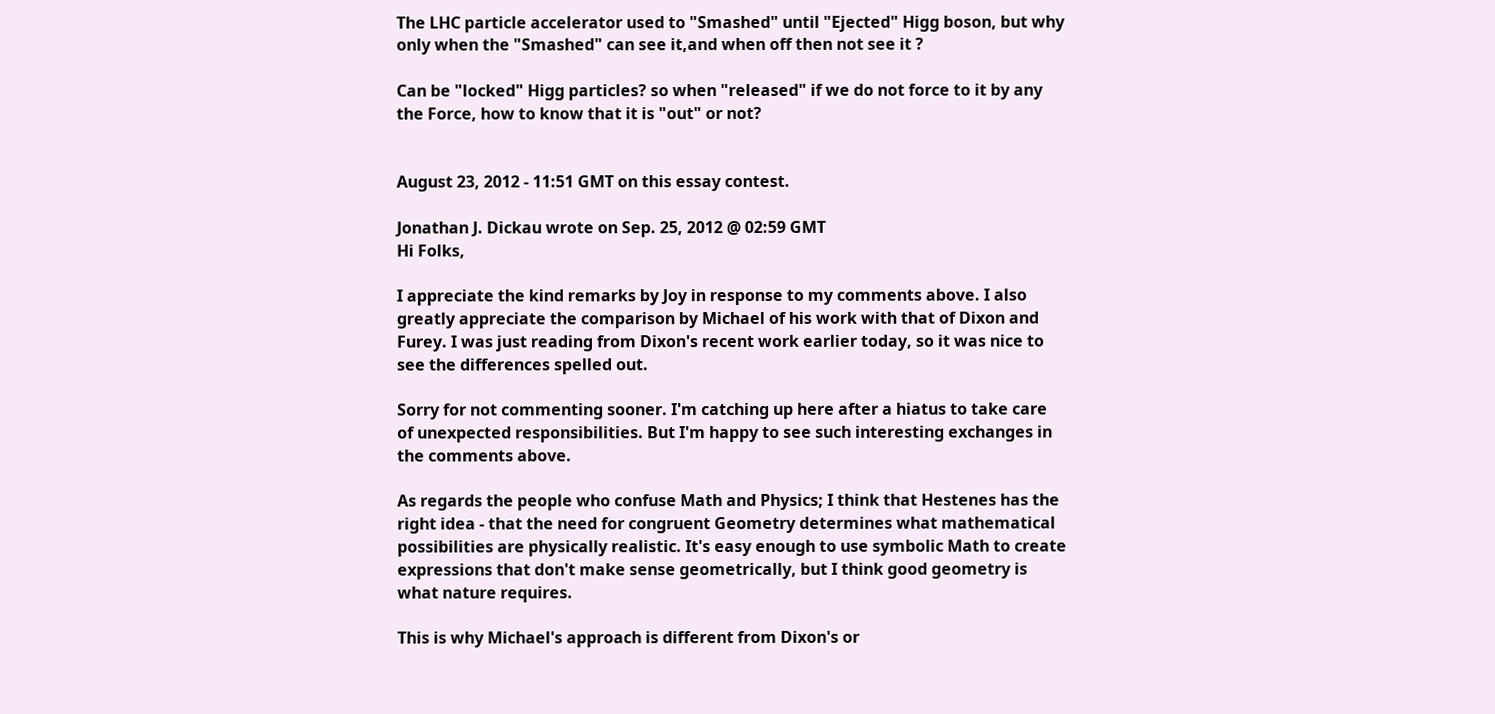The LHC particle accelerator used to "Smashed" until "Ejected" Higg boson, but why only when the "Smashed" can see it,and when off then not see it ?

Can be "locked" Higg particles? so when "released" if we do not force to it by any the Force, how to know that it is "out" or not?


August 23, 2012 - 11:51 GMT on this essay contest.

Jonathan J. Dickau wrote on Sep. 25, 2012 @ 02:59 GMT
Hi Folks,

I appreciate the kind remarks by Joy in response to my comments above. I also greatly appreciate the comparison by Michael of his work with that of Dixon and Furey. I was just reading from Dixon's recent work earlier today, so it was nice to see the differences spelled out.

Sorry for not commenting sooner. I'm catching up here after a hiatus to take care of unexpected responsibilities. But I'm happy to see such interesting exchanges in the comments above.

As regards the people who confuse Math and Physics; I think that Hestenes has the right idea - that the need for congruent Geometry determines what mathematical possibilities are physically realistic. It's easy enough to use symbolic Math to create expressions that don't make sense geometrically, but I think good geometry is what nature requires.

This is why Michael's approach is different from Dixon's or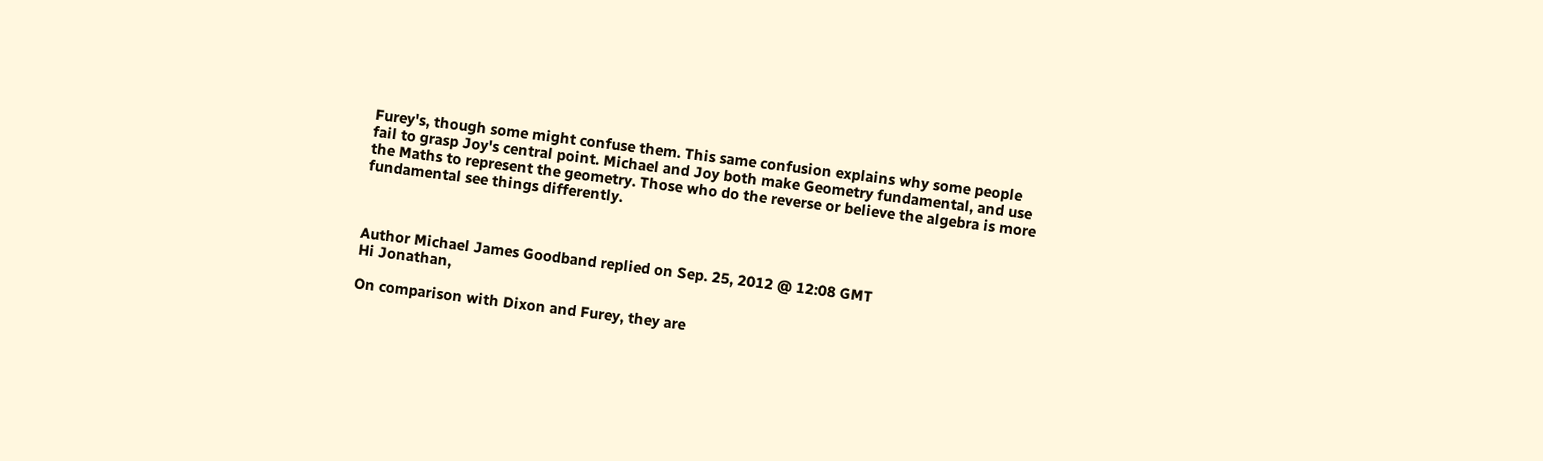Furey's, though some might confuse them. This same confusion explains why some people fail to grasp Joy's central point. Michael and Joy both make Geometry fundamental, and use the Maths to represent the geometry. Those who do the reverse or believe the algebra is more fundamental see things differently.



Author Michael James Goodband replied on Sep. 25, 2012 @ 12:08 GMT
Hi Jonathan,

On comparison with Dixon and Furey, they are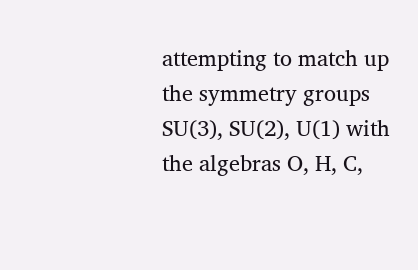attempting to match up the symmetry groups SU(3), SU(2), U(1) with the algebras O, H, C,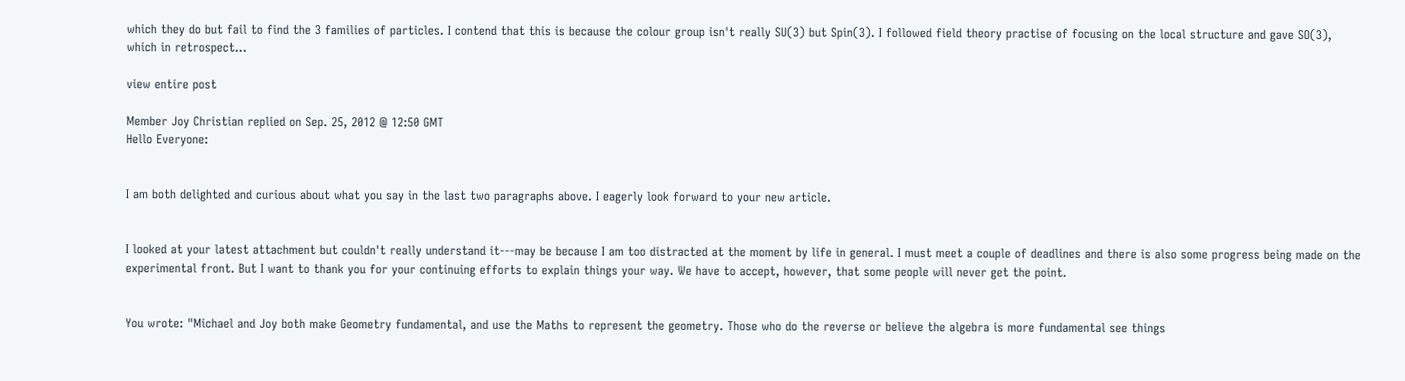which they do but fail to find the 3 families of particles. I contend that this is because the colour group isn't really SU(3) but Spin(3). I followed field theory practise of focusing on the local structure and gave SO(3), which in retrospect...

view entire post

Member Joy Christian replied on Sep. 25, 2012 @ 12:50 GMT
Hello Everyone:


I am both delighted and curious about what you say in the last two paragraphs above. I eagerly look forward to your new article.


I looked at your latest attachment but couldn't really understand it---may be because I am too distracted at the moment by life in general. I must meet a couple of deadlines and there is also some progress being made on the experimental front. But I want to thank you for your continuing efforts to explain things your way. We have to accept, however, that some people will never get the point.


You wrote: "Michael and Joy both make Geometry fundamental, and use the Maths to represent the geometry. Those who do the reverse or believe the algebra is more fundamental see things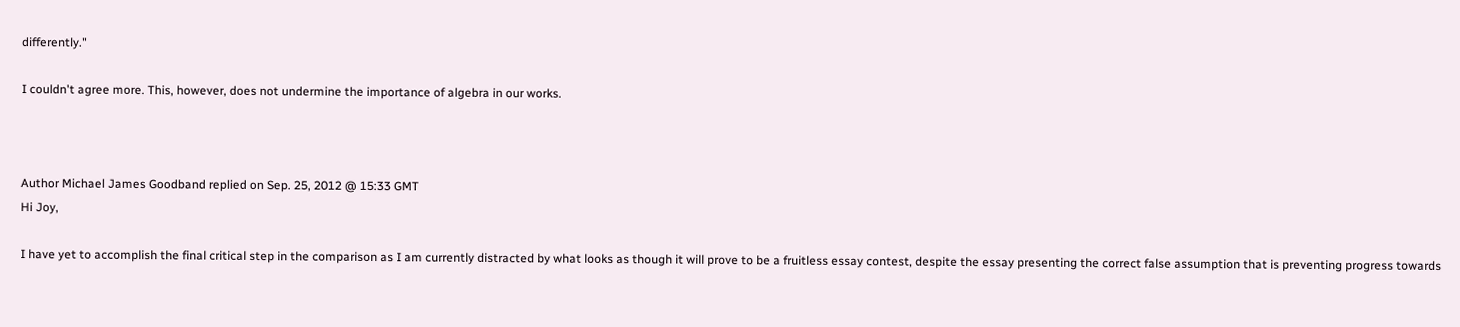differently."

I couldn't agree more. This, however, does not undermine the importance of algebra in our works.



Author Michael James Goodband replied on Sep. 25, 2012 @ 15:33 GMT
Hi Joy,

I have yet to accomplish the final critical step in the comparison as I am currently distracted by what looks as though it will prove to be a fruitless essay contest, despite the essay presenting the correct false assumption that is preventing progress towards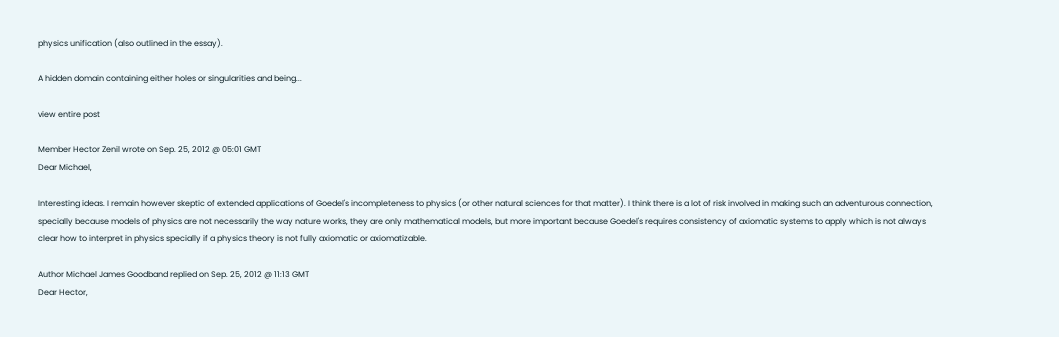physics unification (also outlined in the essay).

A hidden domain containing either holes or singularities and being...

view entire post

Member Hector Zenil wrote on Sep. 25, 2012 @ 05:01 GMT
Dear Michael,

Interesting ideas. I remain however skeptic of extended applications of Goedel's incompleteness to physics (or other natural sciences for that matter). I think there is a lot of risk involved in making such an adventurous connection, specially because models of physics are not necessarily the way nature works, they are only mathematical models, but more important because Goedel's requires consistency of axiomatic systems to apply which is not always clear how to interpret in physics specially if a physics theory is not fully axiomatic or axiomatizable.

Author Michael James Goodband replied on Sep. 25, 2012 @ 11:13 GMT
Dear Hector,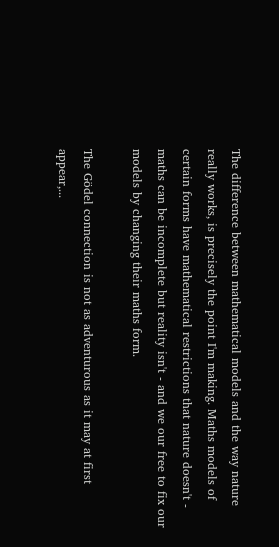The difference between mathematical models and the way nature really works, is precisely the point I'm making. Maths models of certain forms have mathematical restrictions that nature doesn't - maths can be incomplete but reality isn't - and we our free to fix our models by changing their maths form.

The Gödel connection is not as adventurous as it may at first appear,...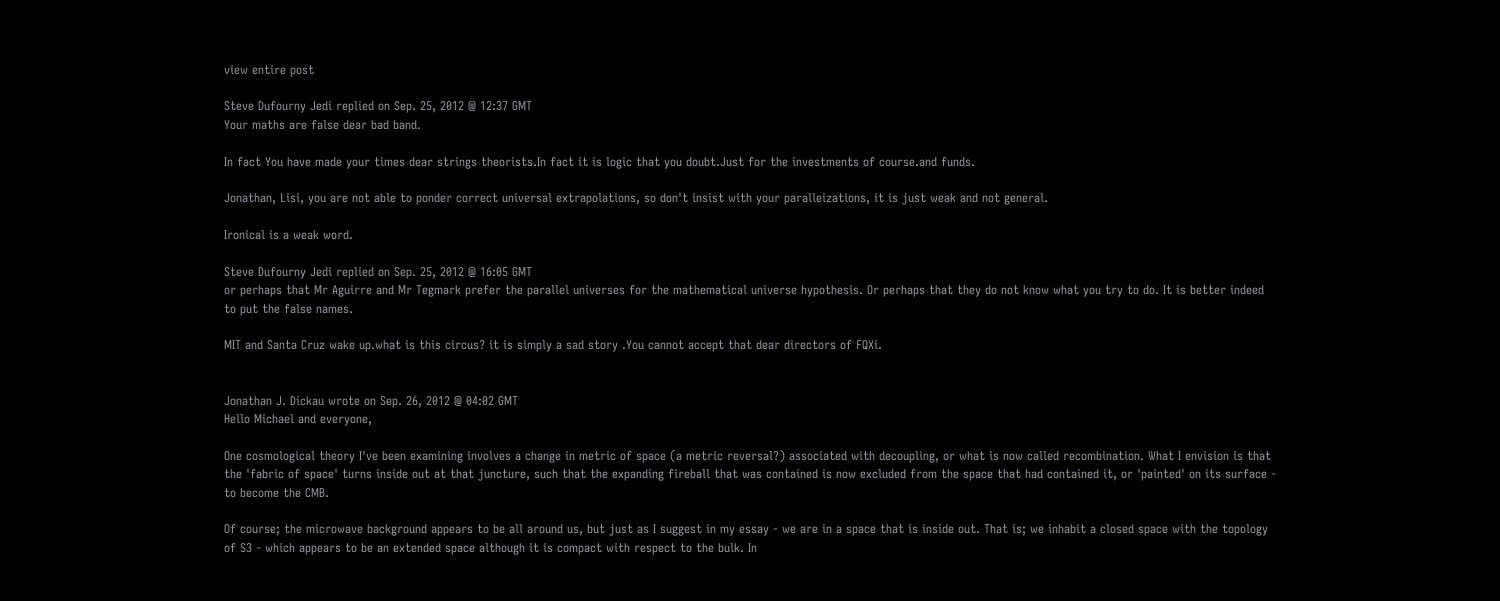view entire post

Steve Dufourny Jedi replied on Sep. 25, 2012 @ 12:37 GMT
Your maths are false dear bad band.

In fact You have made your times dear strings theorists.In fact it is logic that you doubt.Just for the investments of course.and funds.

Jonathan, Lisi, you are not able to ponder correct universal extrapolations, so don't insist with your paralleizations, it is just weak and not general.

Ironical is a weak word.

Steve Dufourny Jedi replied on Sep. 25, 2012 @ 16:05 GMT
or perhaps that Mr Aguirre and Mr Tegmark prefer the parallel universes for the mathematical universe hypothesis. Or perhaps that they do not know what you try to do. It is better indeed to put the false names.

MIT and Santa Cruz wake up.what is this circus? it is simply a sad story .You cannot accept that dear directors of FQXi.


Jonathan J. Dickau wrote on Sep. 26, 2012 @ 04:02 GMT
Hello Michael and everyone,

One cosmological theory I've been examining involves a change in metric of space (a metric reversal?) associated with decoupling, or what is now called recombination. What I envision is that the 'fabric of space' turns inside out at that juncture, such that the expanding fireball that was contained is now excluded from the space that had contained it, or 'painted' on its surface - to become the CMB.

Of course; the microwave background appears to be all around us, but just as I suggest in my essay - we are in a space that is inside out. That is; we inhabit a closed space with the topology of S3 - which appears to be an extended space although it is compact with respect to the bulk. In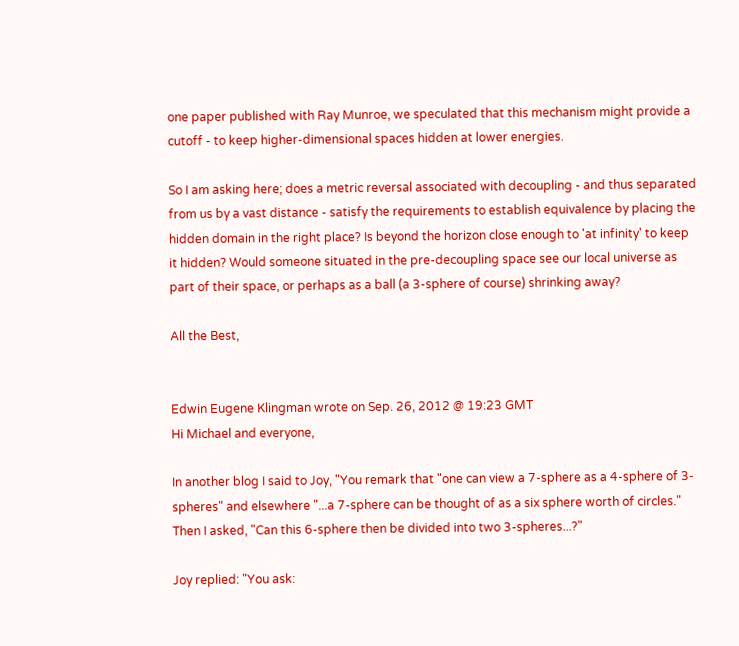one paper published with Ray Munroe, we speculated that this mechanism might provide a cutoff - to keep higher-dimensional spaces hidden at lower energies.

So I am asking here; does a metric reversal associated with decoupling - and thus separated from us by a vast distance - satisfy the requirements to establish equivalence by placing the hidden domain in the right place? Is beyond the horizon close enough to 'at infinity' to keep it hidden? Would someone situated in the pre-decoupling space see our local universe as part of their space, or perhaps as a ball (a 3-sphere of course) shrinking away?

All the Best,


Edwin Eugene Klingman wrote on Sep. 26, 2012 @ 19:23 GMT
Hi Michael and everyone,

In another blog I said to Joy, "You remark that "one can view a 7-sphere as a 4-sphere of 3-spheres" and elsewhere "...a 7-sphere can be thought of as a six sphere worth of circles." Then I asked, "Can this 6-sphere then be divided into two 3-spheres...?"

Joy replied: "You ask: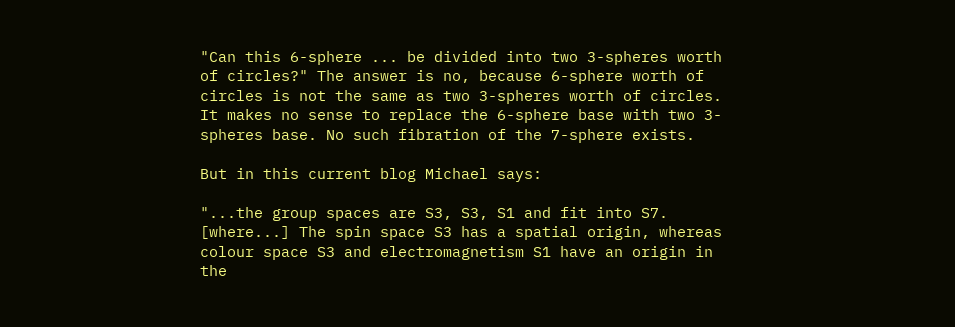"Can this 6-sphere ... be divided into two 3-spheres worth of circles?" The answer is no, because 6-sphere worth of circles is not the same as two 3-spheres worth of circles. It makes no sense to replace the 6-sphere base with two 3-spheres base. No such fibration of the 7-sphere exists.

But in this current blog Michael says:

"...the group spaces are S3, S3, S1 and fit into S7. [where...] The spin space S3 has a spatial origin, whereas colour space S3 and electromagnetism S1 have an origin in the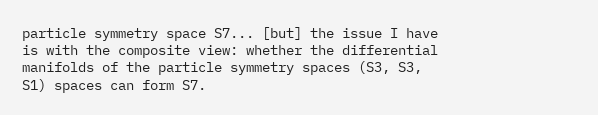particle symmetry space S7... [but] the issue I have is with the composite view: whether the differential manifolds of the particle symmetry spaces (S3, S3, S1) spaces can form S7.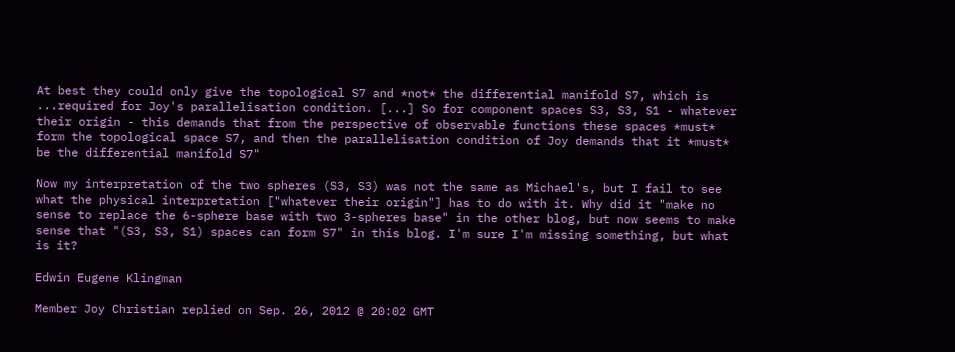At best they could only give the topological S7 and *not* the differential manifold S7, which is ...required for Joy's parallelisation condition. [...] So for component spaces S3, S3, S1 - whatever their origin - this demands that from the perspective of observable functions these spaces *must* form the topological space S7, and then the parallelisation condition of Joy demands that it *must* be the differential manifold S7"

Now my interpretation of the two spheres (S3, S3) was not the same as Michael's, but I fail to see what the physical interpretation ["whatever their origin"] has to do with it. Why did it "make no sense to replace the 6-sphere base with two 3-spheres base" in the other blog, but now seems to make sense that "(S3, S3, S1) spaces can form S7" in this blog. I'm sure I'm missing something, but what is it?

Edwin Eugene Klingman

Member Joy Christian replied on Sep. 26, 2012 @ 20:02 GMT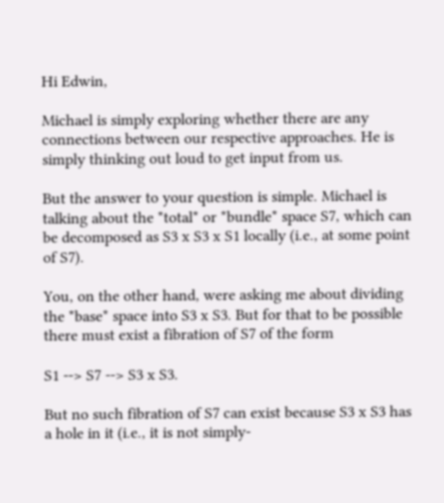Hi Edwin,

Michael is simply exploring whether there are any connections between our respective approaches. He is simply thinking out loud to get input from us.

But the answer to your question is simple. Michael is talking about the *total* or *bundle* space S7, which can be decomposed as S3 x S3 x S1 locally (i.e., at some point of S7).

You, on the other hand, were asking me about dividing the *base* space into S3 x S3. But for that to be possible there must exist a fibration of S7 of the form

S1 --> S7 --> S3 x S3.

But no such fibration of S7 can exist because S3 x S3 has a hole in it (i.e., it is not simply-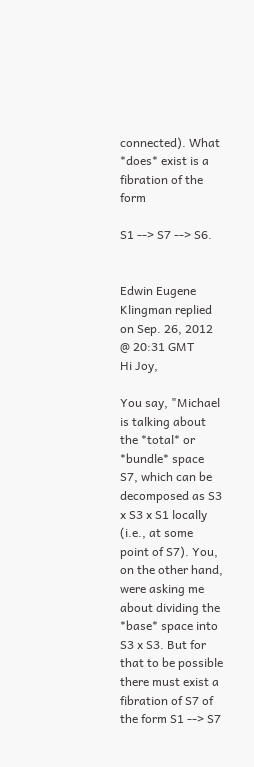connected). What *does* exist is a fibration of the form

S1 --> S7 --> S6.


Edwin Eugene Klingman replied on Sep. 26, 2012 @ 20:31 GMT
Hi Joy,

You say, "Michael is talking about the *total* or *bundle* space S7, which can be decomposed as S3 x S3 x S1 locally (i.e., at some point of S7). You, on the other hand, were asking me about dividing the *base* space into S3 x S3. But for that to be possible there must exist a fibration of S7 of the form S1 --> S7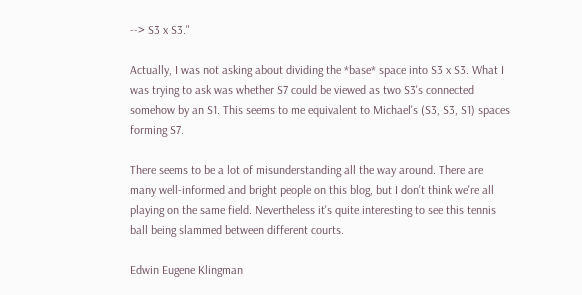--> S3 x S3."

Actually, I was not asking about dividing the *base* space into S3 x S3. What I was trying to ask was whether S7 could be viewed as two S3's connected somehow by an S1. This seems to me equivalent to Michael's (S3, S3, S1) spaces forming S7.

There seems to be a lot of misunderstanding all the way around. There are many well-informed and bright people on this blog, but I don't think we're all playing on the same field. Nevertheless it's quite interesting to see this tennis ball being slammed between different courts.

Edwin Eugene Klingman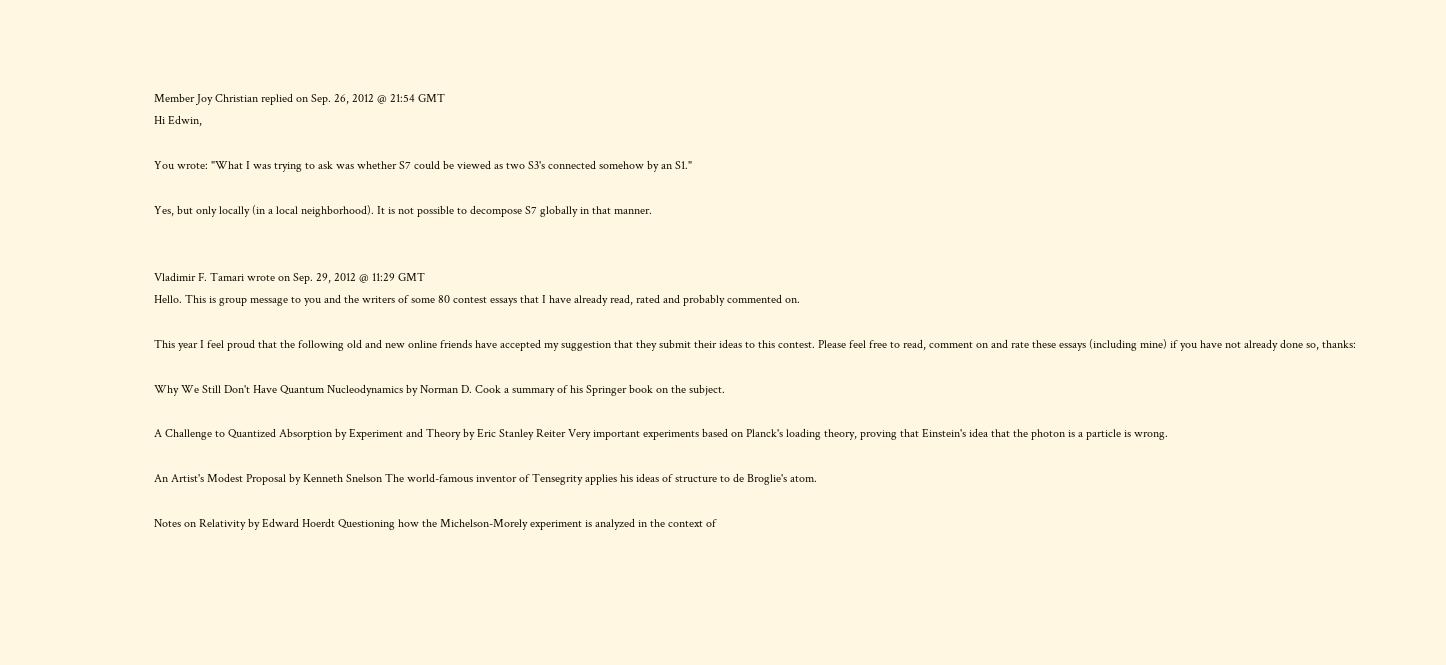Member Joy Christian replied on Sep. 26, 2012 @ 21:54 GMT
Hi Edwin,

You wrote: "What I was trying to ask was whether S7 could be viewed as two S3's connected somehow by an S1."

Yes, but only locally (in a local neighborhood). It is not possible to decompose S7 globally in that manner.


Vladimir F. Tamari wrote on Sep. 29, 2012 @ 11:29 GMT
Hello. This is group message to you and the writers of some 80 contest essays that I have already read, rated and probably commented on.

This year I feel proud that the following old and new online friends have accepted my suggestion that they submit their ideas to this contest. Please feel free to read, comment on and rate these essays (including mine) if you have not already done so, thanks:

Why We Still Don't Have Quantum Nucleodynamics by Norman D. Cook a summary of his Springer book on the subject.

A Challenge to Quantized Absorption by Experiment and Theory by Eric Stanley Reiter Very important experiments based on Planck's loading theory, proving that Einstein's idea that the photon is a particle is wrong.

An Artist's Modest Proposal by Kenneth Snelson The world-famous inventor of Tensegrity applies his ideas of structure to de Broglie's atom.

Notes on Relativity by Edward Hoerdt Questioning how the Michelson-Morely experiment is analyzed in the context of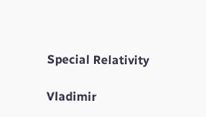Special Relativity

Vladimir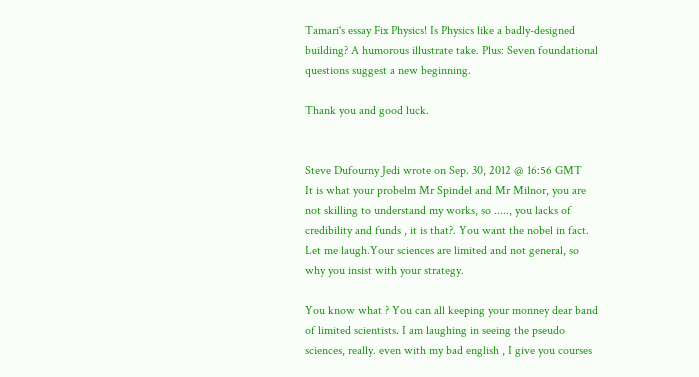Tamari's essay Fix Physics! Is Physics like a badly-designed building? A humorous illustrate take. Plus: Seven foundational questions suggest a new beginning.

Thank you and good luck.


Steve Dufourny Jedi wrote on Sep. 30, 2012 @ 16:56 GMT
It is what your probelm Mr Spindel and Mr Milnor, you are not skilling to understand my works, so ....., you lacks of credibility and funds , it is that?. You want the nobel in fact. Let me laugh.Your sciences are limited and not general, so why you insist with your strategy.

You know what ? You can all keeping your monney dear band of limited scientists. I am laughing in seeing the pseudo sciences, really. even with my bad english , I give you courses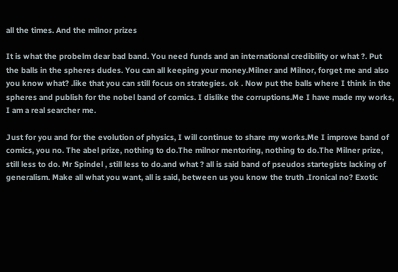all the times. And the milnor prizes

It is what the probelm dear bad band. You need funds and an international credibility or what ?. Put the balls in the spheres dudes. You can all keeping your money.Milner and Milnor, forget me and also you know what? .like that you can still focus on strategies. ok . Now put the balls where I think in the spheres and publish for the nobel band of comics. I dislike the corruptions.Me I have made my works, I am a real searcher me.

Just for you and for the evolution of physics, I will continue to share my works.Me I improve band of comics, you no. The abel prize, nothing to do.The milnor mentoring, nothing to do.The Milner prize, still less to do. Mr Spindel , still less to do.and what ? all is said band of pseudos startegists lacking of generalism. Make all what you want, all is said, between us you know the truth .Ironical no? Exotic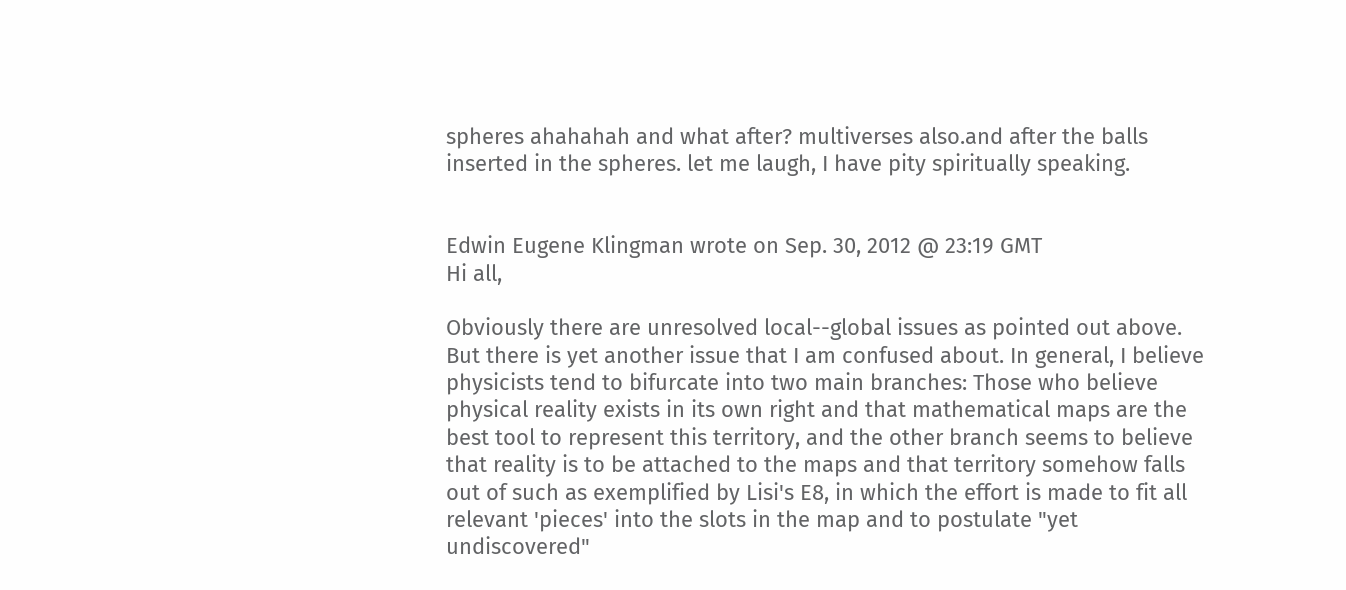spheres ahahahah and what after? multiverses also.and after the balls inserted in the spheres. let me laugh, I have pity spiritually speaking.


Edwin Eugene Klingman wrote on Sep. 30, 2012 @ 23:19 GMT
Hi all,

Obviously there are unresolved local--global issues as pointed out above. But there is yet another issue that I am confused about. In general, I believe physicists tend to bifurcate into two main branches: Those who believe physical reality exists in its own right and that mathematical maps are the best tool to represent this territory, and the other branch seems to believe that reality is to be attached to the maps and that territory somehow falls out of such as exemplified by Lisi's E8, in which the effort is made to fit all relevant 'pieces' into the slots in the map and to postulate "yet undiscovered"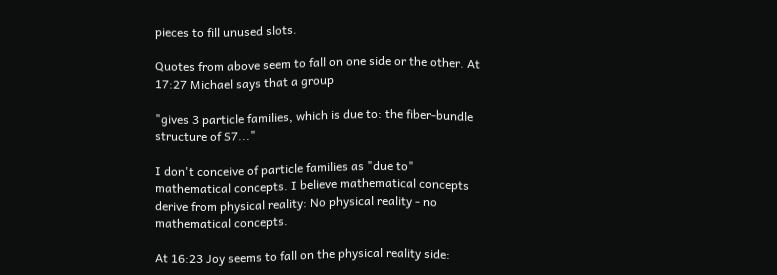pieces to fill unused slots.

Quotes from above seem to fall on one side or the other. At 17:27 Michael says that a group

"gives 3 particle families, which is due to: the fiber-bundle structure of S7..."

I don't conceive of particle families as "due to" mathematical concepts. I believe mathematical concepts derive from physical reality: No physical reality - no mathematical concepts.

At 16:23 Joy seems to fall on the physical reality side: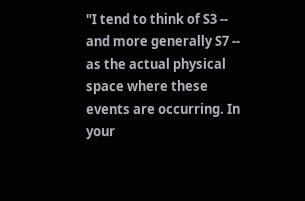"I tend to think of S3 -- and more generally S7 -- as the actual physical space where these events are occurring. In your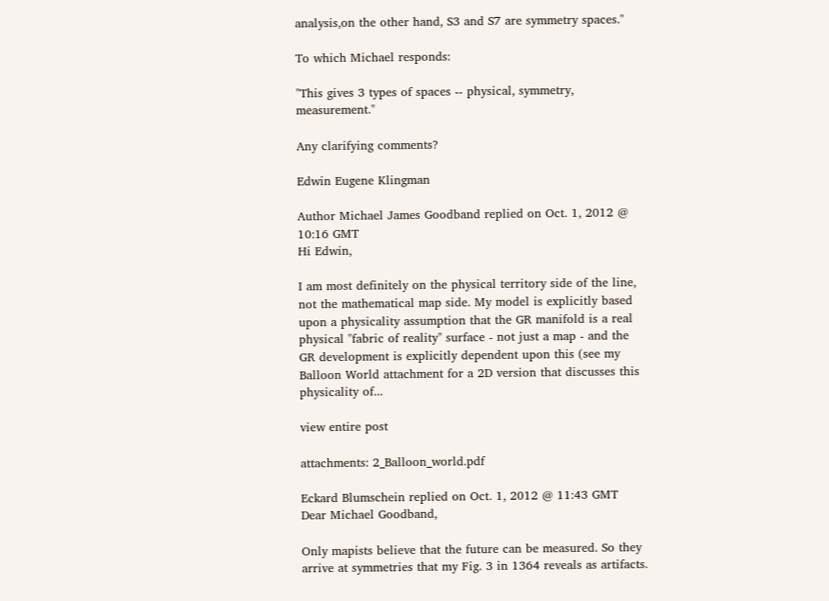analysis,on the other hand, S3 and S7 are symmetry spaces."

To which Michael responds:

"This gives 3 types of spaces -- physical, symmetry, measurement."

Any clarifying comments?

Edwin Eugene Klingman

Author Michael James Goodband replied on Oct. 1, 2012 @ 10:16 GMT
Hi Edwin,

I am most definitely on the physical territory side of the line, not the mathematical map side. My model is explicitly based upon a physicality assumption that the GR manifold is a real physical "fabric of reality" surface - not just a map - and the GR development is explicitly dependent upon this (see my Balloon World attachment for a 2D version that discusses this physicality of...

view entire post

attachments: 2_Balloon_world.pdf

Eckard Blumschein replied on Oct. 1, 2012 @ 11:43 GMT
Dear Michael Goodband,

Only mapists believe that the future can be measured. So they arrive at symmetries that my Fig. 3 in 1364 reveals as artifacts.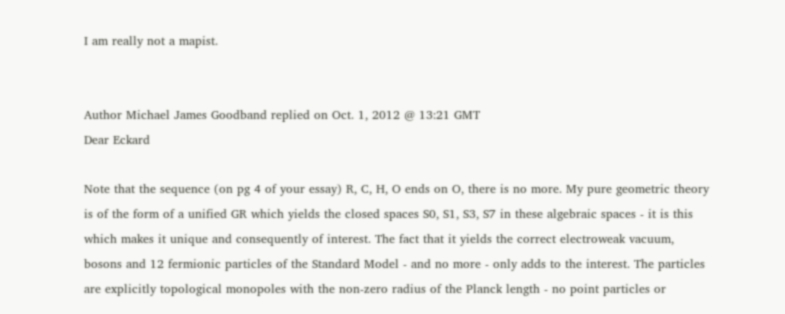I am really not a mapist.


Author Michael James Goodband replied on Oct. 1, 2012 @ 13:21 GMT
Dear Eckard

Note that the sequence (on pg 4 of your essay) R, C, H, O ends on O, there is no more. My pure geometric theory is of the form of a unified GR which yields the closed spaces S0, S1, S3, S7 in these algebraic spaces - it is this which makes it unique and consequently of interest. The fact that it yields the correct electroweak vacuum, bosons and 12 fermionic particles of the Standard Model - and no more - only adds to the interest. The particles are explicitly topological monopoles with the non-zero radius of the Planck length - no point particles or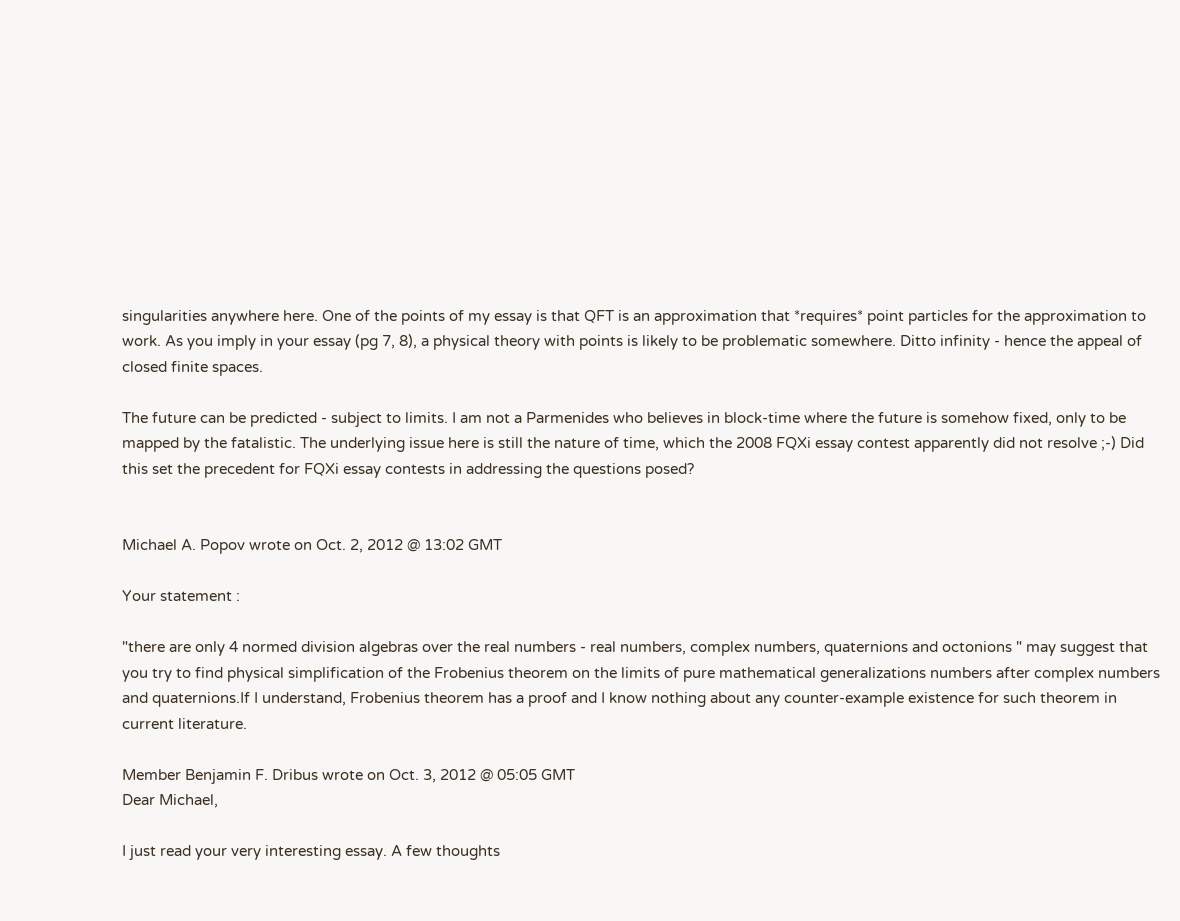singularities anywhere here. One of the points of my essay is that QFT is an approximation that *requires* point particles for the approximation to work. As you imply in your essay (pg 7, 8), a physical theory with points is likely to be problematic somewhere. Ditto infinity - hence the appeal of closed finite spaces.

The future can be predicted - subject to limits. I am not a Parmenides who believes in block-time where the future is somehow fixed, only to be mapped by the fatalistic. The underlying issue here is still the nature of time, which the 2008 FQXi essay contest apparently did not resolve ;-) Did this set the precedent for FQXi essay contests in addressing the questions posed?


Michael A. Popov wrote on Oct. 2, 2012 @ 13:02 GMT

Your statement :

"there are only 4 normed division algebras over the real numbers - real numbers, complex numbers, quaternions and octonions " may suggest that you try to find physical simplification of the Frobenius theorem on the limits of pure mathematical generalizations numbers after complex numbers and quaternions.If I understand, Frobenius theorem has a proof and I know nothing about any counter-example existence for such theorem in current literature.

Member Benjamin F. Dribus wrote on Oct. 3, 2012 @ 05:05 GMT
Dear Michael,

I just read your very interesting essay. A few thoughts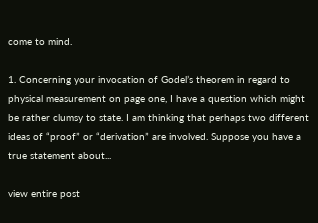come to mind.

1. Concerning your invocation of Godel’s theorem in regard to physical measurement on page one, I have a question which might be rather clumsy to state. I am thinking that perhaps two different ideas of “proof” or “derivation” are involved. Suppose you have a true statement about...

view entire post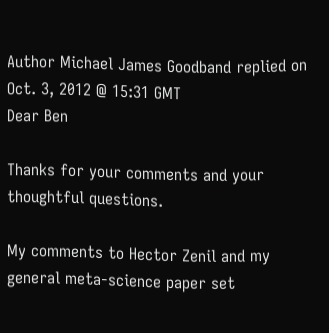Author Michael James Goodband replied on Oct. 3, 2012 @ 15:31 GMT
Dear Ben

Thanks for your comments and your thoughtful questions.

My comments to Hector Zenil and my general meta-science paper set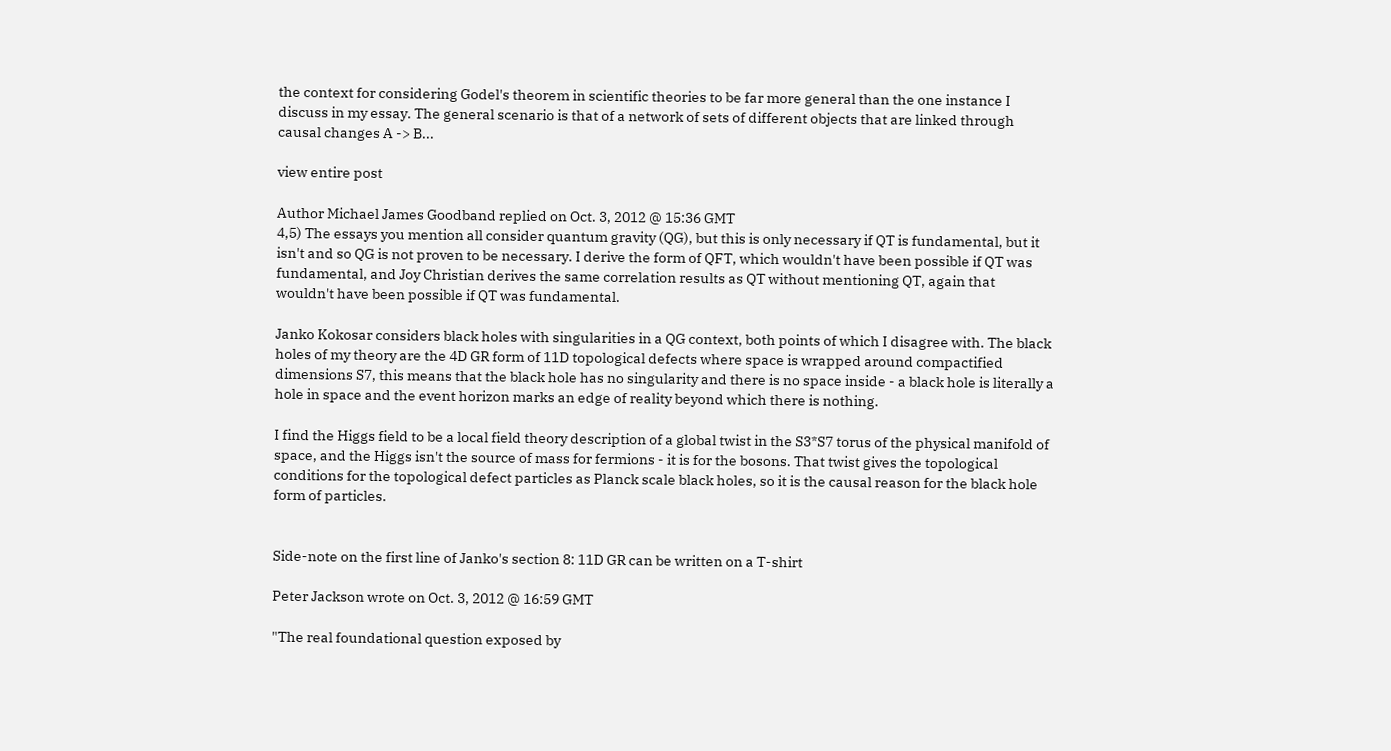the context for considering Godel's theorem in scientific theories to be far more general than the one instance I discuss in my essay. The general scenario is that of a network of sets of different objects that are linked through causal changes A -> B...

view entire post

Author Michael James Goodband replied on Oct. 3, 2012 @ 15:36 GMT
4,5) The essays you mention all consider quantum gravity (QG), but this is only necessary if QT is fundamental, but it isn't and so QG is not proven to be necessary. I derive the form of QFT, which wouldn't have been possible if QT was fundamental, and Joy Christian derives the same correlation results as QT without mentioning QT, again that wouldn't have been possible if QT was fundamental.

Janko Kokosar considers black holes with singularities in a QG context, both points of which I disagree with. The black holes of my theory are the 4D GR form of 11D topological defects where space is wrapped around compactified dimensions S7, this means that the black hole has no singularity and there is no space inside - a black hole is literally a hole in space and the event horizon marks an edge of reality beyond which there is nothing.

I find the Higgs field to be a local field theory description of a global twist in the S3*S7 torus of the physical manifold of space, and the Higgs isn't the source of mass for fermions - it is for the bosons. That twist gives the topological conditions for the topological defect particles as Planck scale black holes, so it is the causal reason for the black hole form of particles.


Side-note on the first line of Janko's section 8: 11D GR can be written on a T-shirt

Peter Jackson wrote on Oct. 3, 2012 @ 16:59 GMT

"The real foundational question exposed by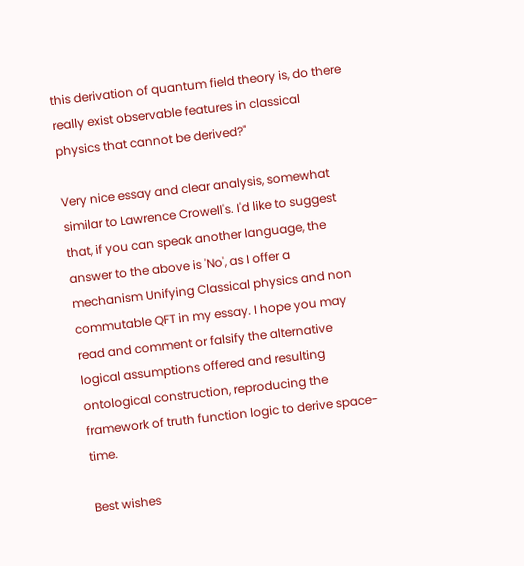this derivation of quantum field theory is, do there really exist observable features in classical physics that cannot be derived?"

Very nice essay and clear analysis, somewhat similar to Lawrence Crowell's. I'd like to suggest that, if you can speak another language, the answer to the above is 'No', as I offer a mechanism Unifying Classical physics and non commutable QFT in my essay. I hope you may read and comment or falsify the alternative logical assumptions offered and resulting ontological construction, reproducing the framework of truth function logic to derive space-time.

Best wishes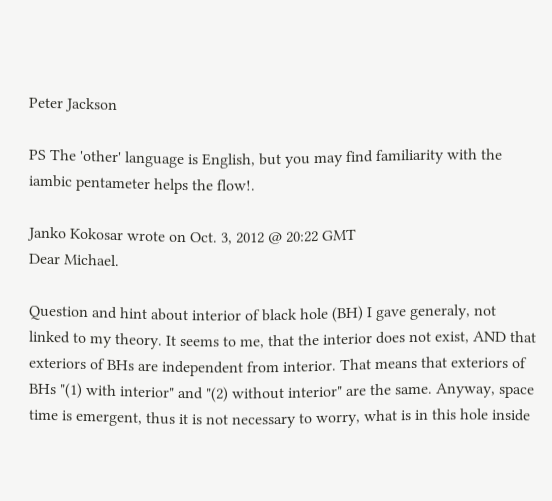Peter Jackson

PS The 'other' language is English, but you may find familiarity with the iambic pentameter helps the flow!.

Janko Kokosar wrote on Oct. 3, 2012 @ 20:22 GMT
Dear Michael.

Question and hint about interior of black hole (BH) I gave generaly, not linked to my theory. It seems to me, that the interior does not exist, AND that exteriors of BHs are independent from interior. That means that exteriors of BHs "(1) with interior" and "(2) without interior" are the same. Anyway, space time is emergent, thus it is not necessary to worry, what is in this hole inside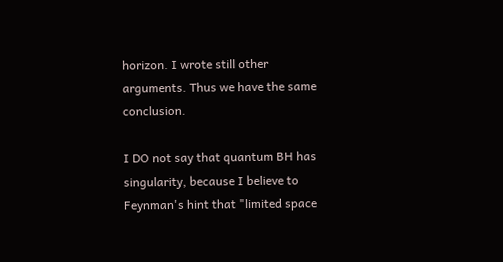horizon. I wrote still other arguments. Thus we have the same conclusion.

I DO not say that quantum BH has singularity, because I believe to Feynman's hint that "limited space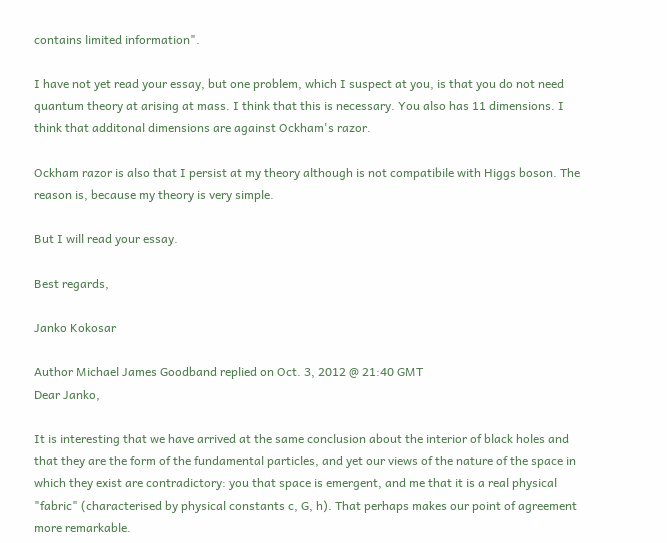contains limited information".

I have not yet read your essay, but one problem, which I suspect at you, is that you do not need quantum theory at arising at mass. I think that this is necessary. You also has 11 dimensions. I think that additonal dimensions are against Ockham's razor.

Ockham razor is also that I persist at my theory although is not compatibile with Higgs boson. The reason is, because my theory is very simple.

But I will read your essay.

Best regards,

Janko Kokosar

Author Michael James Goodband replied on Oct. 3, 2012 @ 21:40 GMT
Dear Janko,

It is interesting that we have arrived at the same conclusion about the interior of black holes and that they are the form of the fundamental particles, and yet our views of the nature of the space in which they exist are contradictory: you that space is emergent, and me that it is a real physical "fabric" (characterised by physical constants c, G, h). That perhaps makes our point of agreement more remarkable.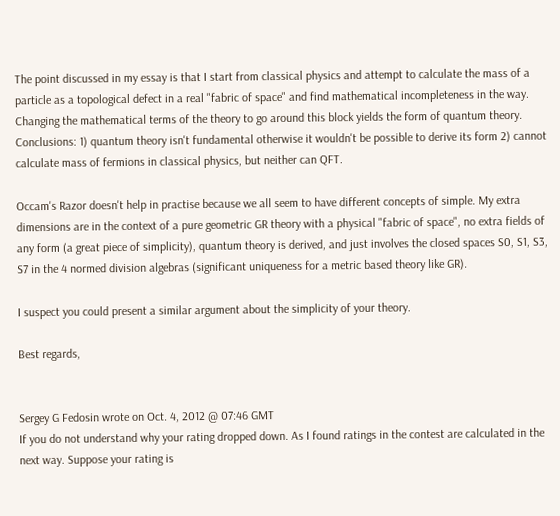The point discussed in my essay is that I start from classical physics and attempt to calculate the mass of a particle as a topological defect in a real "fabric of space" and find mathematical incompleteness in the way. Changing the mathematical terms of the theory to go around this block yields the form of quantum theory. Conclusions: 1) quantum theory isn't fundamental otherwise it wouldn't be possible to derive its form 2) cannot calculate mass of fermions in classical physics, but neither can QFT.

Occam's Razor doesn't help in practise because we all seem to have different concepts of simple. My extra dimensions are in the context of a pure geometric GR theory with a physical "fabric of space", no extra fields of any form (a great piece of simplicity), quantum theory is derived, and just involves the closed spaces S0, S1, S3, S7 in the 4 normed division algebras (significant uniqueness for a metric based theory like GR).

I suspect you could present a similar argument about the simplicity of your theory.

Best regards,


Sergey G Fedosin wrote on Oct. 4, 2012 @ 07:46 GMT
If you do not understand why your rating dropped down. As I found ratings in the contest are calculated in the next way. Suppose your rating is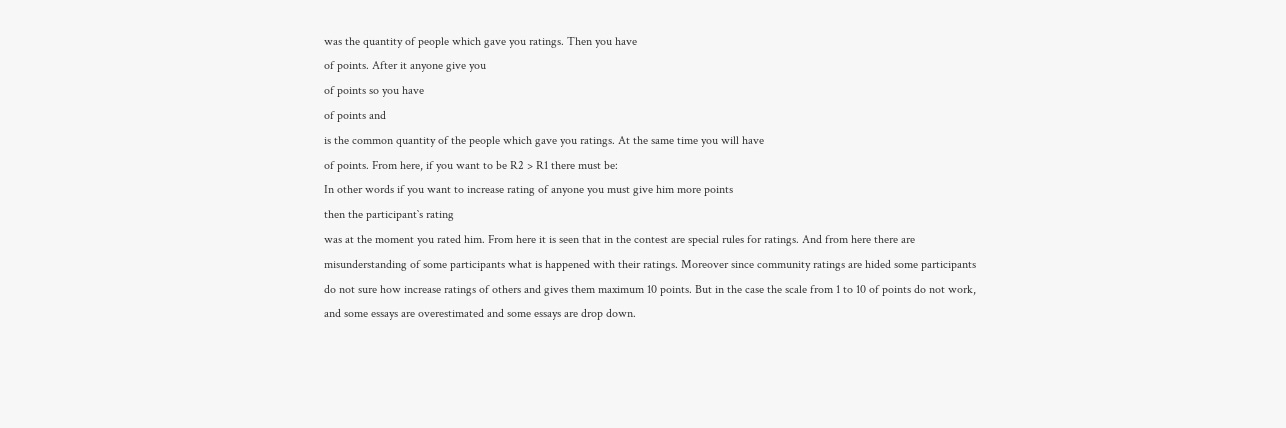was the quantity of people which gave you ratings. Then you have
of points. After it anyone give you
of points so you have
of points and
is the common quantity of the people which gave you ratings. At the same time you will have
of points. From here, if you want to be R2 > R1 there must be:
In other words if you want to increase rating of anyone you must give him more points
then the participant`s rating
was at the moment you rated him. From here it is seen that in the contest are special rules for ratings. And from here there are misunderstanding of some participants what is happened with their ratings. Moreover since community ratings are hided some participants do not sure how increase ratings of others and gives them maximum 10 points. But in the case the scale from 1 to 10 of points do not work, and some essays are overestimated and some essays are drop down.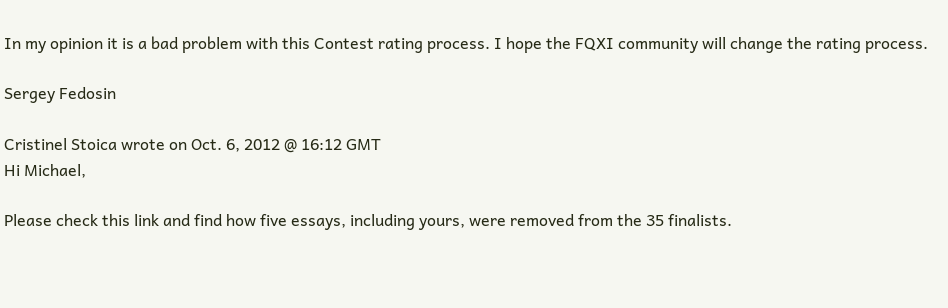In my opinion it is a bad problem with this Contest rating process. I hope the FQXI community will change the rating process.

Sergey Fedosin

Cristinel Stoica wrote on Oct. 6, 2012 @ 16:12 GMT
Hi Michael,

Please check this link and find how five essays, including yours, were removed from the 35 finalists.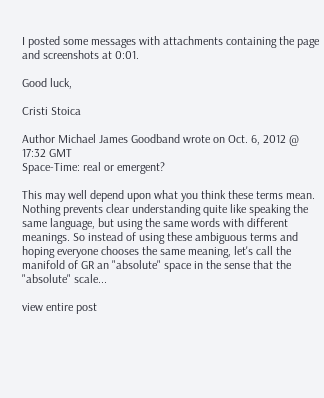I posted some messages with attachments containing the page and screenshots at 0:01.

Good luck,

Cristi Stoica

Author Michael James Goodband wrote on Oct. 6, 2012 @ 17:32 GMT
Space-Time: real or emergent?

This may well depend upon what you think these terms mean. Nothing prevents clear understanding quite like speaking the same language, but using the same words with different meanings. So instead of using these ambiguous terms and hoping everyone chooses the same meaning, let's call the manifold of GR an "absolute" space in the sense that the "absolute" scale...

view entire post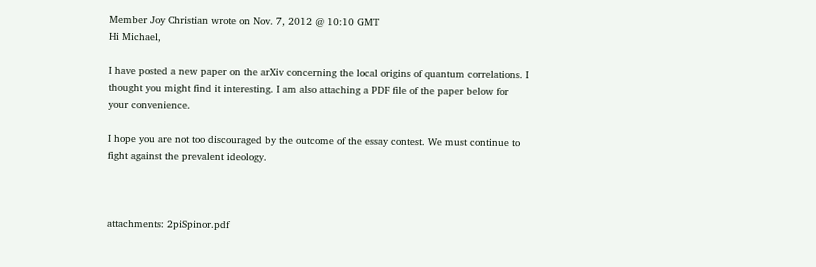Member Joy Christian wrote on Nov. 7, 2012 @ 10:10 GMT
Hi Michael,

I have posted a new paper on the arXiv concerning the local origins of quantum correlations. I thought you might find it interesting. I am also attaching a PDF file of the paper below for your convenience.

I hope you are not too discouraged by the outcome of the essay contest. We must continue to fight against the prevalent ideology.



attachments: 2piSpinor.pdf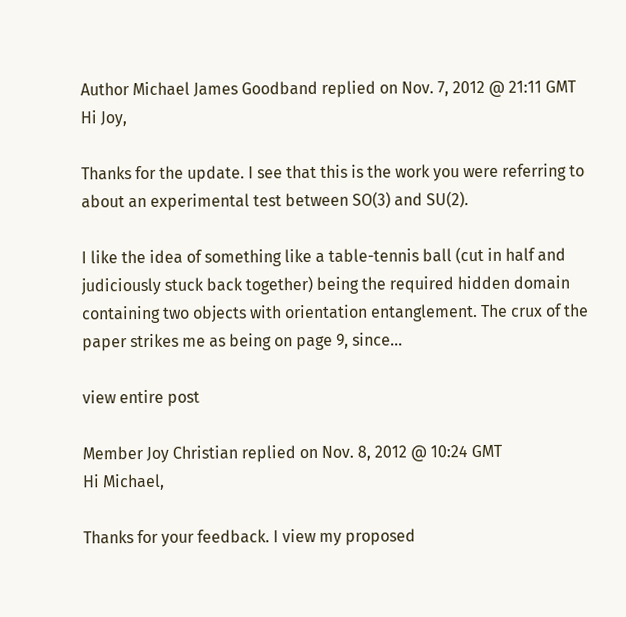Author Michael James Goodband replied on Nov. 7, 2012 @ 21:11 GMT
Hi Joy,

Thanks for the update. I see that this is the work you were referring to about an experimental test between SO(3) and SU(2).

I like the idea of something like a table-tennis ball (cut in half and judiciously stuck back together) being the required hidden domain containing two objects with orientation entanglement. The crux of the paper strikes me as being on page 9, since...

view entire post

Member Joy Christian replied on Nov. 8, 2012 @ 10:24 GMT
Hi Michael,

Thanks for your feedback. I view my proposed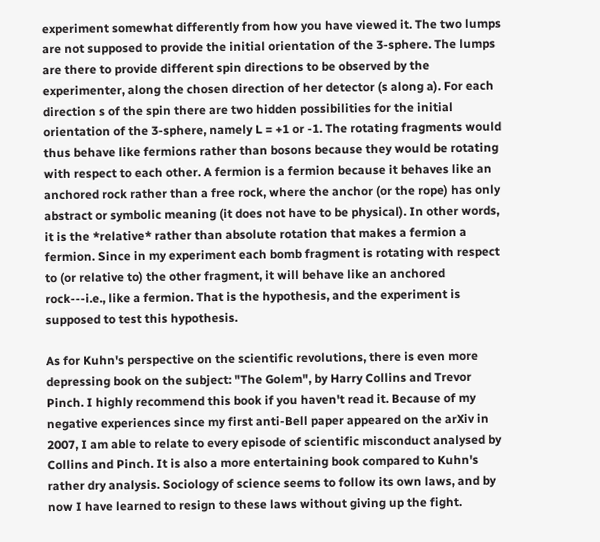experiment somewhat differently from how you have viewed it. The two lumps are not supposed to provide the initial orientation of the 3-sphere. The lumps are there to provide different spin directions to be observed by the experimenter, along the chosen direction of her detector (s along a). For each direction s of the spin there are two hidden possibilities for the initial orientation of the 3-sphere, namely L = +1 or -1. The rotating fragments would thus behave like fermions rather than bosons because they would be rotating with respect to each other. A fermion is a fermion because it behaves like an anchored rock rather than a free rock, where the anchor (or the rope) has only abstract or symbolic meaning (it does not have to be physical). In other words, it is the *relative* rather than absolute rotation that makes a fermion a fermion. Since in my experiment each bomb fragment is rotating with respect to (or relative to) the other fragment, it will behave like an anchored rock---i.e., like a fermion. That is the hypothesis, and the experiment is supposed to test this hypothesis.

As for Kuhn's perspective on the scientific revolutions, there is even more depressing book on the subject: "The Golem", by Harry Collins and Trevor Pinch. I highly recommend this book if you haven't read it. Because of my negative experiences since my first anti-Bell paper appeared on the arXiv in 2007, I am able to relate to every episode of scientific misconduct analysed by Collins and Pinch. It is also a more entertaining book compared to Kuhn's rather dry analysis. Sociology of science seems to follow its own laws, and by now I have learned to resign to these laws without giving up the fight.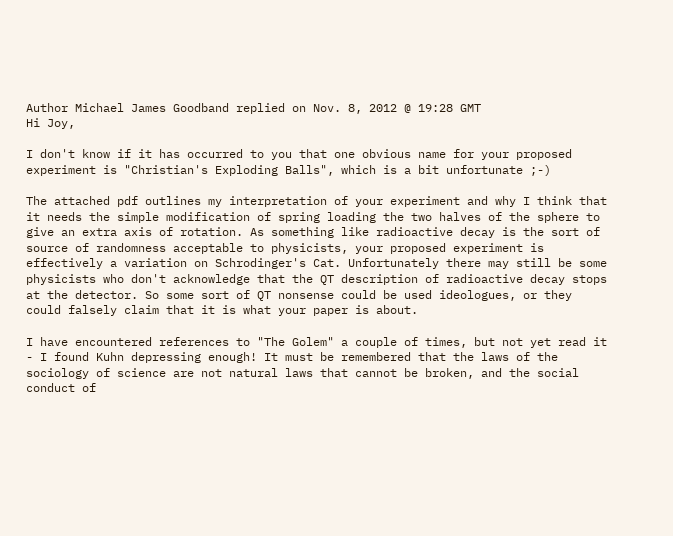Author Michael James Goodband replied on Nov. 8, 2012 @ 19:28 GMT
Hi Joy,

I don't know if it has occurred to you that one obvious name for your proposed experiment is "Christian's Exploding Balls", which is a bit unfortunate ;-)

The attached pdf outlines my interpretation of your experiment and why I think that it needs the simple modification of spring loading the two halves of the sphere to give an extra axis of rotation. As something like radioactive decay is the sort of source of randomness acceptable to physicists, your proposed experiment is effectively a variation on Schrodinger's Cat. Unfortunately there may still be some physicists who don't acknowledge that the QT description of radioactive decay stops at the detector. So some sort of QT nonsense could be used ideologues, or they could falsely claim that it is what your paper is about.

I have encountered references to "The Golem" a couple of times, but not yet read it - I found Kuhn depressing enough! It must be remembered that the laws of the sociology of science are not natural laws that cannot be broken, and the social conduct of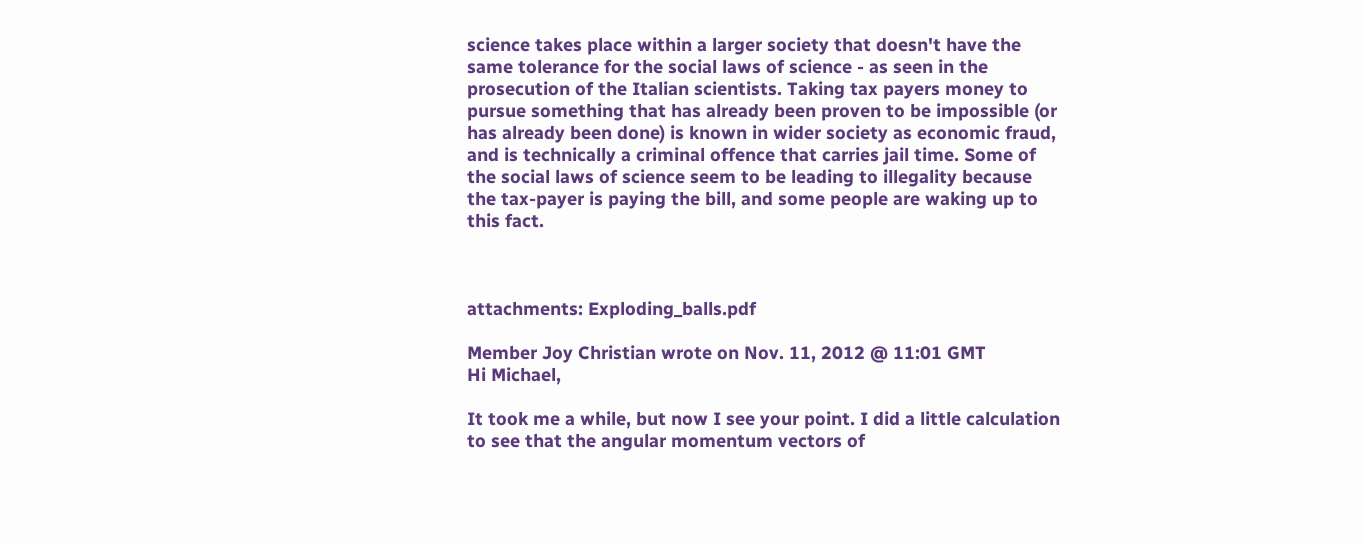science takes place within a larger society that doesn't have the same tolerance for the social laws of science - as seen in the prosecution of the Italian scientists. Taking tax payers money to pursue something that has already been proven to be impossible (or has already been done) is known in wider society as economic fraud, and is technically a criminal offence that carries jail time. Some of the social laws of science seem to be leading to illegality because the tax-payer is paying the bill, and some people are waking up to this fact.



attachments: Exploding_balls.pdf

Member Joy Christian wrote on Nov. 11, 2012 @ 11:01 GMT
Hi Michael,

It took me a while, but now I see your point. I did a little calculation to see that the angular momentum vectors of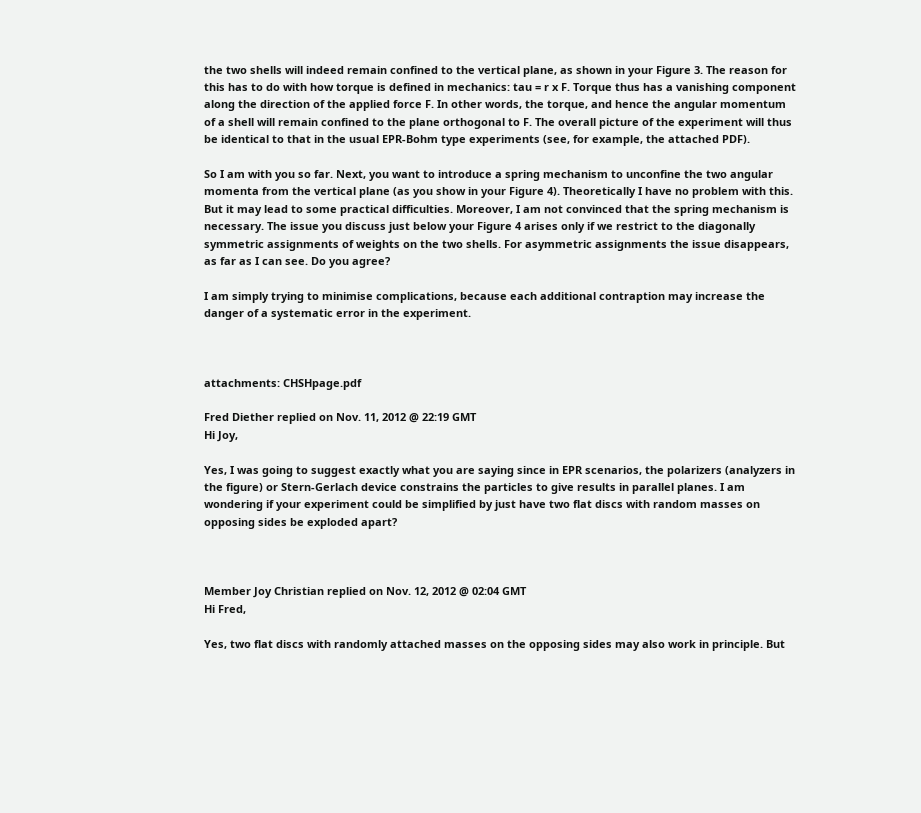the two shells will indeed remain confined to the vertical plane, as shown in your Figure 3. The reason for this has to do with how torque is defined in mechanics: tau = r x F. Torque thus has a vanishing component along the direction of the applied force F. In other words, the torque, and hence the angular momentum of a shell will remain confined to the plane orthogonal to F. The overall picture of the experiment will thus be identical to that in the usual EPR-Bohm type experiments (see, for example, the attached PDF).

So I am with you so far. Next, you want to introduce a spring mechanism to unconfine the two angular momenta from the vertical plane (as you show in your Figure 4). Theoretically I have no problem with this. But it may lead to some practical difficulties. Moreover, I am not convinced that the spring mechanism is necessary. The issue you discuss just below your Figure 4 arises only if we restrict to the diagonally symmetric assignments of weights on the two shells. For asymmetric assignments the issue disappears, as far as I can see. Do you agree?

I am simply trying to minimise complications, because each additional contraption may increase the danger of a systematic error in the experiment.



attachments: CHSHpage.pdf

Fred Diether replied on Nov. 11, 2012 @ 22:19 GMT
Hi Joy,

Yes, I was going to suggest exactly what you are saying since in EPR scenarios, the polarizers (analyzers in the figure) or Stern-Gerlach device constrains the particles to give results in parallel planes. I am wondering if your experiment could be simplified by just have two flat discs with random masses on opposing sides be exploded apart?



Member Joy Christian replied on Nov. 12, 2012 @ 02:04 GMT
Hi Fred,

Yes, two flat discs with randomly attached masses on the opposing sides may also work in principle. But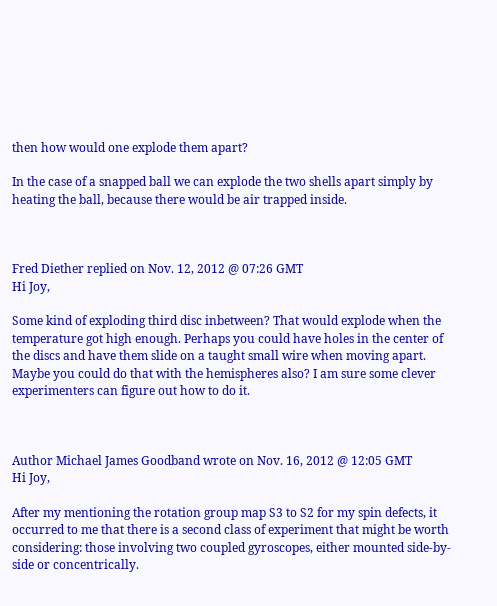then how would one explode them apart?

In the case of a snapped ball we can explode the two shells apart simply by heating the ball, because there would be air trapped inside.



Fred Diether replied on Nov. 12, 2012 @ 07:26 GMT
Hi Joy,

Some kind of exploding third disc inbetween? That would explode when the temperature got high enough. Perhaps you could have holes in the center of the discs and have them slide on a taught small wire when moving apart. Maybe you could do that with the hemispheres also? I am sure some clever experimenters can figure out how to do it.



Author Michael James Goodband wrote on Nov. 16, 2012 @ 12:05 GMT
Hi Joy,

After my mentioning the rotation group map S3 to S2 for my spin defects, it occurred to me that there is a second class of experiment that might be worth considering: those involving two coupled gyroscopes, either mounted side-by-side or concentrically.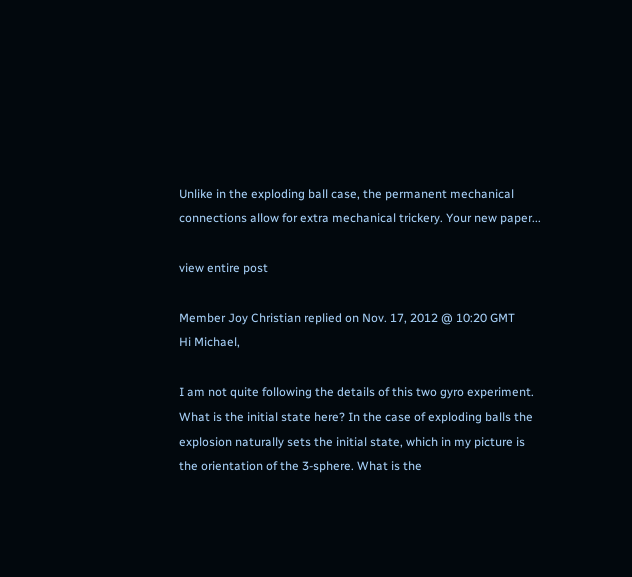Unlike in the exploding ball case, the permanent mechanical connections allow for extra mechanical trickery. Your new paper...

view entire post

Member Joy Christian replied on Nov. 17, 2012 @ 10:20 GMT
Hi Michael,

I am not quite following the details of this two gyro experiment. What is the initial state here? In the case of exploding balls the explosion naturally sets the initial state, which in my picture is the orientation of the 3-sphere. What is the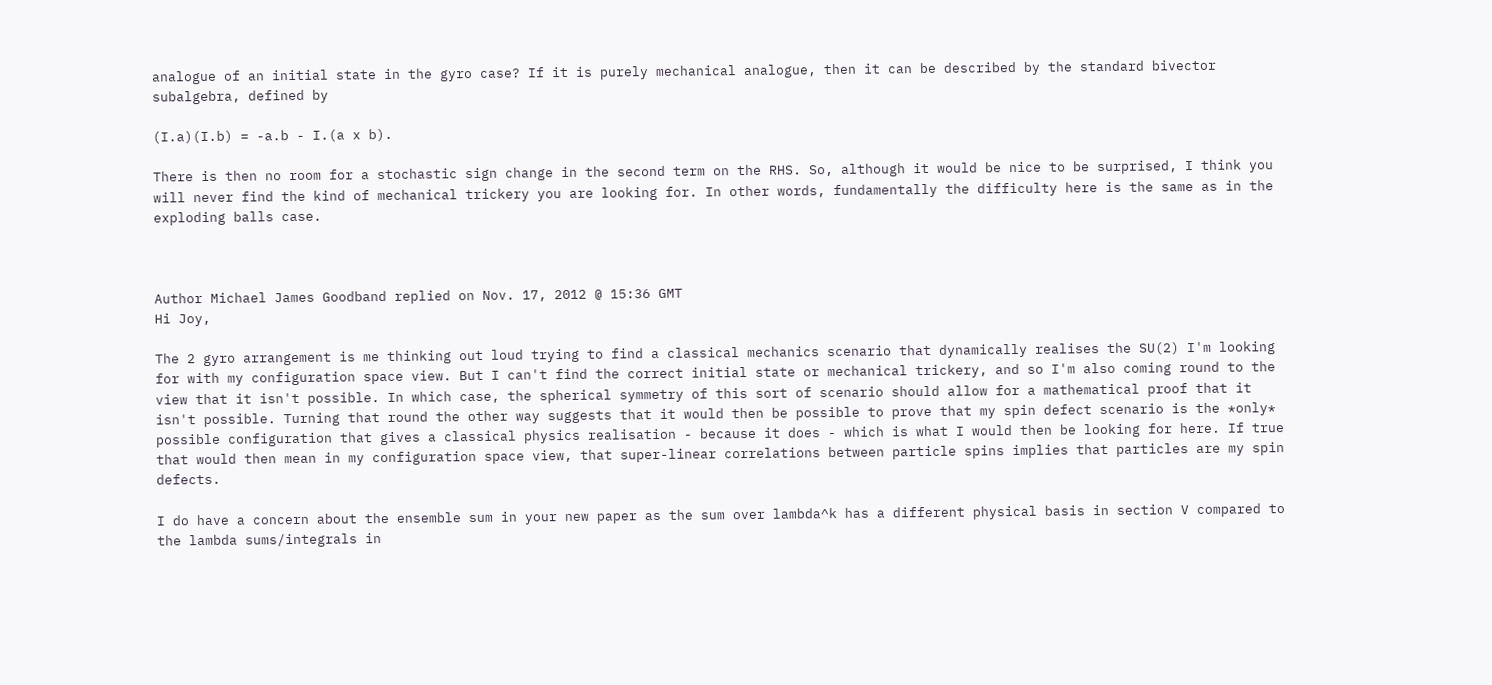analogue of an initial state in the gyro case? If it is purely mechanical analogue, then it can be described by the standard bivector subalgebra, defined by

(I.a)(I.b) = -a.b - I.(a x b).

There is then no room for a stochastic sign change in the second term on the RHS. So, although it would be nice to be surprised, I think you will never find the kind of mechanical trickery you are looking for. In other words, fundamentally the difficulty here is the same as in the exploding balls case.



Author Michael James Goodband replied on Nov. 17, 2012 @ 15:36 GMT
Hi Joy,

The 2 gyro arrangement is me thinking out loud trying to find a classical mechanics scenario that dynamically realises the SU(2) I'm looking for with my configuration space view. But I can't find the correct initial state or mechanical trickery, and so I'm also coming round to the view that it isn't possible. In which case, the spherical symmetry of this sort of scenario should allow for a mathematical proof that it isn't possible. Turning that round the other way suggests that it would then be possible to prove that my spin defect scenario is the *only* possible configuration that gives a classical physics realisation - because it does - which is what I would then be looking for here. If true that would then mean in my configuration space view, that super-linear correlations between particle spins implies that particles are my spin defects.

I do have a concern about the ensemble sum in your new paper as the sum over lambda^k has a different physical basis in section V compared to the lambda sums/integrals in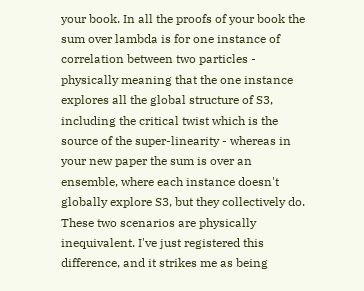your book. In all the proofs of your book the sum over lambda is for one instance of correlation between two particles - physically meaning that the one instance explores all the global structure of S3, including the critical twist which is the source of the super-linearity - whereas in your new paper the sum is over an ensemble, where each instance doesn't globally explore S3, but they collectively do. These two scenarios are physically inequivalent. I've just registered this difference, and it strikes me as being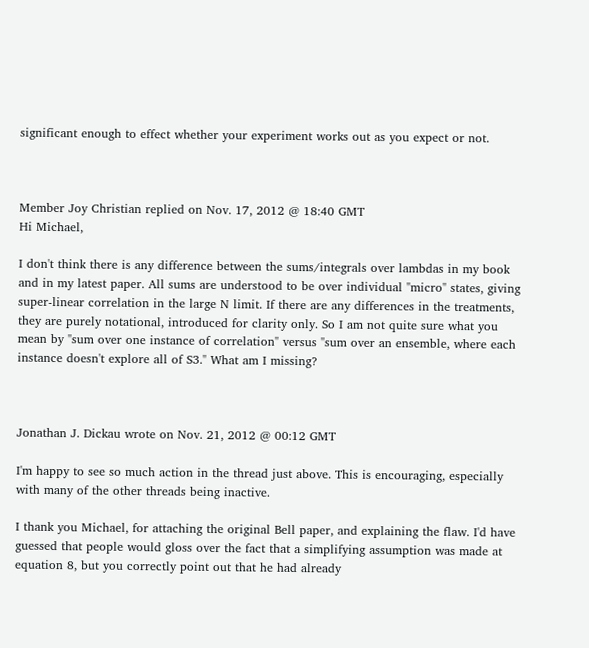significant enough to effect whether your experiment works out as you expect or not.



Member Joy Christian replied on Nov. 17, 2012 @ 18:40 GMT
Hi Michael,

I don't think there is any difference between the sums/integrals over lambdas in my book and in my latest paper. All sums are understood to be over individual "micro" states, giving super-linear correlation in the large N limit. If there are any differences in the treatments, they are purely notational, introduced for clarity only. So I am not quite sure what you mean by "sum over one instance of correlation" versus "sum over an ensemble, where each instance doesn't explore all of S3." What am I missing?



Jonathan J. Dickau wrote on Nov. 21, 2012 @ 00:12 GMT

I'm happy to see so much action in the thread just above. This is encouraging, especially with many of the other threads being inactive.

I thank you Michael, for attaching the original Bell paper, and explaining the flaw. I'd have guessed that people would gloss over the fact that a simplifying assumption was made at equation 8, but you correctly point out that he had already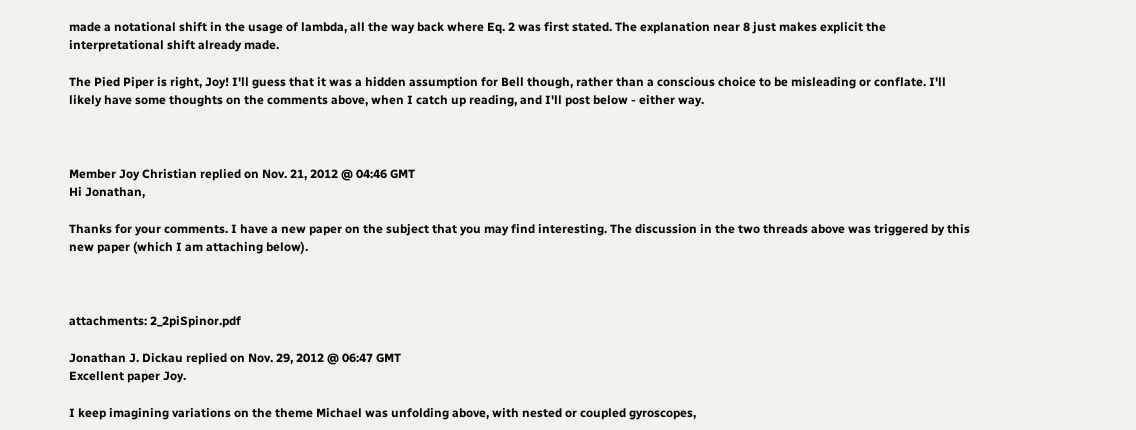made a notational shift in the usage of lambda, all the way back where Eq. 2 was first stated. The explanation near 8 just makes explicit the interpretational shift already made.

The Pied Piper is right, Joy! I'll guess that it was a hidden assumption for Bell though, rather than a conscious choice to be misleading or conflate. I'll likely have some thoughts on the comments above, when I catch up reading, and I'll post below - either way.



Member Joy Christian replied on Nov. 21, 2012 @ 04:46 GMT
Hi Jonathan,

Thanks for your comments. I have a new paper on the subject that you may find interesting. The discussion in the two threads above was triggered by this new paper (which I am attaching below).



attachments: 2_2piSpinor.pdf

Jonathan J. Dickau replied on Nov. 29, 2012 @ 06:47 GMT
Excellent paper Joy.

I keep imagining variations on the theme Michael was unfolding above, with nested or coupled gyroscopes,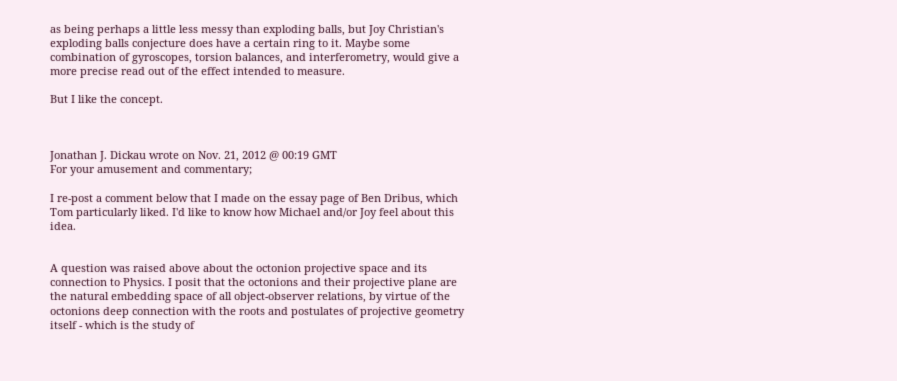as being perhaps a little less messy than exploding balls, but Joy Christian's exploding balls conjecture does have a certain ring to it. Maybe some combination of gyroscopes, torsion balances, and interferometry, would give a more precise read out of the effect intended to measure.

But I like the concept.



Jonathan J. Dickau wrote on Nov. 21, 2012 @ 00:19 GMT
For your amusement and commentary;

I re-post a comment below that I made on the essay page of Ben Dribus, which Tom particularly liked. I'd like to know how Michael and/or Joy feel about this idea.


A question was raised above about the octonion projective space and its connection to Physics. I posit that the octonions and their projective plane are the natural embedding space of all object-observer relations, by virtue of the octonions deep connection with the roots and postulates of projective geometry itself - which is the study of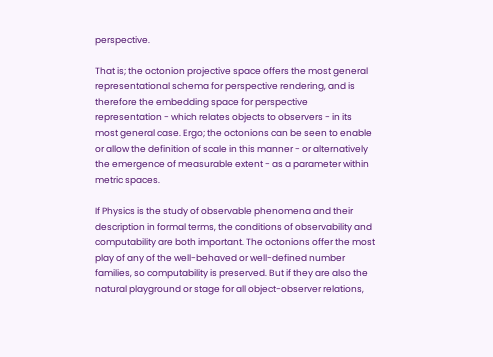perspective.

That is; the octonion projective space offers the most general representational schema for perspective rendering, and is therefore the embedding space for perspective representation - which relates objects to observers - in its most general case. Ergo; the octonions can be seen to enable or allow the definition of scale in this manner - or alternatively the emergence of measurable extent - as a parameter within metric spaces.

If Physics is the study of observable phenomena and their description in formal terms, the conditions of observability and computability are both important. The octonions offer the most play of any of the well-behaved or well-defined number families, so computability is preserved. But if they are also the natural playground or stage for all object-observer relations,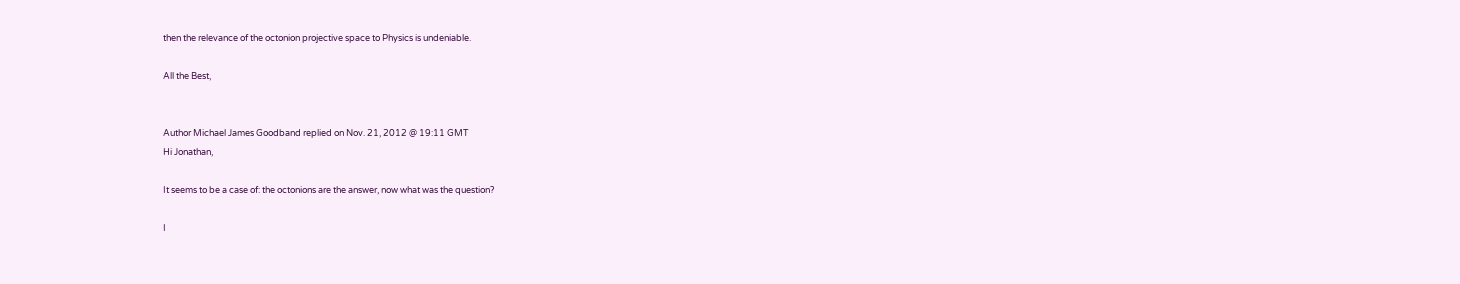then the relevance of the octonion projective space to Physics is undeniable.

All the Best,


Author Michael James Goodband replied on Nov. 21, 2012 @ 19:11 GMT
Hi Jonathan,

It seems to be a case of: the octonions are the answer, now what was the question?

I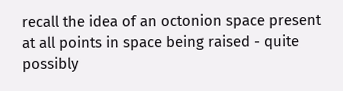recall the idea of an octonion space present at all points in space being raised - quite possibly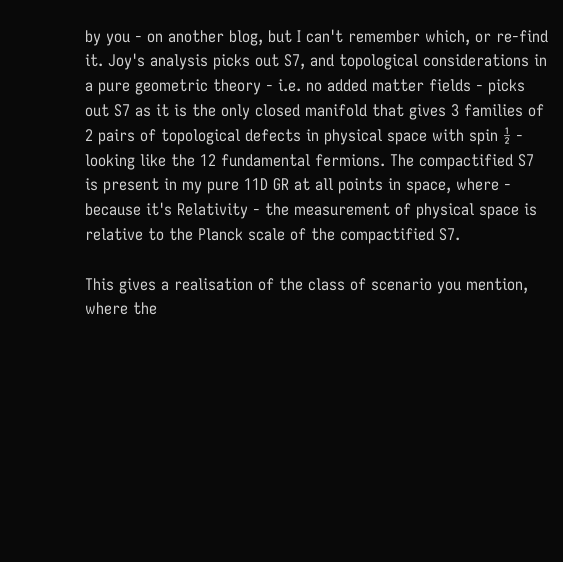by you - on another blog, but I can't remember which, or re-find it. Joy's analysis picks out S7, and topological considerations in a pure geometric theory - i.e. no added matter fields - picks out S7 as it is the only closed manifold that gives 3 families of 2 pairs of topological defects in physical space with spin ½ - looking like the 12 fundamental fermions. The compactified S7 is present in my pure 11D GR at all points in space, where - because it's Relativity - the measurement of physical space is relative to the Planck scale of the compactified S7.

This gives a realisation of the class of scenario you mention, where the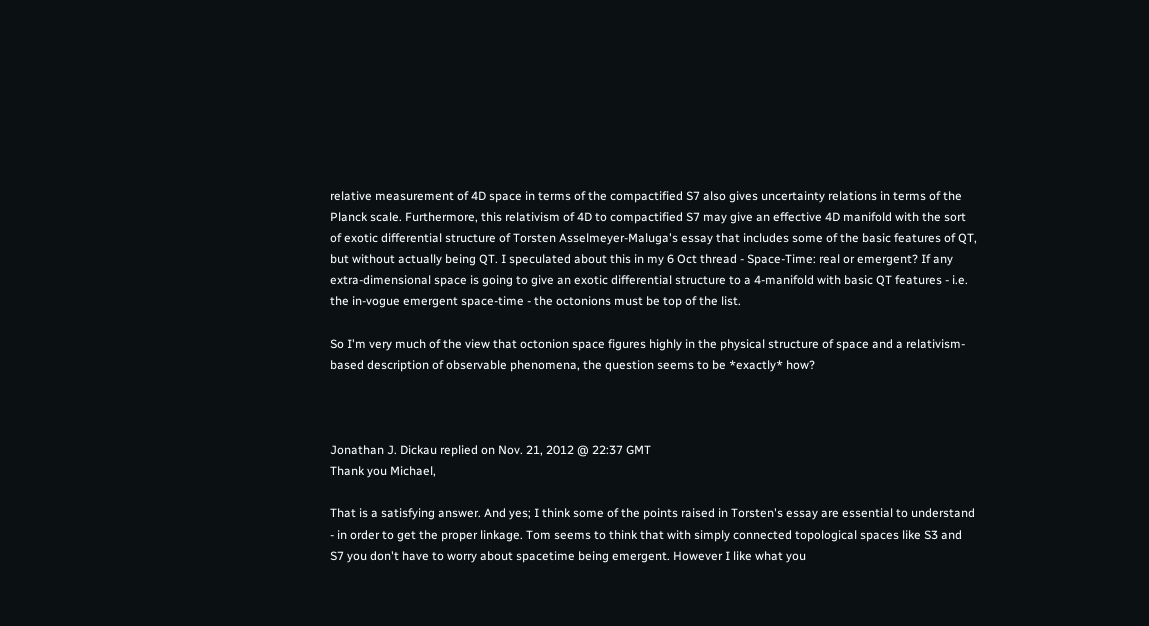relative measurement of 4D space in terms of the compactified S7 also gives uncertainty relations in terms of the Planck scale. Furthermore, this relativism of 4D to compactified S7 may give an effective 4D manifold with the sort of exotic differential structure of Torsten Asselmeyer-Maluga's essay that includes some of the basic features of QT, but without actually being QT. I speculated about this in my 6 Oct thread - Space-Time: real or emergent? If any extra-dimensional space is going to give an exotic differential structure to a 4-manifold with basic QT features - i.e. the in-vogue emergent space-time - the octonions must be top of the list.

So I'm very much of the view that octonion space figures highly in the physical structure of space and a relativism-based description of observable phenomena, the question seems to be *exactly* how?



Jonathan J. Dickau replied on Nov. 21, 2012 @ 22:37 GMT
Thank you Michael,

That is a satisfying answer. And yes; I think some of the points raised in Torsten's essay are essential to understand - in order to get the proper linkage. Tom seems to think that with simply connected topological spaces like S3 and S7 you don't have to worry about spacetime being emergent. However I like what you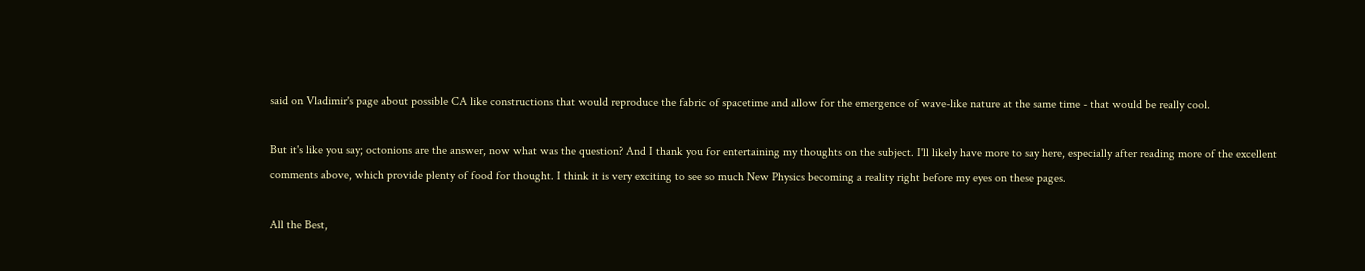said on Vladimir's page about possible CA like constructions that would reproduce the fabric of spacetime and allow for the emergence of wave-like nature at the same time - that would be really cool.

But it's like you say; octonions are the answer, now what was the question? And I thank you for entertaining my thoughts on the subject. I'll likely have more to say here, especially after reading more of the excellent comments above, which provide plenty of food for thought. I think it is very exciting to see so much New Physics becoming a reality right before my eyes on these pages.

All the Best,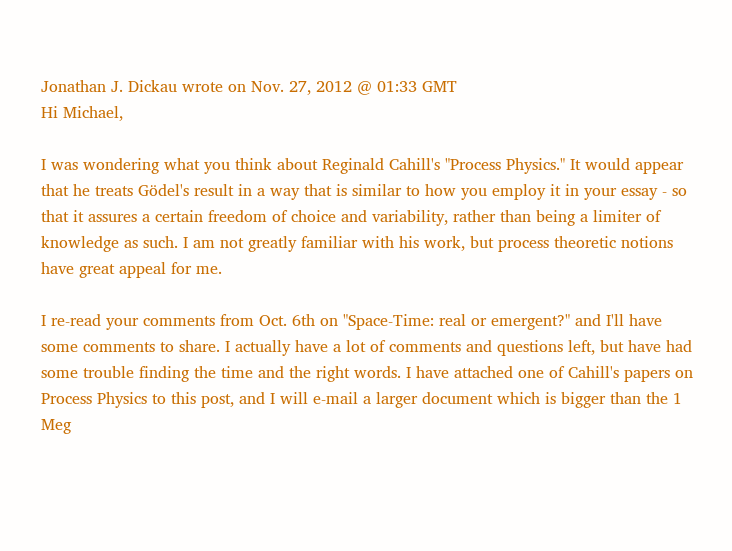Jonathan J. Dickau wrote on Nov. 27, 2012 @ 01:33 GMT
Hi Michael,

I was wondering what you think about Reginald Cahill's "Process Physics." It would appear that he treats Gödel's result in a way that is similar to how you employ it in your essay - so that it assures a certain freedom of choice and variability, rather than being a limiter of knowledge as such. I am not greatly familiar with his work, but process theoretic notions have great appeal for me.

I re-read your comments from Oct. 6th on "Space-Time: real or emergent?" and I'll have some comments to share. I actually have a lot of comments and questions left, but have had some trouble finding the time and the right words. I have attached one of Cahill's papers on Process Physics to this post, and I will e-mail a larger document which is bigger than the 1 Meg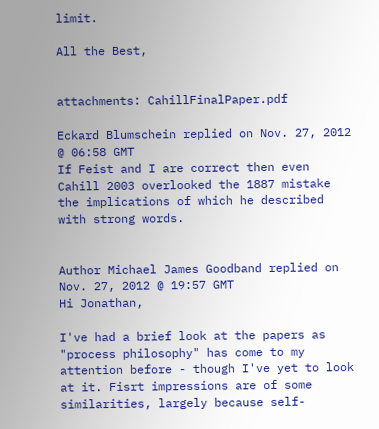limit.

All the Best,


attachments: CahillFinalPaper.pdf

Eckard Blumschein replied on Nov. 27, 2012 @ 06:58 GMT
If Feist and I are correct then even Cahill 2003 overlooked the 1887 mistake the implications of which he described with strong words.


Author Michael James Goodband replied on Nov. 27, 2012 @ 19:57 GMT
Hi Jonathan,

I've had a brief look at the papers as "process philosophy" has come to my attention before - though I've yet to look at it. Fisrt impressions are of some similarities, largely because self-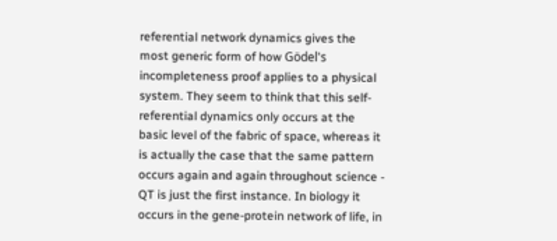referential network dynamics gives the most generic form of how Gödel's incompleteness proof applies to a physical system. They seem to think that this self-referential dynamics only occurs at the basic level of the fabric of space, whereas it is actually the case that the same pattern occurs again and again throughout science - QT is just the first instance. In biology it occurs in the gene-protein network of life, in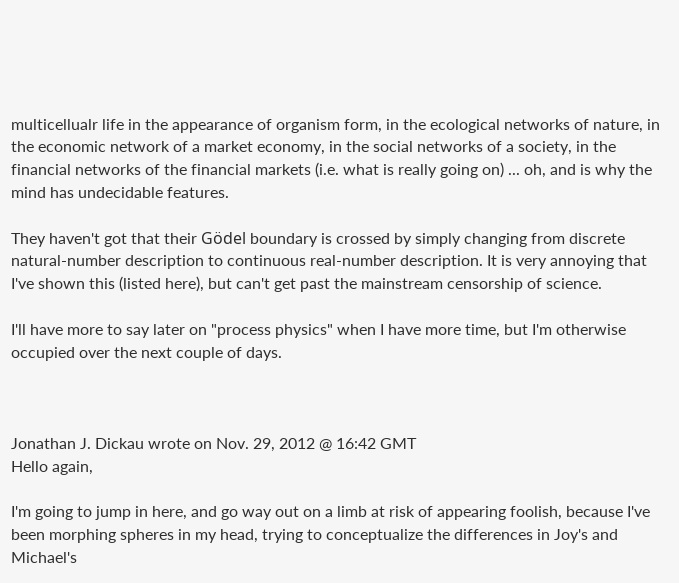multicellualr life in the appearance of organism form, in the ecological networks of nature, in the economic network of a market economy, in the social networks of a society, in the financial networks of the financial markets (i.e. what is really going on) ... oh, and is why the mind has undecidable features.

They haven't got that their Gödel boundary is crossed by simply changing from discrete natural-number description to continuous real-number description. It is very annoying that I've shown this (listed here), but can't get past the mainstream censorship of science.

I'll have more to say later on "process physics" when I have more time, but I'm otherwise occupied over the next couple of days.



Jonathan J. Dickau wrote on Nov. 29, 2012 @ 16:42 GMT
Hello again,

I'm going to jump in here, and go way out on a limb at risk of appearing foolish, because I've been morphing spheres in my head, trying to conceptualize the differences in Joy's and Michael's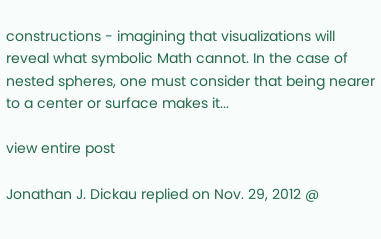constructions - imagining that visualizations will reveal what symbolic Math cannot. In the case of nested spheres, one must consider that being nearer to a center or surface makes it...

view entire post

Jonathan J. Dickau replied on Nov. 29, 2012 @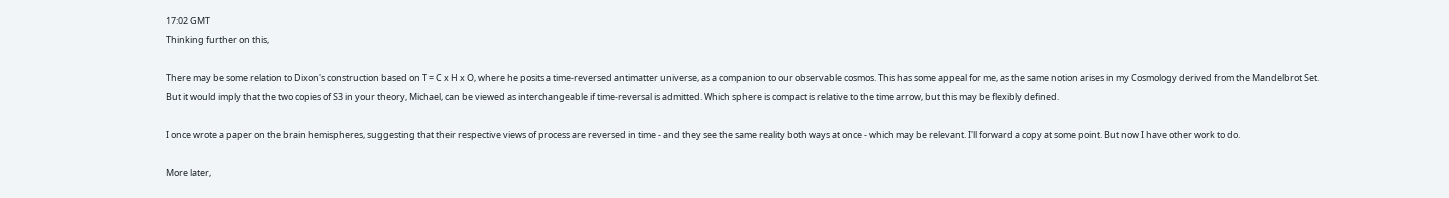17:02 GMT
Thinking further on this,

There may be some relation to Dixon's construction based on T = C x H x O, where he posits a time-reversed antimatter universe, as a companion to our observable cosmos. This has some appeal for me, as the same notion arises in my Cosmology derived from the Mandelbrot Set. But it would imply that the two copies of S3 in your theory, Michael, can be viewed as interchangeable if time-reversal is admitted. Which sphere is compact is relative to the time arrow, but this may be flexibly defined.

I once wrote a paper on the brain hemispheres, suggesting that their respective views of process are reversed in time - and they see the same reality both ways at once - which may be relevant. I'll forward a copy at some point. But now I have other work to do.

More later,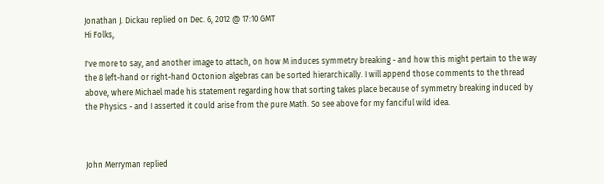Jonathan J. Dickau replied on Dec. 6, 2012 @ 17:10 GMT
Hi Folks,

I've more to say, and another image to attach, on how M induces symmetry breaking - and how this might pertain to the way the 8 left-hand or right-hand Octonion algebras can be sorted hierarchically. I will append those comments to the thread above, where Michael made his statement regarding how that sorting takes place because of symmetry breaking induced by the Physics - and I asserted it could arise from the pure Math. So see above for my fanciful wild idea.



John Merryman replied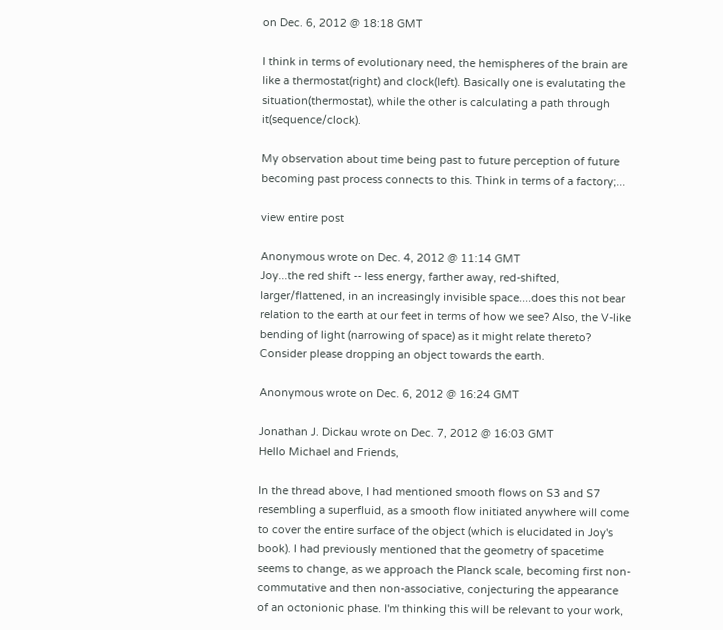on Dec. 6, 2012 @ 18:18 GMT

I think in terms of evolutionary need, the hemispheres of the brain are like a thermostat(right) and clock(left). Basically one is evalutating the situation(thermostat), while the other is calculating a path through it(sequence/clock).

My observation about time being past to future perception of future becoming past process connects to this. Think in terms of a factory;...

view entire post

Anonymous wrote on Dec. 4, 2012 @ 11:14 GMT
Joy...the red shift -- less energy, farther away, red-shifted, larger/flattened, in an increasingly invisible space....does this not bear relation to the earth at our feet in terms of how we see? Also, the V-like bending of light (narrowing of space) as it might relate thereto? Consider please dropping an object towards the earth.

Anonymous wrote on Dec. 6, 2012 @ 16:24 GMT

Jonathan J. Dickau wrote on Dec. 7, 2012 @ 16:03 GMT
Hello Michael and Friends,

In the thread above, I had mentioned smooth flows on S3 and S7 resembling a superfluid, as a smooth flow initiated anywhere will come to cover the entire surface of the object (which is elucidated in Joy's book). I had previously mentioned that the geometry of spacetime seems to change, as we approach the Planck scale, becoming first non-commutative and then non-associative, conjecturing the appearance of an octonionic phase. I'm thinking this will be relevant to your work,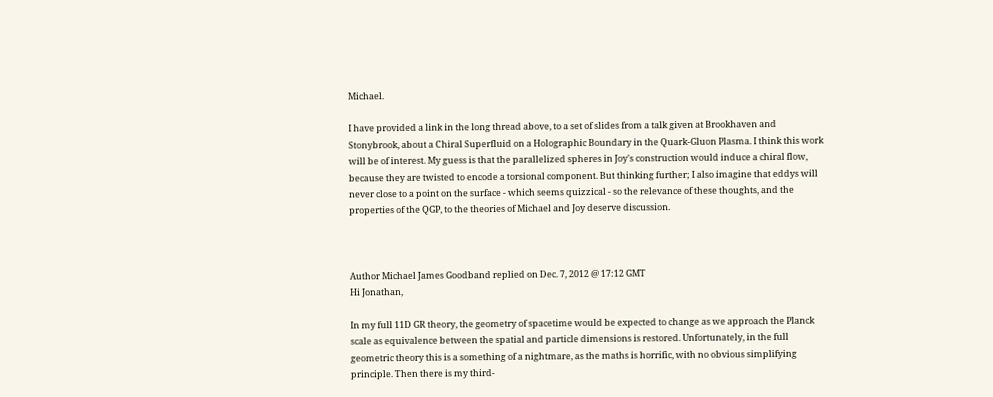Michael.

I have provided a link in the long thread above, to a set of slides from a talk given at Brookhaven and Stonybrook, about a Chiral Superfluid on a Holographic Boundary in the Quark-Gluon Plasma. I think this work will be of interest. My guess is that the parallelized spheres in Joy's construction would induce a chiral flow, because they are twisted to encode a torsional component. But thinking further; I also imagine that eddys will never close to a point on the surface - which seems quizzical - so the relevance of these thoughts, and the properties of the QGP, to the theories of Michael and Joy deserve discussion.



Author Michael James Goodband replied on Dec. 7, 2012 @ 17:12 GMT
Hi Jonathan,

In my full 11D GR theory, the geometry of spacetime would be expected to change as we approach the Planck scale as equivalence between the spatial and particle dimensions is restored. Unfortunately, in the full geometric theory this is a something of a nightmare, as the maths is horrific, with no obvious simplifying principle. Then there is my third-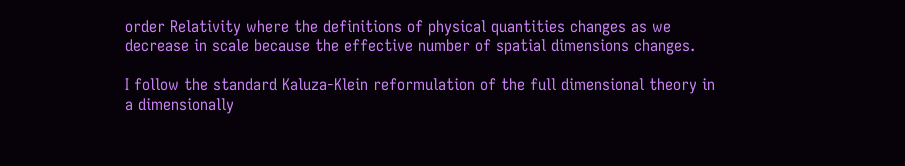order Relativity where the definitions of physical quantities changes as we decrease in scale because the effective number of spatial dimensions changes.

I follow the standard Kaluza-Klein reformulation of the full dimensional theory in a dimensionally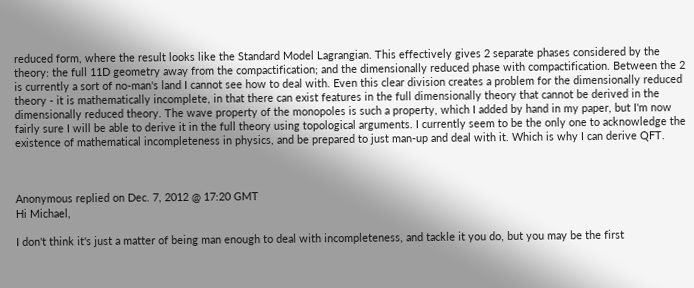reduced form, where the result looks like the Standard Model Lagrangian. This effectively gives 2 separate phases considered by the theory: the full 11D geometry away from the compactification; and the dimensionally reduced phase with compactification. Between the 2 is currently a sort of no-man's land I cannot see how to deal with. Even this clear division creates a problem for the dimensionally reduced theory - it is mathematically incomplete, in that there can exist features in the full dimensionally theory that cannot be derived in the dimensionally reduced theory. The wave property of the monopoles is such a property, which I added by hand in my paper, but I'm now fairly sure I will be able to derive it in the full theory using topological arguments. I currently seem to be the only one to acknowledge the existence of mathematical incompleteness in physics, and be prepared to just man-up and deal with it. Which is why I can derive QFT.



Anonymous replied on Dec. 7, 2012 @ 17:20 GMT
Hi Michael,

I don't think it's just a matter of being man enough to deal with incompleteness, and tackle it you do, but you may be the first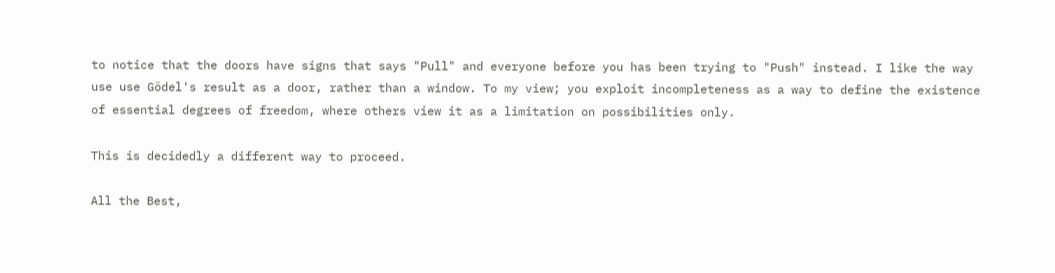to notice that the doors have signs that says "Pull" and everyone before you has been trying to "Push" instead. I like the way use use Gödel's result as a door, rather than a window. To my view; you exploit incompleteness as a way to define the existence of essential degrees of freedom, where others view it as a limitation on possibilities only.

This is decidedly a different way to proceed.

All the Best,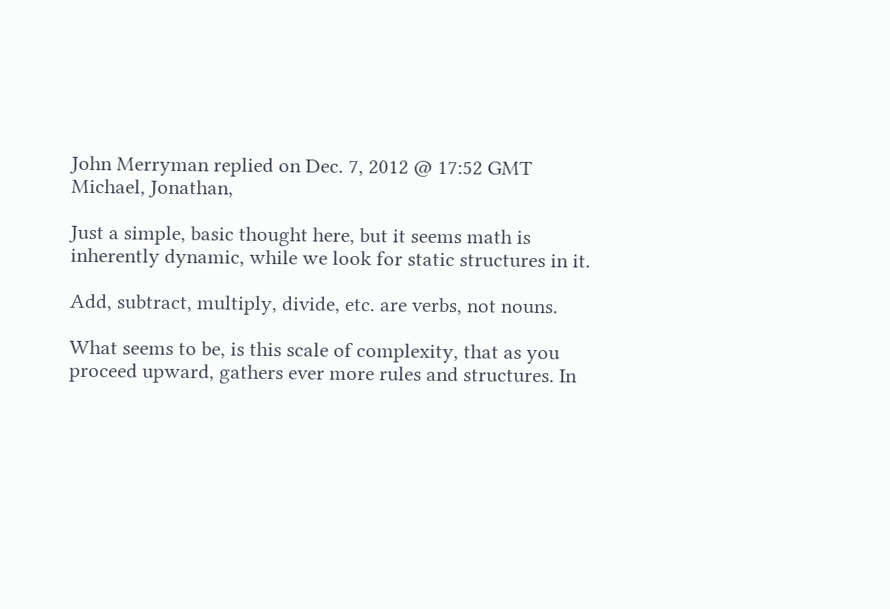John Merryman replied on Dec. 7, 2012 @ 17:52 GMT
Michael, Jonathan,

Just a simple, basic thought here, but it seems math is inherently dynamic, while we look for static structures in it.

Add, subtract, multiply, divide, etc. are verbs, not nouns.

What seems to be, is this scale of complexity, that as you proceed upward, gathers ever more rules and structures. In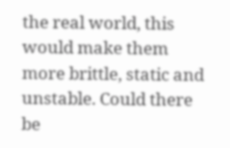the real world, this would make them more brittle, static and unstable. Could there be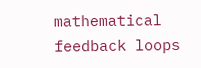mathematical feedback loops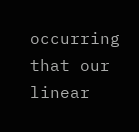occurring that our linear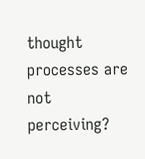thought processes are not perceiving?